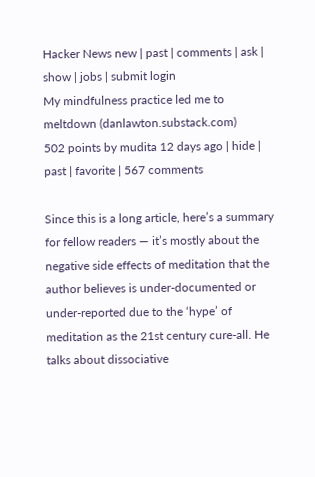Hacker News new | past | comments | ask | show | jobs | submit login
My mindfulness practice led me to meltdown (danlawton.substack.com)
502 points by mudita 12 days ago | hide | past | favorite | 567 comments

Since this is a long article, here’s a summary for fellow readers — it’s mostly about the negative side effects of meditation that the author believes is under-documented or under-reported due to the ‘hype’ of meditation as the 21st century cure-all. He talks about dissociative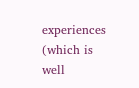experiences (which is well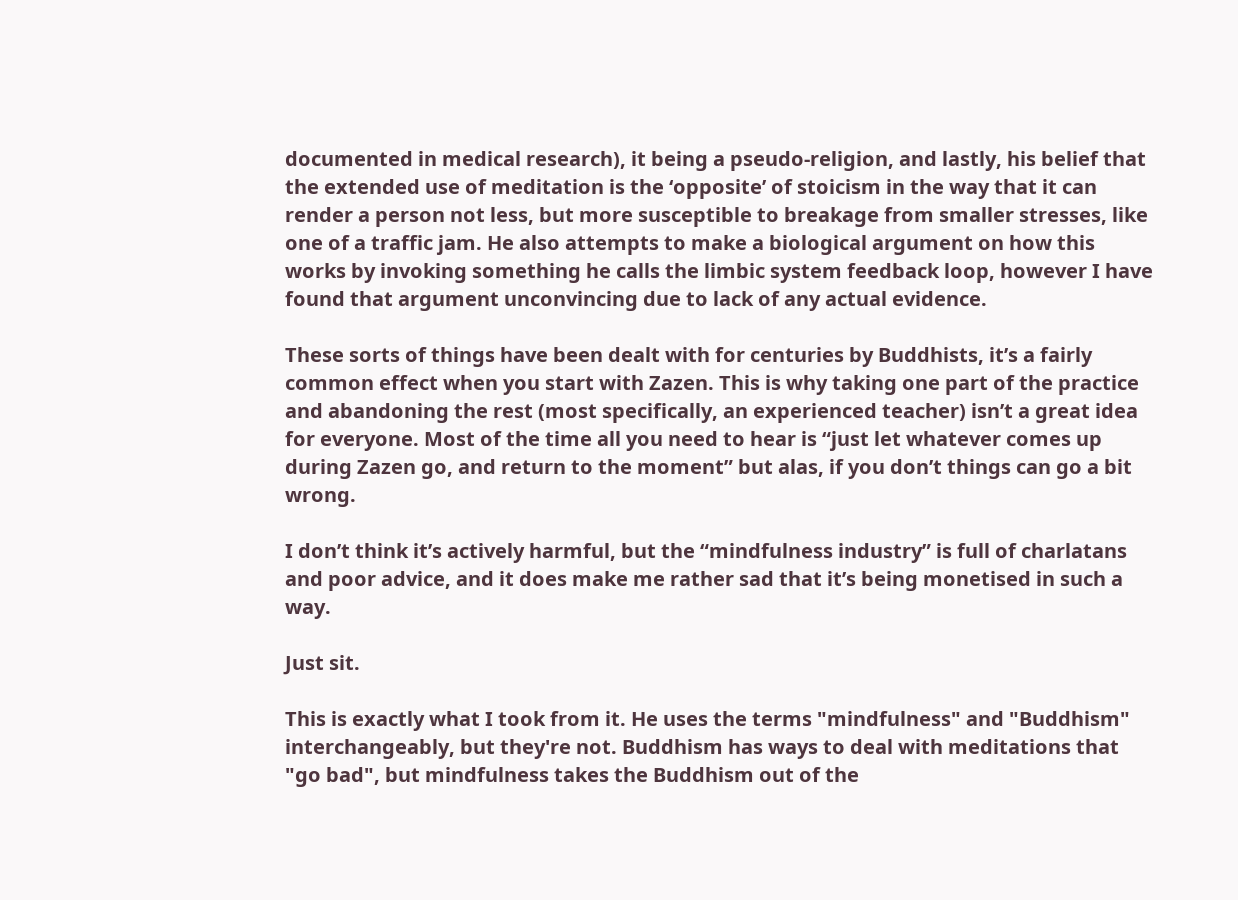documented in medical research), it being a pseudo-religion, and lastly, his belief that the extended use of meditation is the ‘opposite’ of stoicism in the way that it can render a person not less, but more susceptible to breakage from smaller stresses, like one of a traffic jam. He also attempts to make a biological argument on how this works by invoking something he calls the limbic system feedback loop, however I have found that argument unconvincing due to lack of any actual evidence.

These sorts of things have been dealt with for centuries by Buddhists, it’s a fairly common effect when you start with Zazen. This is why taking one part of the practice and abandoning the rest (most specifically, an experienced teacher) isn’t a great idea for everyone. Most of the time all you need to hear is “just let whatever comes up during Zazen go, and return to the moment” but alas, if you don’t things can go a bit wrong.

I don’t think it’s actively harmful, but the “mindfulness industry” is full of charlatans and poor advice, and it does make me rather sad that it’s being monetised in such a way.

Just sit.

This is exactly what I took from it. He uses the terms "mindfulness" and "Buddhism" interchangeably, but they're not. Buddhism has ways to deal with meditations that "go bad", but mindfulness takes the Buddhism out of the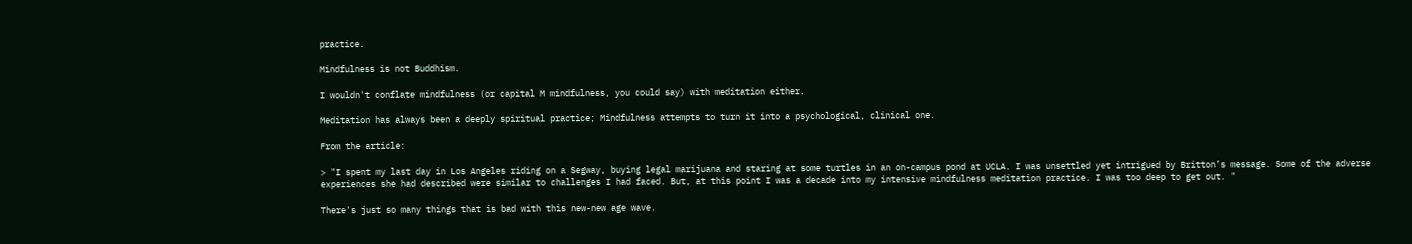practice.

Mindfulness is not Buddhism.

I wouldn't conflate mindfulness (or capital M mindfulness, you could say) with meditation either.

Meditation has always been a deeply spiritual practice; Mindfulness attempts to turn it into a psychological, clinical one.

From the article:

> "I spent my last day in Los Angeles riding on a Segway, buying legal marijuana and staring at some turtles in an on-campus pond at UCLA. I was unsettled yet intrigued by Britton’s message. Some of the adverse experiences she had described were similar to challenges I had faced. But, at this point I was a decade into my intensive mindfulness meditation practice. I was too deep to get out. "

There's just so many things that is bad with this new-new age wave.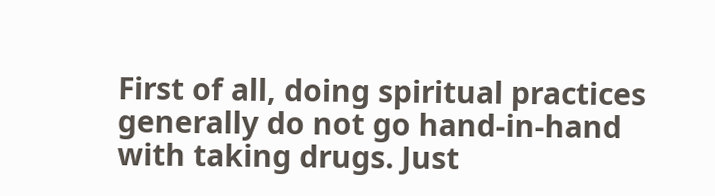First of all, doing spiritual practices generally do not go hand-in-hand with taking drugs. Just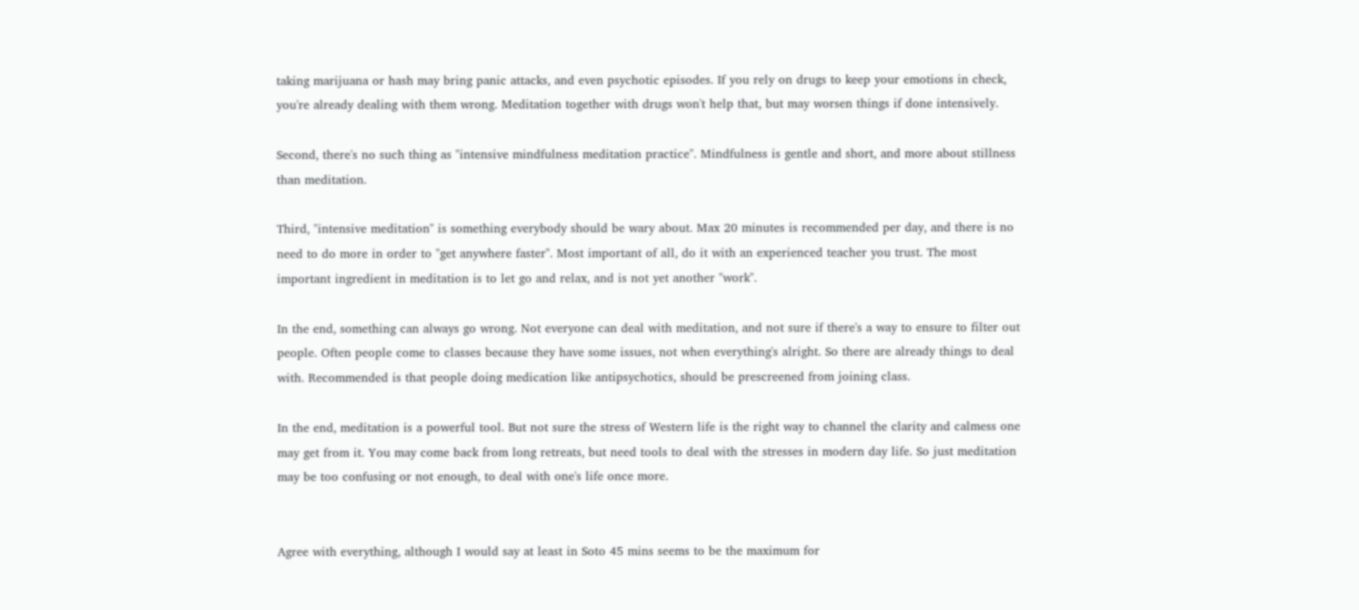taking marijuana or hash may bring panic attacks, and even psychotic episodes. If you rely on drugs to keep your emotions in check, you're already dealing with them wrong. Meditation together with drugs won't help that, but may worsen things if done intensively.

Second, there's no such thing as "intensive mindfulness meditation practice". Mindfulness is gentle and short, and more about stillness than meditation.

Third, "intensive meditation" is something everybody should be wary about. Max 20 minutes is recommended per day, and there is no need to do more in order to "get anywhere faster". Most important of all, do it with an experienced teacher you trust. The most important ingredient in meditation is to let go and relax, and is not yet another "work".

In the end, something can always go wrong. Not everyone can deal with meditation, and not sure if there's a way to ensure to filter out people. Often people come to classes because they have some issues, not when everything's alright. So there are already things to deal with. Recommended is that people doing medication like antipsychotics, should be prescreened from joining class.

In the end, meditation is a powerful tool. But not sure the stress of Western life is the right way to channel the clarity and calmess one may get from it. You may come back from long retreats, but need tools to deal with the stresses in modern day life. So just meditation may be too confusing or not enough, to deal with one's life once more.


Agree with everything, although I would say at least in Soto 45 mins seems to be the maximum for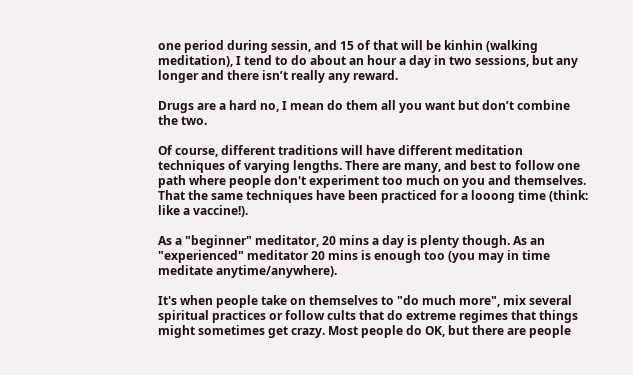one period during sessin, and 15 of that will be kinhin (walking meditation), I tend to do about an hour a day in two sessions, but any longer and there isn’t really any reward.

Drugs are a hard no, I mean do them all you want but don’t combine the two.

Of course, different traditions will have different meditation techniques of varying lengths. There are many, and best to follow one path where people don't experiment too much on you and themselves. That the same techniques have been practiced for a looong time (think: like a vaccine!).

As a "beginner" meditator, 20 mins a day is plenty though. As an "experienced" meditator 20 mins is enough too (you may in time meditate anytime/anywhere).

It's when people take on themselves to "do much more", mix several spiritual practices or follow cults that do extreme regimes that things might sometimes get crazy. Most people do OK, but there are people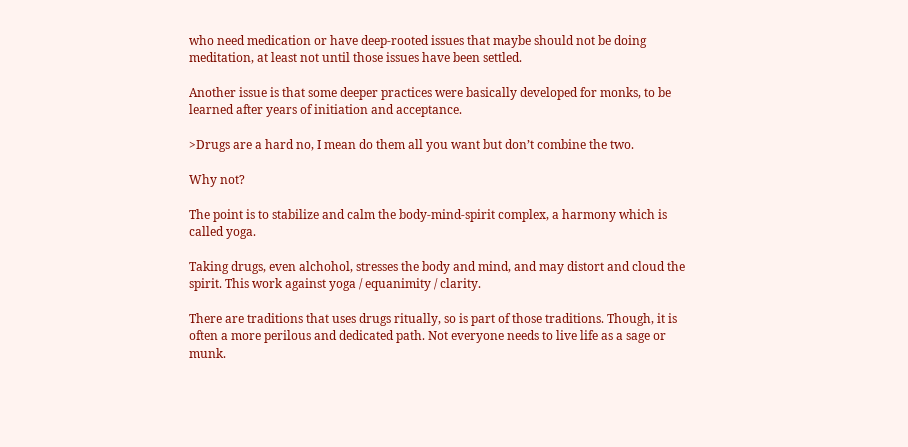who need medication or have deep-rooted issues that maybe should not be doing meditation, at least not until those issues have been settled.

Another issue is that some deeper practices were basically developed for monks, to be learned after years of initiation and acceptance.

>Drugs are a hard no, I mean do them all you want but don’t combine the two.

Why not?

The point is to stabilize and calm the body-mind-spirit complex, a harmony which is called yoga.

Taking drugs, even alchohol, stresses the body and mind, and may distort and cloud the spirit. This work against yoga / equanimity / clarity.

There are traditions that uses drugs ritually, so is part of those traditions. Though, it is often a more perilous and dedicated path. Not everyone needs to live life as a sage or munk.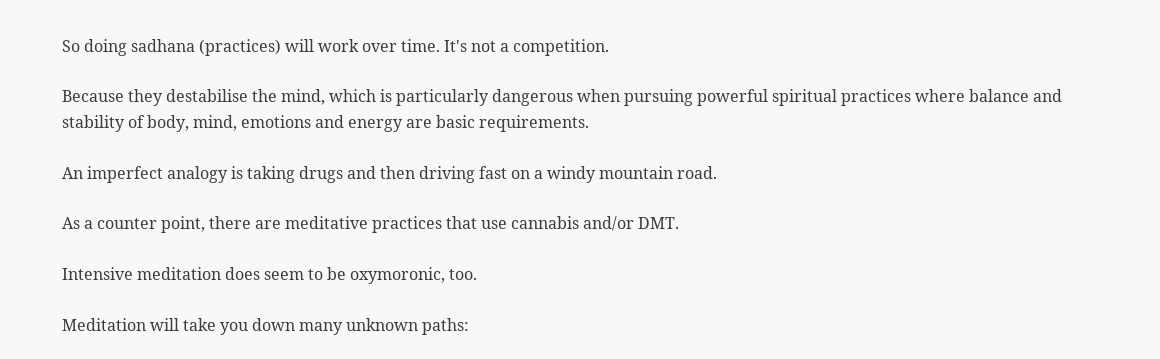So doing sadhana (practices) will work over time. It's not a competition.

Because they destabilise the mind, which is particularly dangerous when pursuing powerful spiritual practices where balance and stability of body, mind, emotions and energy are basic requirements.

An imperfect analogy is taking drugs and then driving fast on a windy mountain road.

As a counter point, there are meditative practices that use cannabis and/or DMT.

Intensive meditation does seem to be oxymoronic, too.

Meditation will take you down many unknown paths: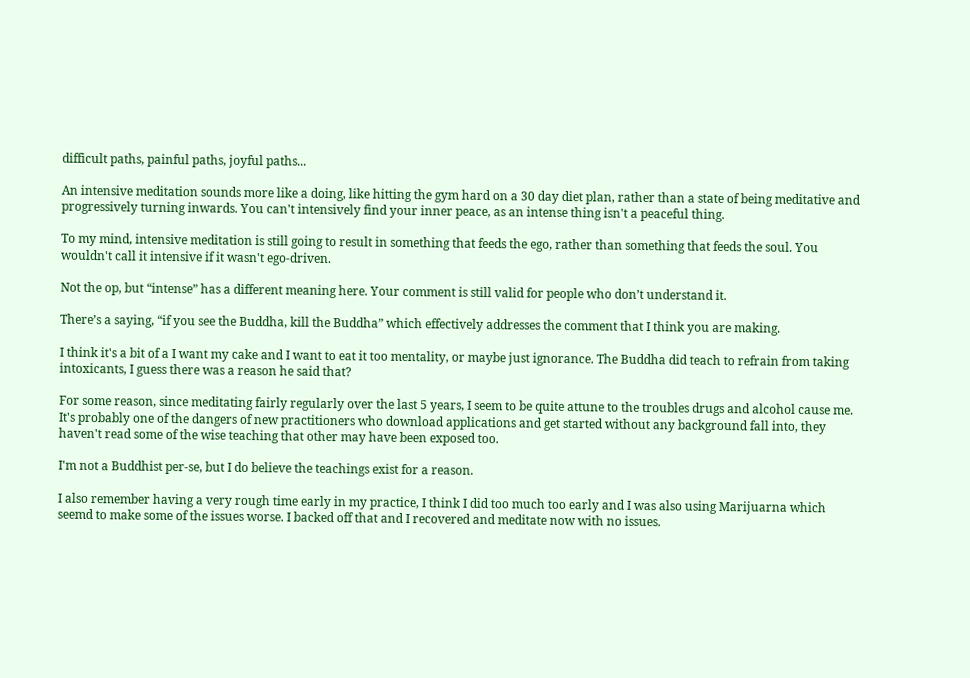difficult paths, painful paths, joyful paths...

An intensive meditation sounds more like a doing, like hitting the gym hard on a 30 day diet plan, rather than a state of being meditative and progressively turning inwards. You can't intensively find your inner peace, as an intense thing isn't a peaceful thing.

To my mind, intensive meditation is still going to result in something that feeds the ego, rather than something that feeds the soul. You wouldn't call it intensive if it wasn't ego-driven.

Not the op, but “intense” has a different meaning here. Your comment is still valid for people who don’t understand it.

There’s a saying, “if you see the Buddha, kill the Buddha” which effectively addresses the comment that I think you are making.

I think it's a bit of a I want my cake and I want to eat it too mentality, or maybe just ignorance. The Buddha did teach to refrain from taking intoxicants, I guess there was a reason he said that?

For some reason, since meditating fairly regularly over the last 5 years, I seem to be quite attune to the troubles drugs and alcohol cause me. It's probably one of the dangers of new practitioners who download applications and get started without any background fall into, they haven't read some of the wise teaching that other may have been exposed too.

I'm not a Buddhist per-se, but I do believe the teachings exist for a reason.

I also remember having a very rough time early in my practice, I think I did too much too early and I was also using Marijuarna which seemd to make some of the issues worse. I backed off that and I recovered and meditate now with no issues.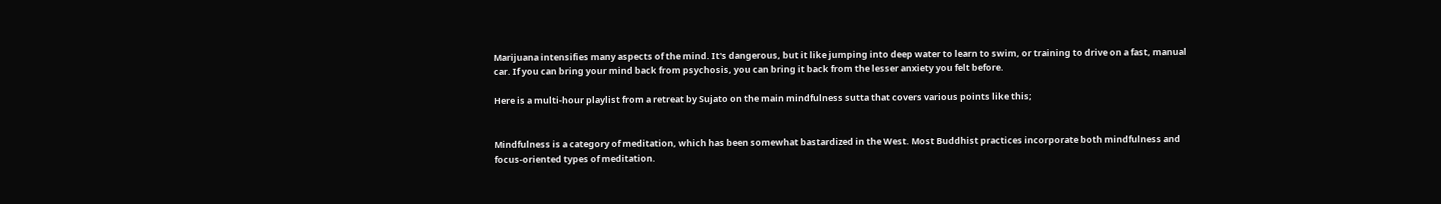Marijuana intensifies many aspects of the mind. It's dangerous, but it like jumping into deep water to learn to swim, or training to drive on a fast, manual car. If you can bring your mind back from psychosis, you can bring it back from the lesser anxiety you felt before.

Here is a multi-hour playlist from a retreat by Sujato on the main mindfulness sutta that covers various points like this;


Mindfulness is a category of meditation, which has been somewhat bastardized in the West. Most Buddhist practices incorporate both mindfulness and focus-oriented types of meditation.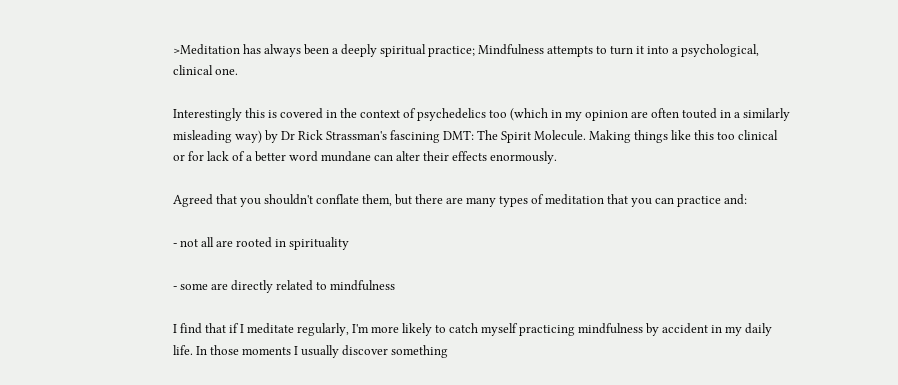>Meditation has always been a deeply spiritual practice; Mindfulness attempts to turn it into a psychological, clinical one.

Interestingly this is covered in the context of psychedelics too (which in my opinion are often touted in a similarly misleading way) by Dr Rick Strassman's fascining DMT: The Spirit Molecule. Making things like this too clinical or for lack of a better word mundane can alter their effects enormously.

Agreed that you shouldn't conflate them, but there are many types of meditation that you can practice and:

- not all are rooted in spirituality

- some are directly related to mindfulness

I find that if I meditate regularly, I'm more likely to catch myself practicing mindfulness by accident in my daily life. In those moments I usually discover something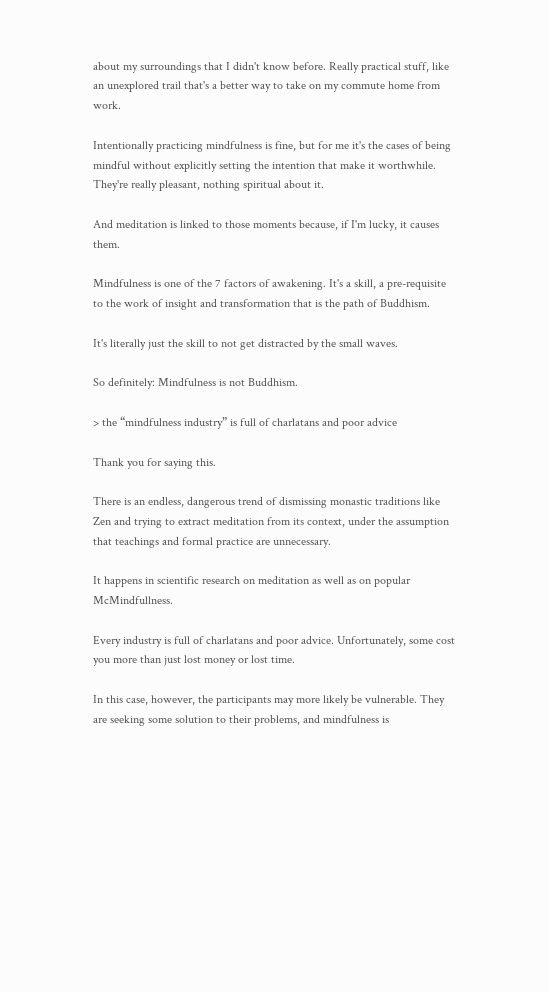about my surroundings that I didn't know before. Really practical stuff, like an unexplored trail that's a better way to take on my commute home from work.

Intentionally practicing mindfulness is fine, but for me it's the cases of being mindful without explicitly setting the intention that make it worthwhile. They're really pleasant, nothing spiritual about it.

And meditation is linked to those moments because, if I'm lucky, it causes them.

Mindfulness is one of the 7 factors of awakening. It's a skill, a pre-requisite to the work of insight and transformation that is the path of Buddhism.

It's literally just the skill to not get distracted by the small waves.

So definitely: Mindfulness is not Buddhism.

> the “mindfulness industry” is full of charlatans and poor advice

Thank you for saying this.

There is an endless, dangerous trend of dismissing monastic traditions like Zen and trying to extract meditation from its context, under the assumption that teachings and formal practice are unnecessary.

It happens in scientific research on meditation as well as on popular McMindfullness.

Every industry is full of charlatans and poor advice. Unfortunately, some cost you more than just lost money or lost time.

In this case, however, the participants may more likely be vulnerable. They are seeking some solution to their problems, and mindfulness is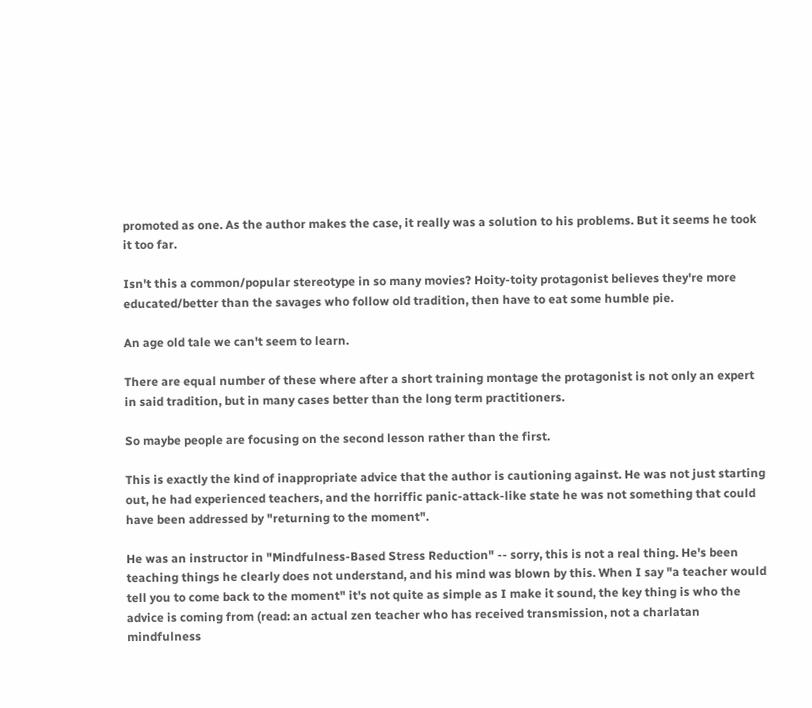promoted as one. As the author makes the case, it really was a solution to his problems. But it seems he took it too far.

Isn't this a common/popular stereotype in so many movies? Hoity-toity protagonist believes they're more educated/better than the savages who follow old tradition, then have to eat some humble pie.

An age old tale we can't seem to learn.

There are equal number of these where after a short training montage the protagonist is not only an expert in said tradition, but in many cases better than the long term practitioners.

So maybe people are focusing on the second lesson rather than the first.

This is exactly the kind of inappropriate advice that the author is cautioning against. He was not just starting out, he had experienced teachers, and the horriffic panic-attack-like state he was not something that could have been addressed by "returning to the moment".

He was an instructor in "Mindfulness-Based Stress Reduction" -- sorry, this is not a real thing. He's been teaching things he clearly does not understand, and his mind was blown by this. When I say "a teacher would tell you to come back to the moment" it's not quite as simple as I make it sound, the key thing is who the advice is coming from (read: an actual zen teacher who has received transmission, not a charlatan mindfulness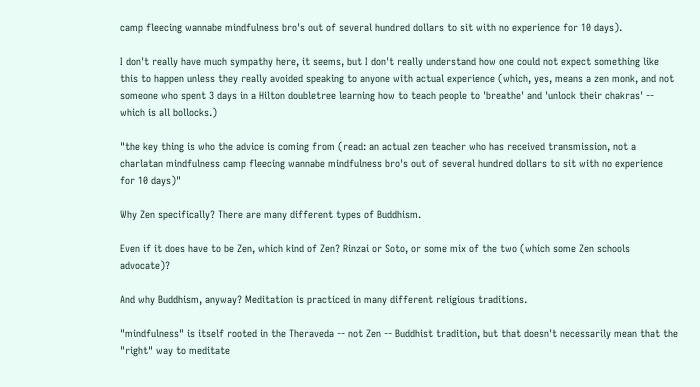camp fleecing wannabe mindfulness bro's out of several hundred dollars to sit with no experience for 10 days).

I don't really have much sympathy here, it seems, but I don't really understand how one could not expect something like this to happen unless they really avoided speaking to anyone with actual experience (which, yes, means a zen monk, and not someone who spent 3 days in a Hilton doubletree learning how to teach people to 'breathe' and 'unlock their chakras' -- which is all bollocks.)

"the key thing is who the advice is coming from (read: an actual zen teacher who has received transmission, not a charlatan mindfulness camp fleecing wannabe mindfulness bro's out of several hundred dollars to sit with no experience for 10 days)"

Why Zen specifically? There are many different types of Buddhism.

Even if it does have to be Zen, which kind of Zen? Rinzai or Soto, or some mix of the two (which some Zen schools advocate)?

And why Buddhism, anyway? Meditation is practiced in many different religious traditions.

"mindfulness" is itself rooted in the Theraveda -- not Zen -- Buddhist tradition, but that doesn't necessarily mean that the "right" way to meditate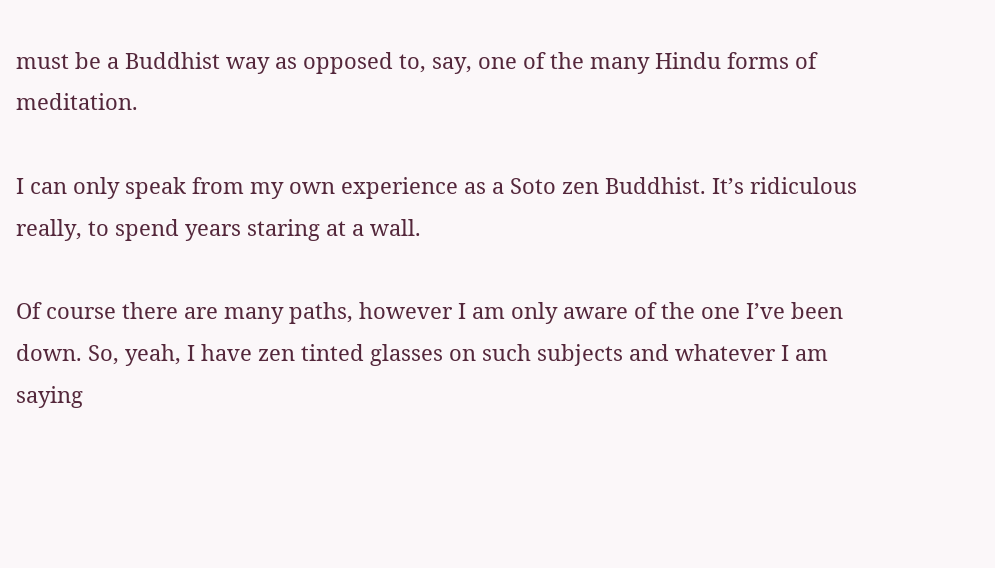must be a Buddhist way as opposed to, say, one of the many Hindu forms of meditation.

I can only speak from my own experience as a Soto zen Buddhist. It’s ridiculous really, to spend years staring at a wall.

Of course there are many paths, however I am only aware of the one I’ve been down. So, yeah, I have zen tinted glasses on such subjects and whatever I am saying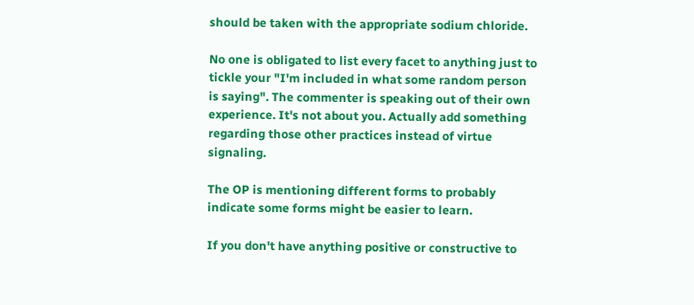should be taken with the appropriate sodium chloride.

No one is obligated to list every facet to anything just to tickle your "I'm included in what some random person is saying". The commenter is speaking out of their own experience. It's not about you. Actually add something regarding those other practices instead of virtue signaling.

The OP is mentioning different forms to probably indicate some forms might be easier to learn.

If you don't have anything positive or constructive to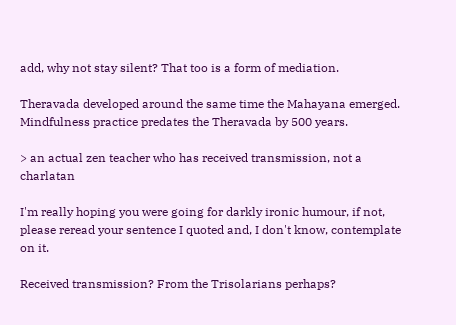add, why not stay silent? That too is a form of mediation.

Theravada developed around the same time the Mahayana emerged. Mindfulness practice predates the Theravada by 500 years.

> an actual zen teacher who has received transmission, not a charlatan

I'm really hoping you were going for darkly ironic humour, if not, please reread your sentence I quoted and, I don't know, contemplate on it.

Received transmission? From the Trisolarians perhaps?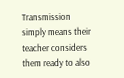Transmission simply means their teacher considers them ready to also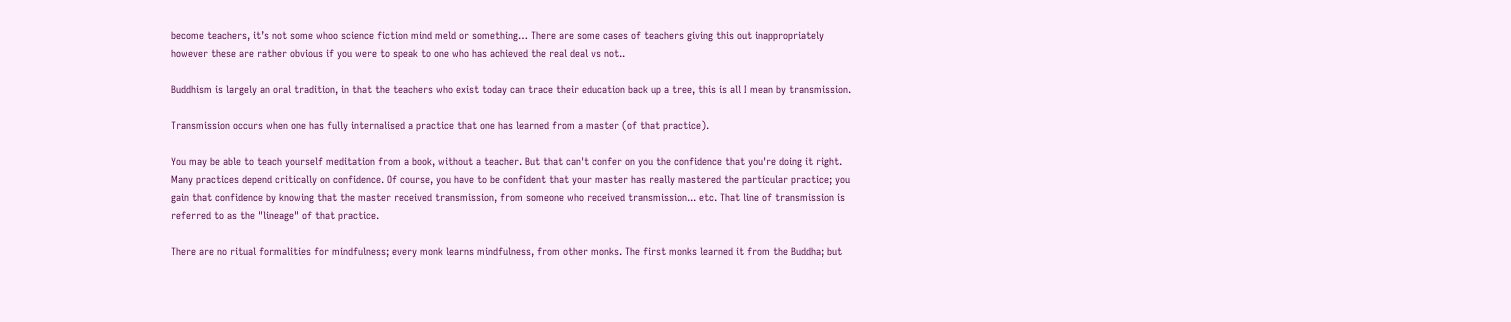become teachers, it’s not some whoo science fiction mind meld or something… There are some cases of teachers giving this out inappropriately however these are rather obvious if you were to speak to one who has achieved the real deal vs not..

Buddhism is largely an oral tradition, in that the teachers who exist today can trace their education back up a tree, this is all I mean by transmission.

Transmission occurs when one has fully internalised a practice that one has learned from a master (of that practice).

You may be able to teach yourself meditation from a book, without a teacher. But that can't confer on you the confidence that you're doing it right. Many practices depend critically on confidence. Of course, you have to be confident that your master has really mastered the particular practice; you gain that confidence by knowing that the master received transmission, from someone who received transmission... etc. That line of transmission is referred to as the "lineage" of that practice.

There are no ritual formalities for mindfulness; every monk learns mindfulness, from other monks. The first monks learned it from the Buddha; but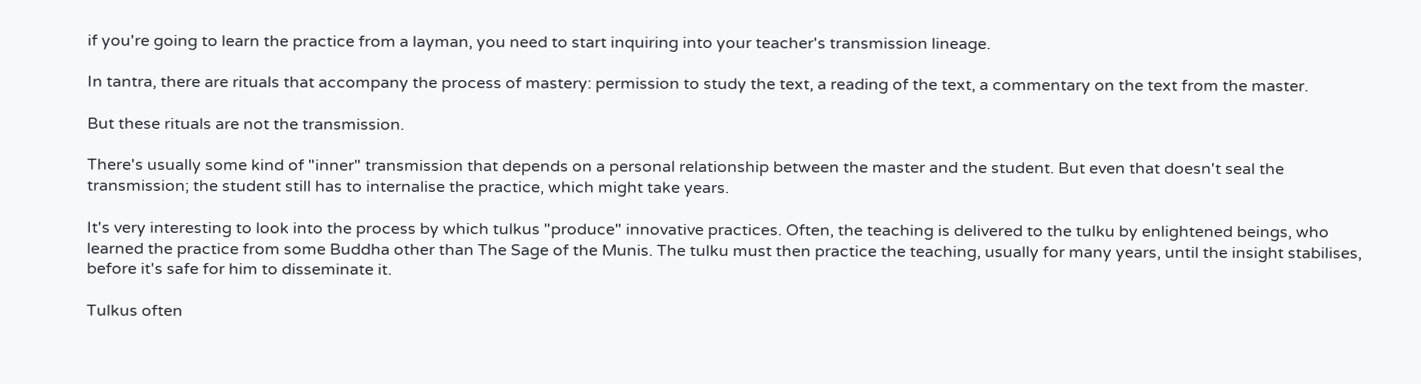if you're going to learn the practice from a layman, you need to start inquiring into your teacher's transmission lineage.

In tantra, there are rituals that accompany the process of mastery: permission to study the text, a reading of the text, a commentary on the text from the master.

But these rituals are not the transmission.

There's usually some kind of "inner" transmission that depends on a personal relationship between the master and the student. But even that doesn't seal the transmission; the student still has to internalise the practice, which might take years.

It's very interesting to look into the process by which tulkus "produce" innovative practices. Often, the teaching is delivered to the tulku by enlightened beings, who learned the practice from some Buddha other than The Sage of the Munis. The tulku must then practice the teaching, usually for many years, until the insight stabilises, before it's safe for him to disseminate it.

Tulkus often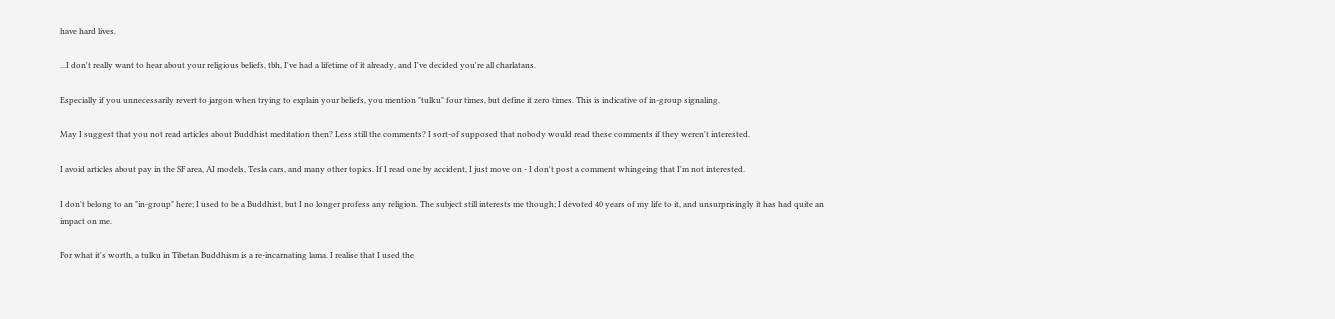have hard lives.

...I don't really want to hear about your religious beliefs, tbh, I've had a lifetime of it already, and I've decided you're all charlatans.

Especially if you unnecessarily revert to jargon when trying to explain your beliefs, you mention "tulku" four times, but define it zero times. This is indicative of in-group signaling.

May I suggest that you not read articles about Buddhist meditation then? Less still the comments? I sort-of supposed that nobody would read these comments if they weren't interested.

I avoid articles about pay in the SF area, AI models, Tesla cars, and many other topics. If I read one by accident, I just move on - I don't post a comment whingeing that I'm not interested.

I don't belong to an "in-group" here; I used to be a Buddhist, but I no longer profess any religion. The subject still interests me though; I devoted 40 years of my life to it, and unsurprisingly it has had quite an impact on me.

For what it's worth, a tulku in Tibetan Buddhism is a re-incarnating lama. I realise that I used the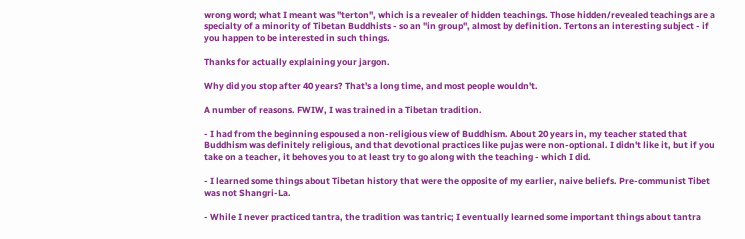wrong word; what I meant was "terton", which is a revealer of hidden teachings. Those hidden/revealed teachings are a specialty of a minority of Tibetan Buddhists - so an "in group", almost by definition. Tertons an interesting subject - if you happen to be interested in such things.

Thanks for actually explaining your jargon.

Why did you stop after 40 years? That's a long time, and most people wouldn't.

A number of reasons. FWIW, I was trained in a Tibetan tradition.

- I had from the beginning espoused a non-religious view of Buddhism. About 20 years in, my teacher stated that Buddhism was definitely religious, and that devotional practices like pujas were non-optional. I didn't like it, but if you take on a teacher, it behoves you to at least try to go along with the teaching - which I did.

- I learned some things about Tibetan history that were the opposite of my earlier, naive beliefs. Pre-communist Tibet was not Shangri-La.

- While I never practiced tantra, the tradition was tantric; I eventually learned some important things about tantra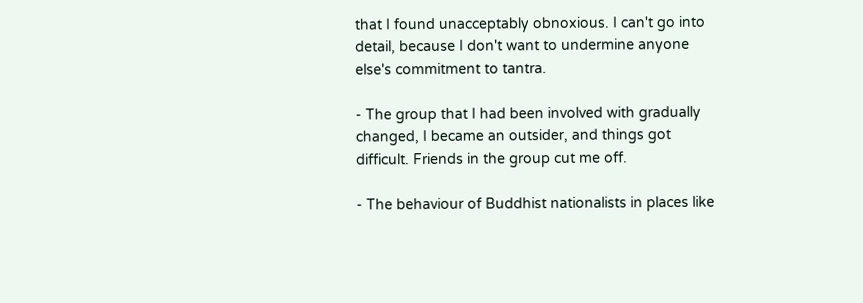that I found unacceptably obnoxious. I can't go into detail, because I don't want to undermine anyone else's commitment to tantra.

- The group that I had been involved with gradually changed, I became an outsider, and things got difficult. Friends in the group cut me off.

- The behaviour of Buddhist nationalists in places like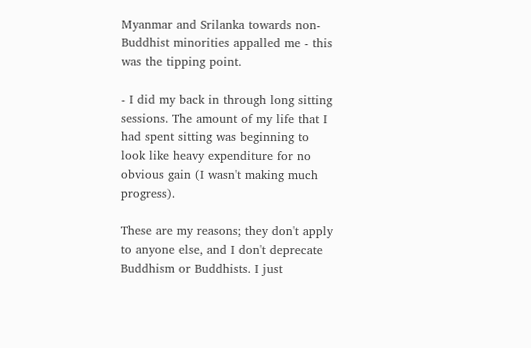Myanmar and Srilanka towards non-Buddhist minorities appalled me - this was the tipping point.

- I did my back in through long sitting sessions. The amount of my life that I had spent sitting was beginning to look like heavy expenditure for no obvious gain (I wasn't making much progress).

These are my reasons; they don't apply to anyone else, and I don't deprecate Buddhism or Buddhists. I just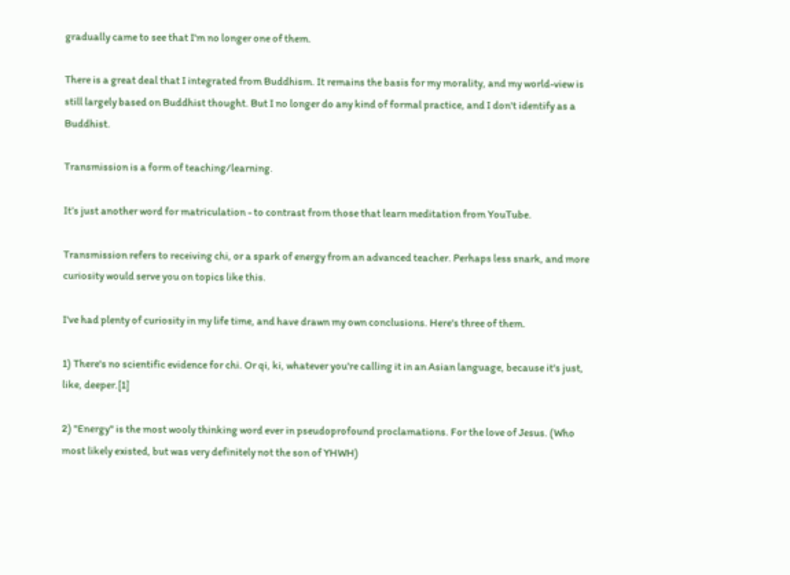gradually came to see that I'm no longer one of them.

There is a great deal that I integrated from Buddhism. It remains the basis for my morality, and my world-view is still largely based on Buddhist thought. But I no longer do any kind of formal practice, and I don't identify as a Buddhist.

Transmission is a form of teaching/learning.

It’s just another word for matriculation - to contrast from those that learn meditation from YouTube.

Transmission refers to receiving chi, or a spark of energy from an advanced teacher. Perhaps less snark, and more curiosity would serve you on topics like this.

I've had plenty of curiosity in my life time, and have drawn my own conclusions. Here's three of them.

1) There's no scientific evidence for chi. Or qi, ki, whatever you're calling it in an Asian language, because it's just, like, deeper.[1]

2) "Energy" is the most wooly thinking word ever in pseudoprofound proclamations. For the love of Jesus. (Who most likely existed, but was very definitely not the son of YHWH)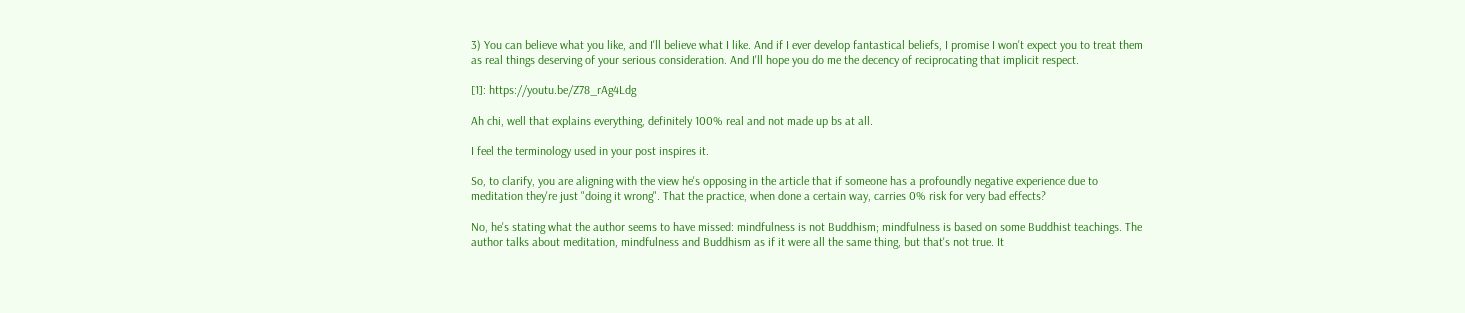3) You can believe what you like, and I'll believe what I like. And if I ever develop fantastical beliefs, I promise I won't expect you to treat them as real things deserving of your serious consideration. And I'll hope you do me the decency of reciprocating that implicit respect.

[1]: https://youtu.be/Z78_rAg4Ldg

Ah chi, well that explains everything, definitely 100% real and not made up bs at all.

I feel the terminology used in your post inspires it.

So, to clarify, you are aligning with the view he's opposing in the article that if someone has a profoundly negative experience due to meditation they're just "doing it wrong". That the practice, when done a certain way, carries 0% risk for very bad effects?

No, he's stating what the author seems to have missed: mindfulness is not Buddhism; mindfulness is based on some Buddhist teachings. The author talks about meditation, mindfulness and Buddhism as if it were all the same thing, but that's not true. It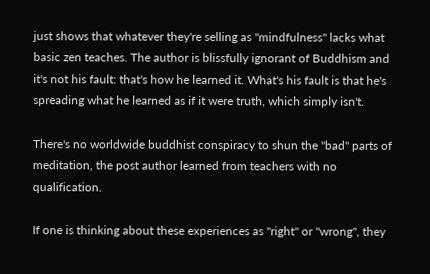just shows that whatever they're selling as "mindfulness" lacks what basic zen teaches. The author is blissfully ignorant of Buddhism and it's not his fault: that's how he learned it. What's his fault is that he's spreading what he learned as if it were truth, which simply isn't.

There's no worldwide buddhist conspiracy to shun the "bad" parts of meditation, the post author learned from teachers with no qualification.

If one is thinking about these experiences as "right" or "wrong", they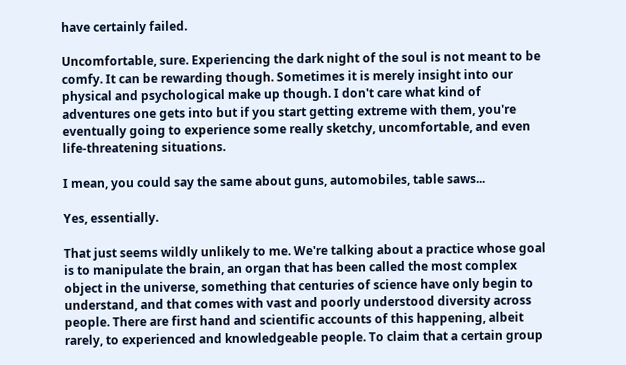have certainly failed.

Uncomfortable, sure. Experiencing the dark night of the soul is not meant to be comfy. It can be rewarding though. Sometimes it is merely insight into our physical and psychological make up though. I don't care what kind of adventures one gets into but if you start getting extreme with them, you're eventually going to experience some really sketchy, uncomfortable, and even life-threatening situations.

I mean, you could say the same about guns, automobiles, table saws...

Yes, essentially.

That just seems wildly unlikely to me. We're talking about a practice whose goal is to manipulate the brain, an organ that has been called the most complex object in the universe, something that centuries of science have only begin to understand, and that comes with vast and poorly understood diversity across people. There are first hand and scientific accounts of this happening, albeit rarely, to experienced and knowledgeable people. To claim that a certain group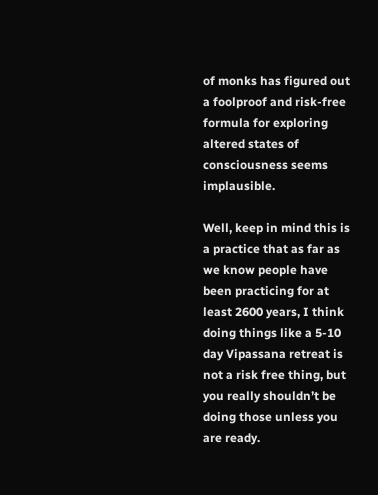of monks has figured out a foolproof and risk-free formula for exploring altered states of consciousness seems implausible.

Well, keep in mind this is a practice that as far as we know people have been practicing for at least 2600 years, I think doing things like a 5-10 day Vipassana retreat is not a risk free thing, but you really shouldn’t be doing those unless you are ready.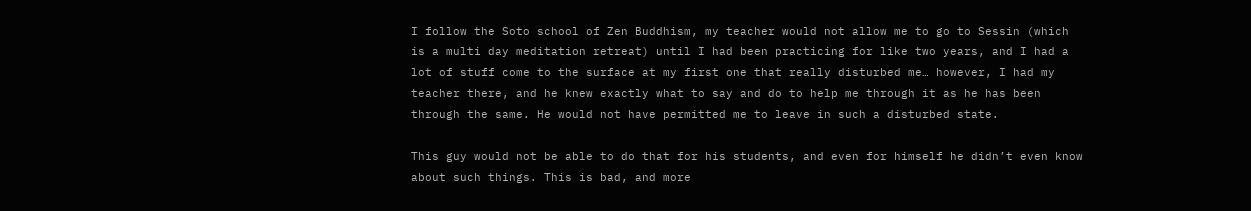I follow the Soto school of Zen Buddhism, my teacher would not allow me to go to Sessin (which is a multi day meditation retreat) until I had been practicing for like two years, and I had a lot of stuff come to the surface at my first one that really disturbed me… however, I had my teacher there, and he knew exactly what to say and do to help me through it as he has been through the same. He would not have permitted me to leave in such a disturbed state.

This guy would not be able to do that for his students, and even for himself he didn’t even know about such things. This is bad, and more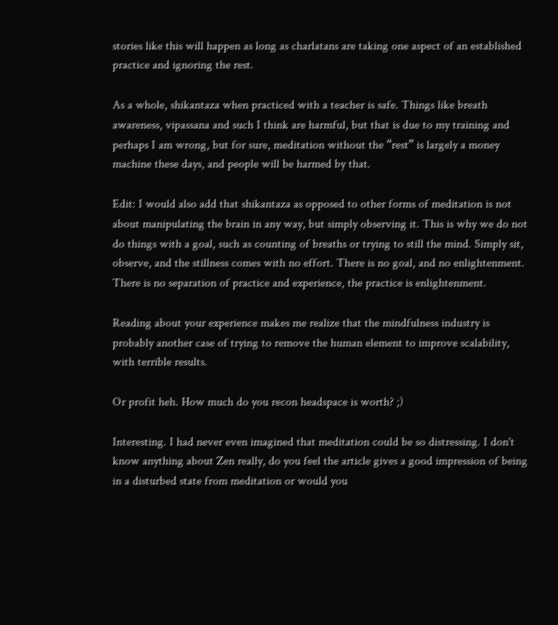stories like this will happen as long as charlatans are taking one aspect of an established practice and ignoring the rest.

As a whole, shikantaza when practiced with a teacher is safe. Things like breath awareness, vipassana and such I think are harmful, but that is due to my training and perhaps I am wrong, but for sure, meditation without the “rest” is largely a money machine these days, and people will be harmed by that.

Edit: I would also add that shikantaza as opposed to other forms of meditation is not about manipulating the brain in any way, but simply observing it. This is why we do not do things with a goal, such as counting of breaths or trying to still the mind. Simply sit, observe, and the stillness comes with no effort. There is no goal, and no enlightenment. There is no separation of practice and experience, the practice is enlightenment.

Reading about your experience makes me realize that the mindfulness industry is probably another case of trying to remove the human element to improve scalability, with terrible results.

Or profit heh. How much do you recon headspace is worth? ;)

Interesting. I had never even imagined that meditation could be so distressing. I don't know anything about Zen really, do you feel the article gives a good impression of being in a disturbed state from meditation or would you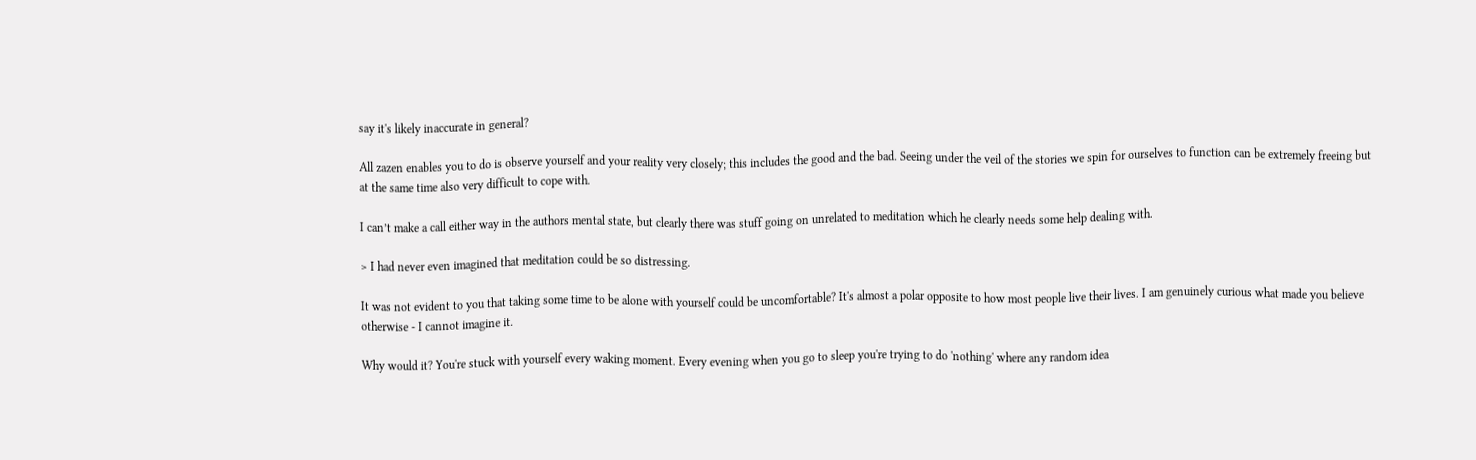say it's likely inaccurate in general?

All zazen enables you to do is observe yourself and your reality very closely; this includes the good and the bad. Seeing under the veil of the stories we spin for ourselves to function can be extremely freeing but at the same time also very difficult to cope with.

I can’t make a call either way in the authors mental state, but clearly there was stuff going on unrelated to meditation which he clearly needs some help dealing with.

> I had never even imagined that meditation could be so distressing.

It was not evident to you that taking some time to be alone with yourself could be uncomfortable? It's almost a polar opposite to how most people live their lives. I am genuinely curious what made you believe otherwise - I cannot imagine it.

Why would it? You're stuck with yourself every waking moment. Every evening when you go to sleep you're trying to do 'nothing' where any random idea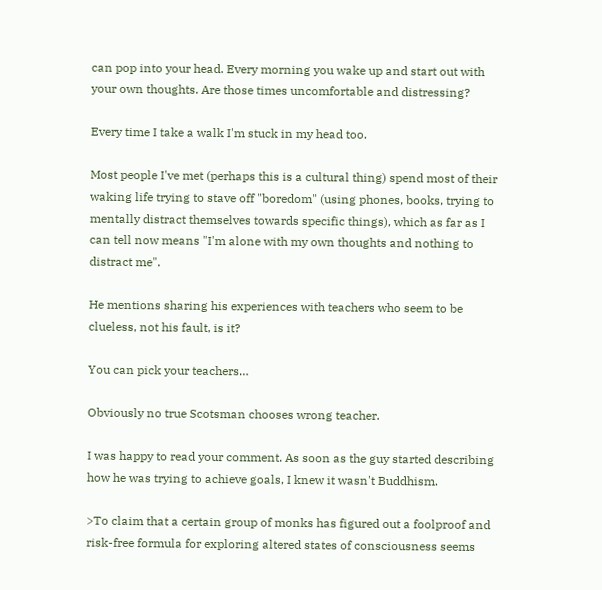can pop into your head. Every morning you wake up and start out with your own thoughts. Are those times uncomfortable and distressing?

Every time I take a walk I'm stuck in my head too.

Most people I've met (perhaps this is a cultural thing) spend most of their waking life trying to stave off "boredom" (using phones, books, trying to mentally distract themselves towards specific things), which as far as I can tell now means "I'm alone with my own thoughts and nothing to distract me".

He mentions sharing his experiences with teachers who seem to be clueless, not his fault, is it?

You can pick your teachers…

Obviously no true Scotsman chooses wrong teacher.

I was happy to read your comment. As soon as the guy started describing how he was trying to achieve goals, I knew it wasn't Buddhism.

>To claim that a certain group of monks has figured out a foolproof and risk-free formula for exploring altered states of consciousness seems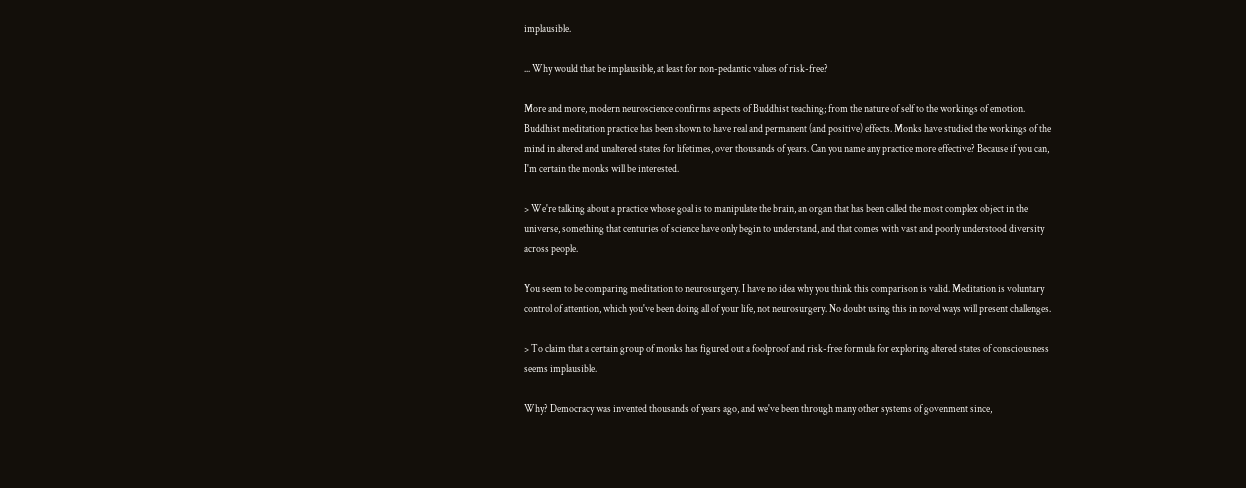implausible.

... Why would that be implausible, at least for non-pedantic values of risk-free?

More and more, modern neuroscience confirms aspects of Buddhist teaching; from the nature of self to the workings of emotion. Buddhist meditation practice has been shown to have real and permanent (and positive) effects. Monks have studied the workings of the mind in altered and unaltered states for lifetimes, over thousands of years. Can you name any practice more effective? Because if you can, I'm certain the monks will be interested.

> We're talking about a practice whose goal is to manipulate the brain, an organ that has been called the most complex object in the universe, something that centuries of science have only begin to understand, and that comes with vast and poorly understood diversity across people.

You seem to be comparing meditation to neurosurgery. I have no idea why you think this comparison is valid. Meditation is voluntary control of attention, which you've been doing all of your life, not neurosurgery. No doubt using this in novel ways will present challenges.

> To claim that a certain group of monks has figured out a foolproof and risk-free formula for exploring altered states of consciousness seems implausible.

Why? Democracy was invented thousands of years ago, and we've been through many other systems of govenment since,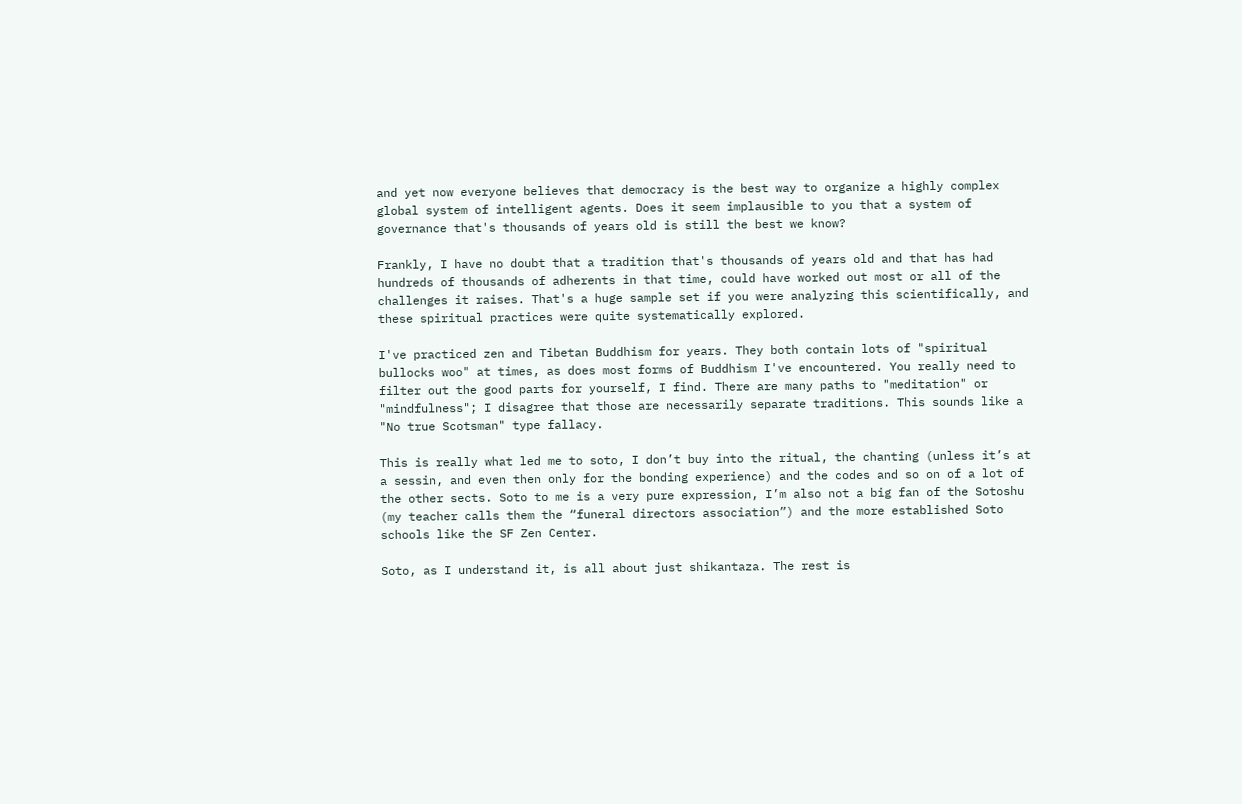and yet now everyone believes that democracy is the best way to organize a highly complex global system of intelligent agents. Does it seem implausible to you that a system of governance that's thousands of years old is still the best we know?

Frankly, I have no doubt that a tradition that's thousands of years old and that has had hundreds of thousands of adherents in that time, could have worked out most or all of the challenges it raises. That's a huge sample set if you were analyzing this scientifically, and these spiritual practices were quite systematically explored.

I've practiced zen and Tibetan Buddhism for years. They both contain lots of "spiritual bullocks woo" at times, as does most forms of Buddhism I've encountered. You really need to filter out the good parts for yourself, I find. There are many paths to "meditation" or "mindfulness"; I disagree that those are necessarily separate traditions. This sounds like a "No true Scotsman" type fallacy.

This is really what led me to soto, I don’t buy into the ritual, the chanting (unless it’s at a sessin, and even then only for the bonding experience) and the codes and so on of a lot of the other sects. Soto to me is a very pure expression, I’m also not a big fan of the Sotoshu (my teacher calls them the “funeral directors association”) and the more established Soto schools like the SF Zen Center.

Soto, as I understand it, is all about just shikantaza. The rest is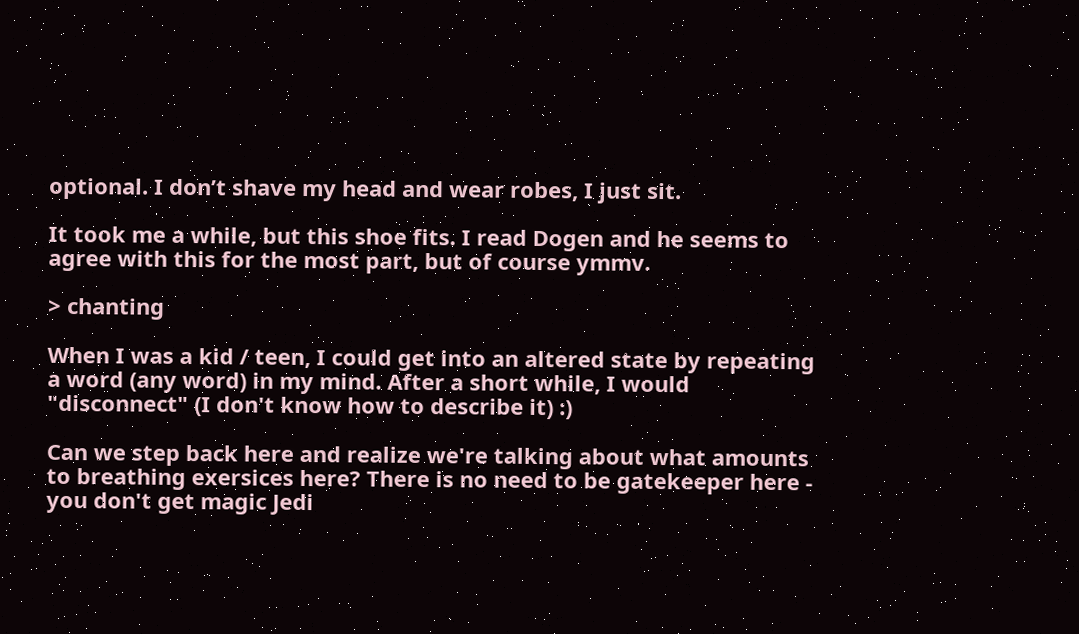optional. I don’t shave my head and wear robes, I just sit.

It took me a while, but this shoe fits. I read Dogen and he seems to agree with this for the most part, but of course ymmv.

> chanting

When I was a kid / teen, I could get into an altered state by repeating a word (any word) in my mind. After a short while, I would "disconnect" (I don't know how to describe it) :)

Can we step back here and realize we're talking about what amounts to breathing exersices here? There is no need to be gatekeeper here - you don't get magic Jedi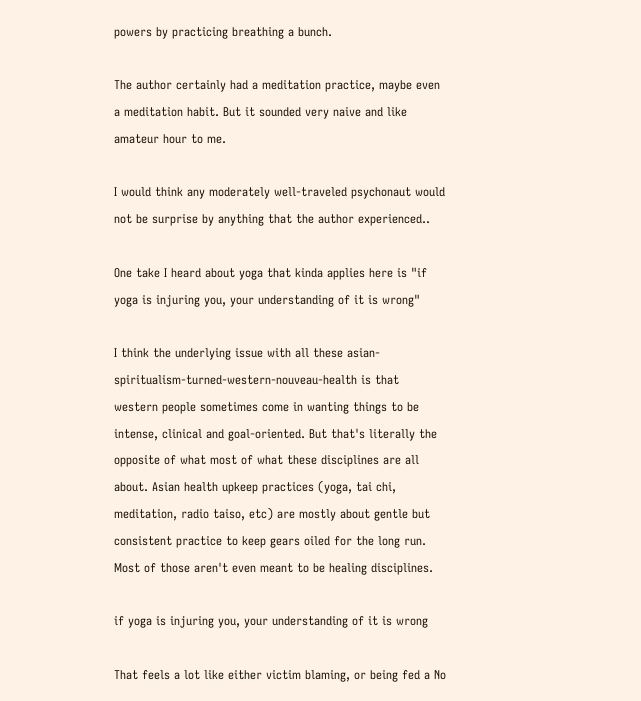powers by practicing breathing a bunch.

The author certainly had a meditation practice, maybe even a meditation habit. But it sounded very naive and like amateur hour to me.

I would think any moderately well-traveled psychonaut would not be surprise by anything that the author experienced..

One take I heard about yoga that kinda applies here is "if yoga is injuring you, your understanding of it is wrong"

I think the underlying issue with all these asian-spiritualism-turned-western-nouveau-health is that western people sometimes come in wanting things to be intense, clinical and goal-oriented. But that's literally the opposite of what most of what these disciplines are all about. Asian health upkeep practices (yoga, tai chi, meditation, radio taiso, etc) are mostly about gentle but consistent practice to keep gears oiled for the long run. Most of those aren't even meant to be healing disciplines.

if yoga is injuring you, your understanding of it is wrong

That feels a lot like either victim blaming, or being fed a No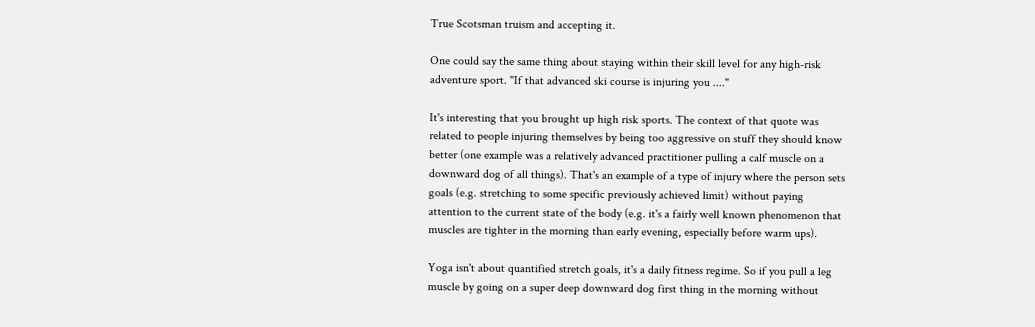True Scotsman truism and accepting it.

One could say the same thing about staying within their skill level for any high-risk adventure sport. "If that advanced ski course is injuring you ...."

It's interesting that you brought up high risk sports. The context of that quote was related to people injuring themselves by being too aggressive on stuff they should know better (one example was a relatively advanced practitioner pulling a calf muscle on a downward dog of all things). That's an example of a type of injury where the person sets goals (e.g. stretching to some specific previously achieved limit) without paying attention to the current state of the body (e.g. it's a fairly well known phenomenon that muscles are tighter in the morning than early evening, especially before warm ups).

Yoga isn't about quantified stretch goals, it's a daily fitness regime. So if you pull a leg muscle by going on a super deep downward dog first thing in the morning without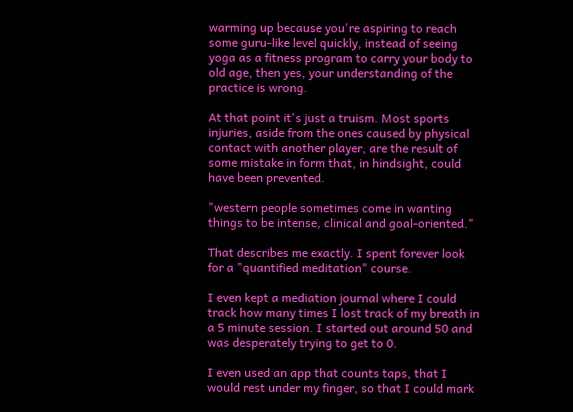warming up because you're aspiring to reach some guru-like level quickly, instead of seeing yoga as a fitness program to carry your body to old age, then yes, your understanding of the practice is wrong.

At that point it's just a truism. Most sports injuries, aside from the ones caused by physical contact with another player, are the result of some mistake in form that, in hindsight, could have been prevented.

"western people sometimes come in wanting things to be intense, clinical and goal-oriented."

That describes me exactly. I spent forever look for a "quantified meditation" course.

I even kept a mediation journal where I could track how many times I lost track of my breath in a 5 minute session. I started out around 50 and was desperately trying to get to 0.

I even used an app that counts taps, that I would rest under my finger, so that I could mark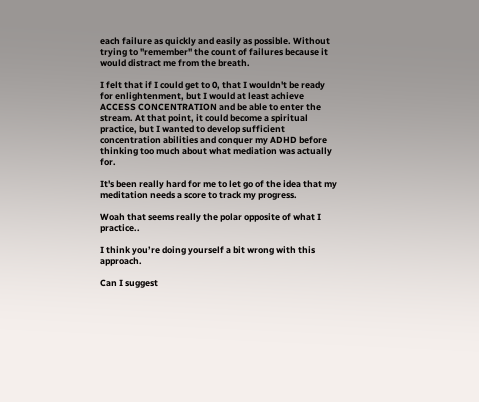each failure as quickly and easily as possible. Without trying to "remember" the count of failures because it would distract me from the breath.

I felt that if I could get to 0, that I wouldn't be ready for enlightenment, but I would at least achieve ACCESS CONCENTRATION and be able to enter the stream. At that point, it could become a spiritual practice, but I wanted to develop sufficient concentration abilities and conquer my ADHD before thinking too much about what mediation was actually for.

It's been really hard for me to let go of the idea that my meditation needs a score to track my progress.

Woah that seems really the polar opposite of what I practice..

I think you’re doing yourself a bit wrong with this approach.

Can I suggest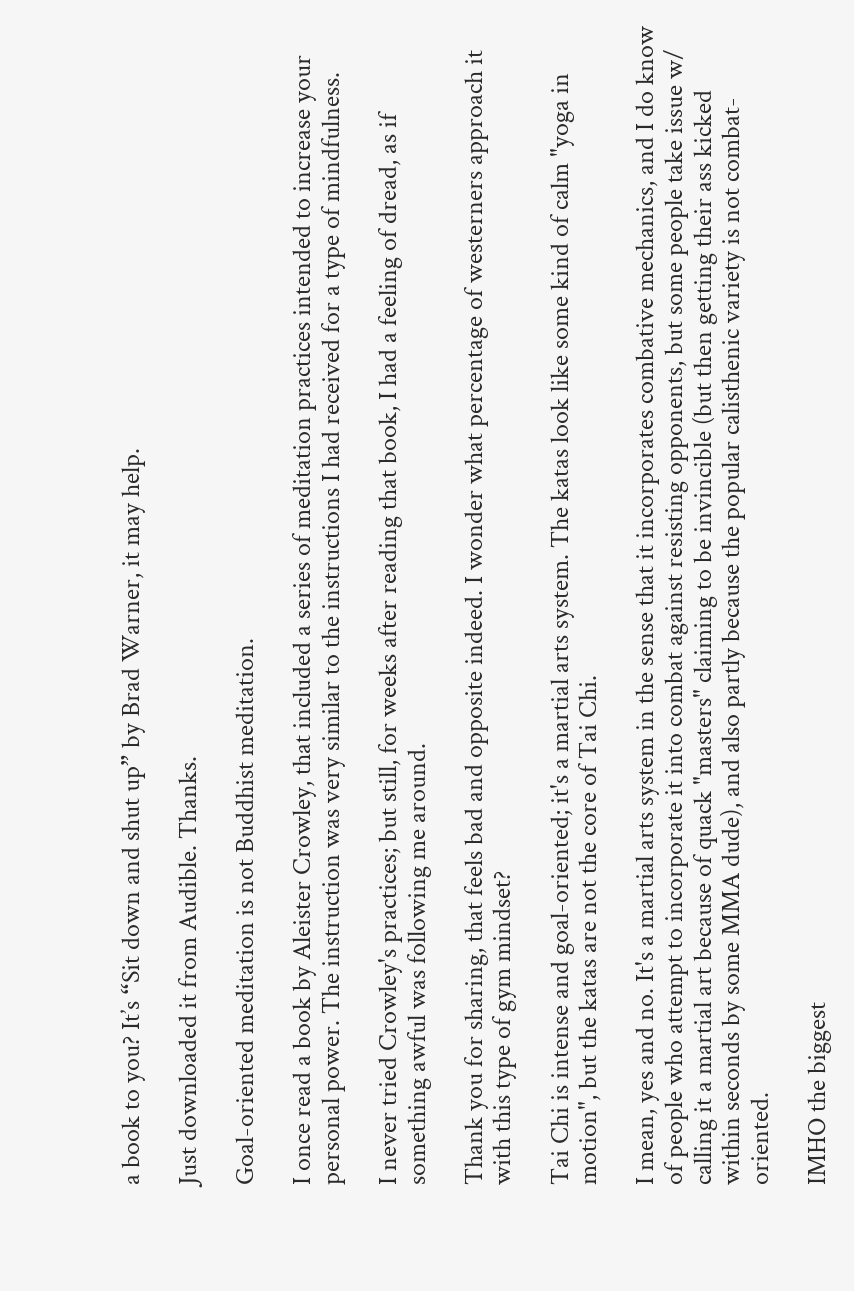a book to you? It’s “Sit down and shut up” by Brad Warner, it may help.

Just downloaded it from Audible. Thanks.

Goal-oriented meditation is not Buddhist meditation.

I once read a book by Aleister Crowley, that included a series of meditation practices intended to increase your personal power. The instruction was very similar to the instructions I had received for a type of mindfulness.

I never tried Crowley's practices; but still, for weeks after reading that book, I had a feeling of dread, as if something awful was following me around.

Thank you for sharing, that feels bad and opposite indeed. I wonder what percentage of westerners approach it with this type of gym mindset?

Tai Chi is intense and goal-oriented; it's a martial arts system. The katas look like some kind of calm "yoga in motion", but the katas are not the core of Tai Chi.

I mean, yes and no. It's a martial arts system in the sense that it incorporates combative mechanics, and I do know of people who attempt to incorporate it into combat against resisting opponents, but some people take issue w/ calling it a martial art because of quack "masters" claiming to be invincible (but then getting their ass kicked within seconds by some MMA dude), and also partly because the popular calisthenic variety is not combat-oriented.

IMHO the biggest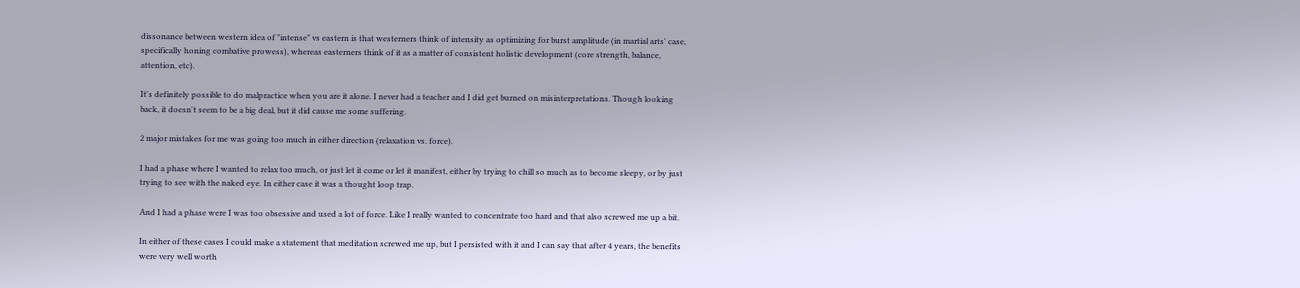dissonance between western idea of "intense" vs eastern is that westerners think of intensity as optimizing for burst amplitude (in martial arts' case, specifically honing combative prowess), whereas easterners think of it as a matter of consistent holistic development (core strength, balance, attention, etc).

It's definitely possible to do malpractice when you are it alone. I never had a teacher and I did get burned on misinterpretations. Though looking back, it doesn't seem to be a big deal, but it did cause me some suffering.

2 major mistakes for me was going too much in either direction (relaxation vs. force).

I had a phase where I wanted to relax too much, or just let it come or let it manifest, either by trying to chill so much as to become sleepy, or by just trying to see with the naked eye. In either case it was a thought loop trap.

And I had a phase were I was too obsessive and used a lot of force. Like I really wanted to concentrate too hard and that also screwed me up a bit.

In either of these cases I could make a statement that meditation screwed me up, but I persisted with it and I can say that after 4 years, the benefits were very well worth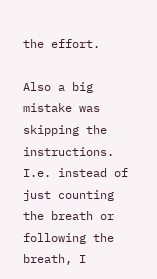the effort.

Also a big mistake was skipping the instructions. I.e. instead of just counting the breath or following the breath, I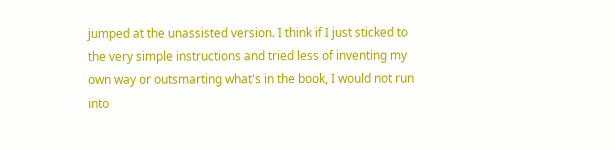jumped at the unassisted version. I think if I just sticked to the very simple instructions and tried less of inventing my own way or outsmarting what's in the book, I would not run into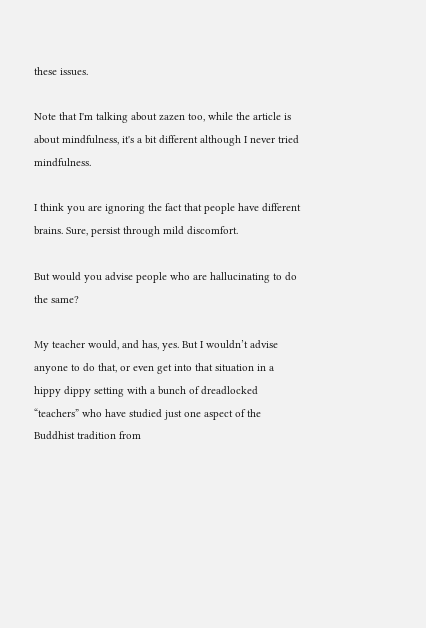these issues.

Note that I'm talking about zazen too, while the article is about mindfulness, it's a bit different although I never tried mindfulness.

I think you are ignoring the fact that people have different brains. Sure, persist through mild discomfort.

But would you advise people who are hallucinating to do the same?

My teacher would, and has, yes. But I wouldn’t advise anyone to do that, or even get into that situation in a hippy dippy setting with a bunch of dreadlocked “teachers” who have studied just one aspect of the Buddhist tradition from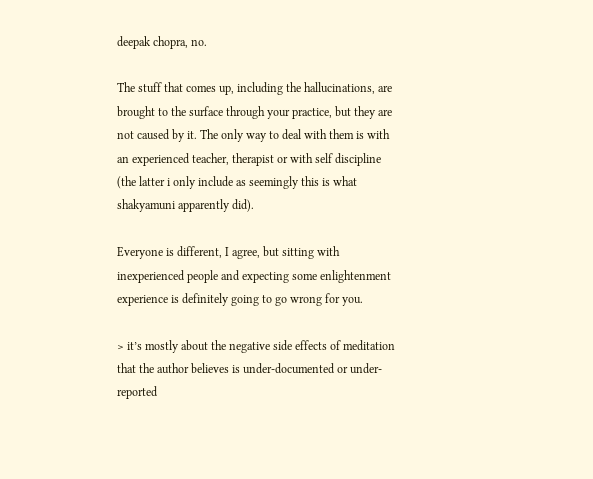deepak chopra, no.

The stuff that comes up, including the hallucinations, are brought to the surface through your practice, but they are not caused by it. The only way to deal with them is with an experienced teacher, therapist or with self discipline (the latter i only include as seemingly this is what shakyamuni apparently did).

Everyone is different, I agree, but sitting with inexperienced people and expecting some enlightenment experience is definitely going to go wrong for you.

> it’s mostly about the negative side effects of meditation that the author believes is under-documented or under-reported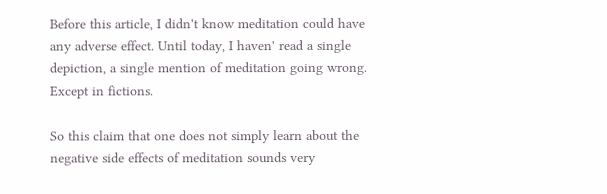Before this article, I didn't know meditation could have any adverse effect. Until today, I haven' read a single depiction, a single mention of meditation going wrong. Except in fictions.

So this claim that one does not simply learn about the negative side effects of meditation sounds very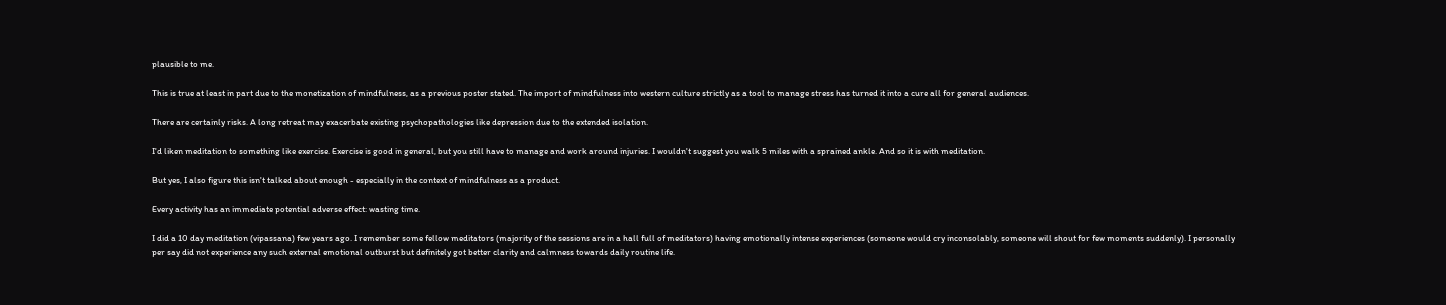plausible to me.

This is true at least in part due to the monetization of mindfulness, as a previous poster stated. The import of mindfulness into western culture strictly as a tool to manage stress has turned it into a cure all for general audiences.

There are certainly risks. A long retreat may exacerbate existing psychopathologies like depression due to the extended isolation.

I'd liken meditation to something like exercise. Exercise is good in general, but you still have to manage and work around injuries. I wouldn't suggest you walk 5 miles with a sprained ankle. And so it is with meditation.

But yes, I also figure this isn't talked about enough - especially in the context of mindfulness as a product.

Every activity has an immediate potential adverse effect: wasting time.

I did a 10 day meditation (vipassana) few years ago. I remember some fellow meditators (majority of the sessions are in a hall full of meditators) having emotionally intense experiences (someone would cry inconsolably, someone will shout for few moments suddenly). I personally per say did not experience any such external emotional outburst but definitely got better clarity and calmness towards daily routine life.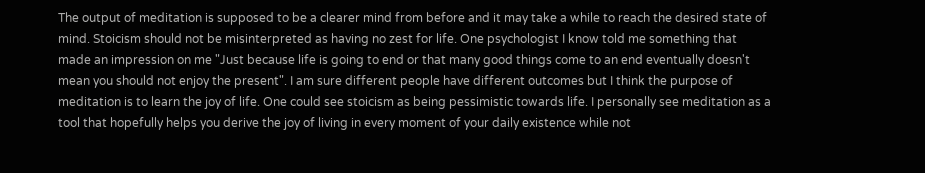The output of meditation is supposed to be a clearer mind from before and it may take a while to reach the desired state of mind. Stoicism should not be misinterpreted as having no zest for life. One psychologist I know told me something that made an impression on me "Just because life is going to end or that many good things come to an end eventually doesn't mean you should not enjoy the present". I am sure different people have different outcomes but I think the purpose of meditation is to learn the joy of life. One could see stoicism as being pessimistic towards life. I personally see meditation as a tool that hopefully helps you derive the joy of living in every moment of your daily existence while not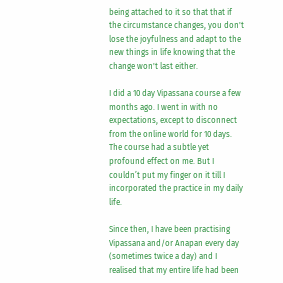being attached to it so that that if the circumstance changes, you don't lose the joyfulness and adapt to the new things in life knowing that the change won't last either.

I did a 10 day Vipassana course a few months ago. I went in with no expectations, except to disconnect from the online world for 10 days. The course had a subtle yet profound effect on me. But I couldn’t put my finger on it till I incorporated the practice in my daily life.

Since then, I have been practising Vipassana and/or Anapan every day (sometimes twice a day) and I realised that my entire life had been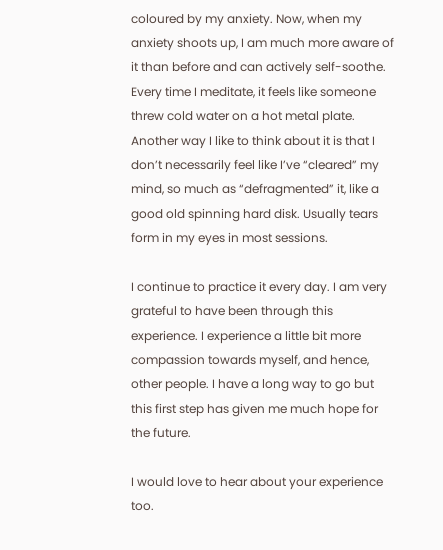coloured by my anxiety. Now, when my anxiety shoots up, I am much more aware of it than before and can actively self-soothe. Every time I meditate, it feels like someone threw cold water on a hot metal plate. Another way I like to think about it is that I don’t necessarily feel like I’ve “cleared” my mind, so much as “defragmented” it, like a good old spinning hard disk. Usually tears form in my eyes in most sessions.

I continue to practice it every day. I am very grateful to have been through this experience. I experience a little bit more compassion towards myself, and hence, other people. I have a long way to go but this first step has given me much hope for the future.

I would love to hear about your experience too.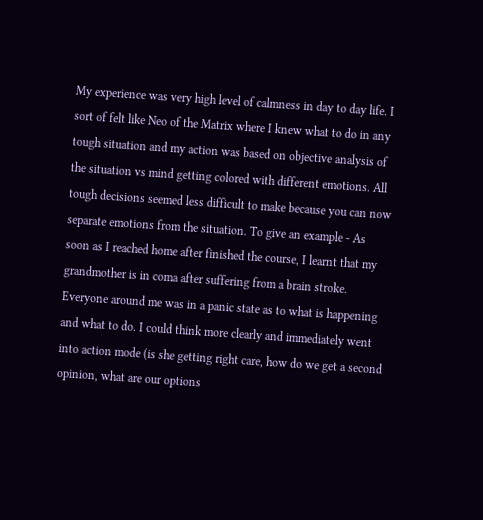My experience was very high level of calmness in day to day life. I sort of felt like Neo of the Matrix where I knew what to do in any tough situation and my action was based on objective analysis of the situation vs mind getting colored with different emotions. All tough decisions seemed less difficult to make because you can now separate emotions from the situation. To give an example - As soon as I reached home after finished the course, I learnt that my grandmother is in coma after suffering from a brain stroke. Everyone around me was in a panic state as to what is happening and what to do. I could think more clearly and immediately went into action mode (is she getting right care, how do we get a second opinion, what are our options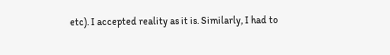etc). I accepted reality as it is. Similarly, I had to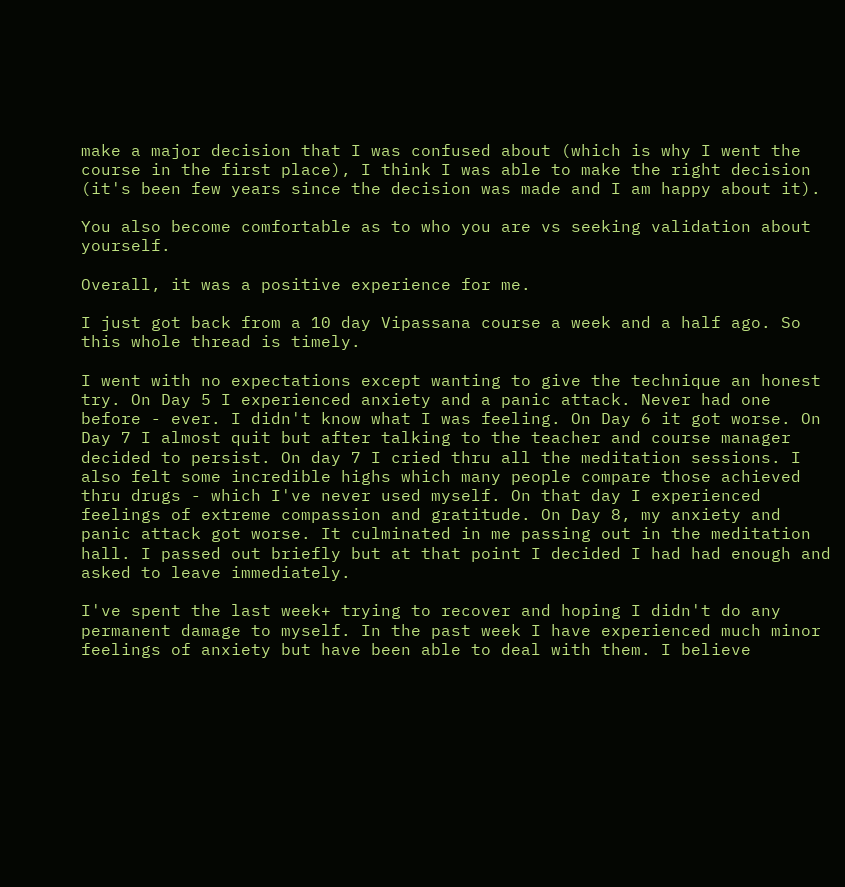make a major decision that I was confused about (which is why I went the course in the first place), I think I was able to make the right decision (it's been few years since the decision was made and I am happy about it).

You also become comfortable as to who you are vs seeking validation about yourself.

Overall, it was a positive experience for me.

I just got back from a 10 day Vipassana course a week and a half ago. So this whole thread is timely.

I went with no expectations except wanting to give the technique an honest try. On Day 5 I experienced anxiety and a panic attack. Never had one before - ever. I didn't know what I was feeling. On Day 6 it got worse. On Day 7 I almost quit but after talking to the teacher and course manager decided to persist. On day 7 I cried thru all the meditation sessions. I also felt some incredible highs which many people compare those achieved thru drugs - which I've never used myself. On that day I experienced feelings of extreme compassion and gratitude. On Day 8, my anxiety and panic attack got worse. It culminated in me passing out in the meditation hall. I passed out briefly but at that point I decided I had had enough and asked to leave immediately.

I've spent the last week+ trying to recover and hoping I didn't do any permanent damage to myself. In the past week I have experienced much minor feelings of anxiety but have been able to deal with them. I believe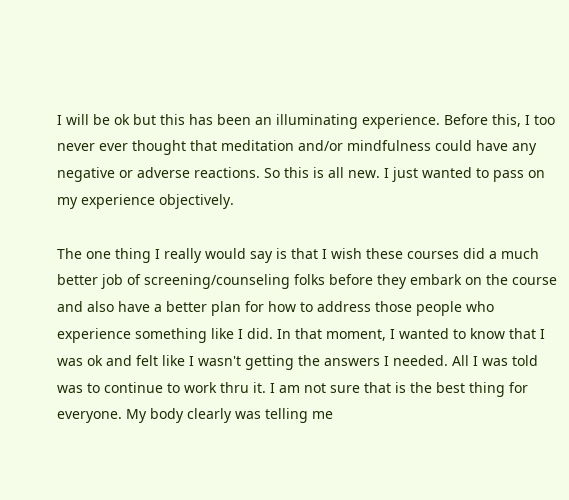I will be ok but this has been an illuminating experience. Before this, I too never ever thought that meditation and/or mindfulness could have any negative or adverse reactions. So this is all new. I just wanted to pass on my experience objectively.

The one thing I really would say is that I wish these courses did a much better job of screening/counseling folks before they embark on the course and also have a better plan for how to address those people who experience something like I did. In that moment, I wanted to know that I was ok and felt like I wasn't getting the answers I needed. All I was told was to continue to work thru it. I am not sure that is the best thing for everyone. My body clearly was telling me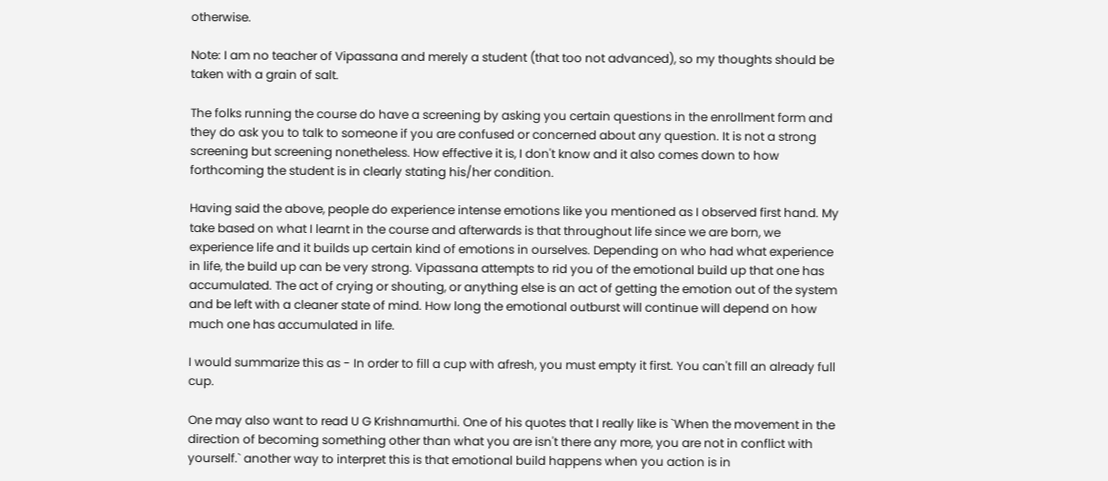otherwise.

Note: I am no teacher of Vipassana and merely a student (that too not advanced), so my thoughts should be taken with a grain of salt.

The folks running the course do have a screening by asking you certain questions in the enrollment form and they do ask you to talk to someone if you are confused or concerned about any question. It is not a strong screening but screening nonetheless. How effective it is, I don't know and it also comes down to how forthcoming the student is in clearly stating his/her condition.

Having said the above, people do experience intense emotions like you mentioned as I observed first hand. My take based on what I learnt in the course and afterwards is that throughout life since we are born, we experience life and it builds up certain kind of emotions in ourselves. Depending on who had what experience in life, the build up can be very strong. Vipassana attempts to rid you of the emotional build up that one has accumulated. The act of crying or shouting, or anything else is an act of getting the emotion out of the system and be left with a cleaner state of mind. How long the emotional outburst will continue will depend on how much one has accumulated in life.

I would summarize this as - In order to fill a cup with afresh, you must empty it first. You can't fill an already full cup.

One may also want to read U G Krishnamurthi. One of his quotes that I really like is `When the movement in the direction of becoming something other than what you are isn't there any more, you are not in conflict with yourself.` another way to interpret this is that emotional build happens when you action is in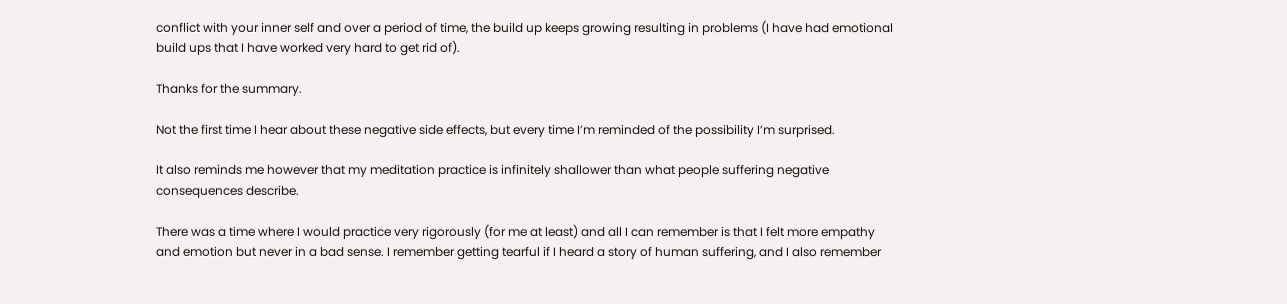conflict with your inner self and over a period of time, the build up keeps growing resulting in problems (I have had emotional build ups that I have worked very hard to get rid of).

Thanks for the summary.

Not the first time I hear about these negative side effects, but every time I’m reminded of the possibility I’m surprised.

It also reminds me however that my meditation practice is infinitely shallower than what people suffering negative consequences describe.

There was a time where I would practice very rigorously (for me at least) and all I can remember is that I felt more empathy and emotion but never in a bad sense. I remember getting tearful if I heard a story of human suffering, and I also remember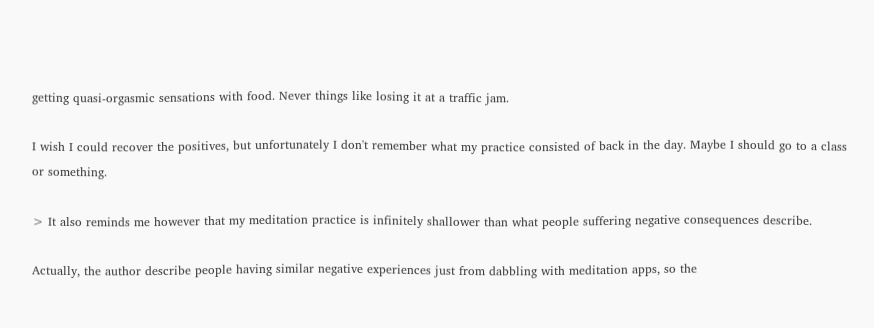getting quasi-orgasmic sensations with food. Never things like losing it at a traffic jam.

I wish I could recover the positives, but unfortunately I don't remember what my practice consisted of back in the day. Maybe I should go to a class or something.

> It also reminds me however that my meditation practice is infinitely shallower than what people suffering negative consequences describe.

Actually, the author describe people having similar negative experiences just from dabbling with meditation apps, so the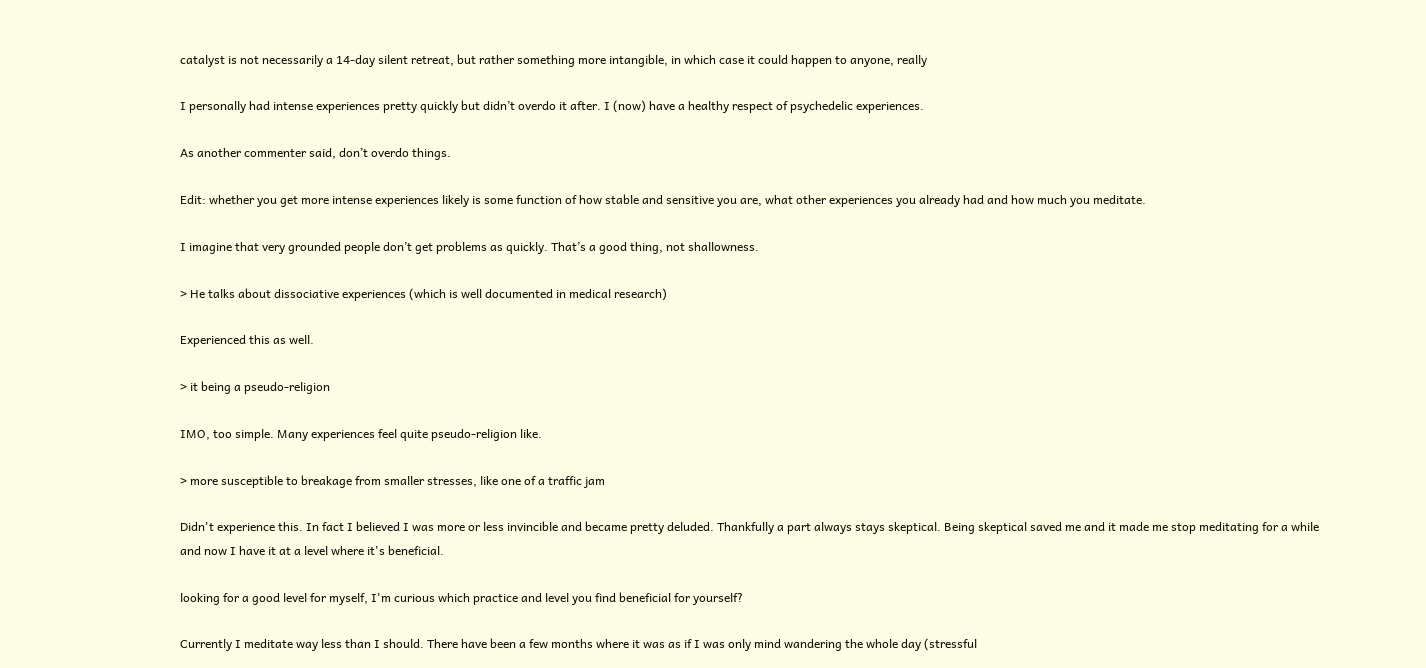catalyst is not necessarily a 14-day silent retreat, but rather something more intangible, in which case it could happen to anyone, really

I personally had intense experiences pretty quickly but didn’t overdo it after. I (now) have a healthy respect of psychedelic experiences.

As another commenter said, don’t overdo things.

Edit: whether you get more intense experiences likely is some function of how stable and sensitive you are, what other experiences you already had and how much you meditate.

I imagine that very grounded people don’t get problems as quickly. That’s a good thing, not shallowness.

> He talks about dissociative experiences (which is well documented in medical research)

Experienced this as well.

> it being a pseudo-religion

IMO, too simple. Many experiences feel quite pseudo-religion like.

> more susceptible to breakage from smaller stresses, like one of a traffic jam

Didn't experience this. In fact I believed I was more or less invincible and became pretty deluded. Thankfully a part always stays skeptical. Being skeptical saved me and it made me stop meditating for a while and now I have it at a level where it's beneficial.

looking for a good level for myself, I'm curious which practice and level you find beneficial for yourself?

Currently I meditate way less than I should. There have been a few months where it was as if I was only mind wandering the whole day (stressful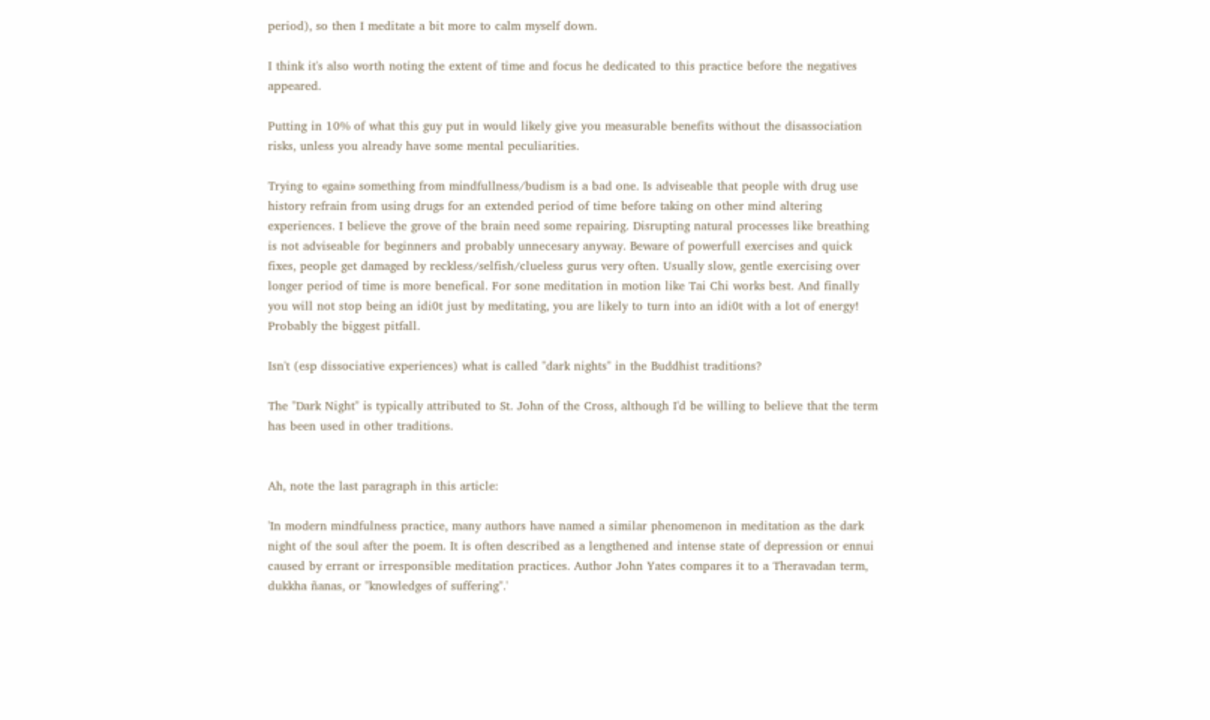period), so then I meditate a bit more to calm myself down.

I think it's also worth noting the extent of time and focus he dedicated to this practice before the negatives appeared.

Putting in 10% of what this guy put in would likely give you measurable benefits without the disassociation risks, unless you already have some mental peculiarities.

Trying to «gain» something from mindfullness/budism is a bad one. Is adviseable that people with drug use history refrain from using drugs for an extended period of time before taking on other mind altering experiences. I believe the grove of the brain need some repairing. Disrupting natural processes like breathing is not adviseable for beginners and probably unnecesary anyway. Beware of powerfull exercises and quick fixes, people get damaged by reckless/selfish/clueless gurus very often. Usually slow, gentle exercising over longer period of time is more benefical. For sone meditation in motion like Tai Chi works best. And finally you will not stop being an idi0t just by meditating, you are likely to turn into an idi0t with a lot of energy! Probably the biggest pitfall.

Isn't (esp dissociative experiences) what is called "dark nights" in the Buddhist traditions?

The "Dark Night" is typically attributed to St. John of the Cross, although I'd be willing to believe that the term has been used in other traditions.


Ah, note the last paragraph in this article:

'In modern mindfulness practice, many authors have named a similar phenomenon in meditation as the dark night of the soul after the poem. It is often described as a lengthened and intense state of depression or ennui caused by errant or irresponsible meditation practices. Author John Yates compares it to a Theravadan term, dukkha ñanas, or "knowledges of suffering".'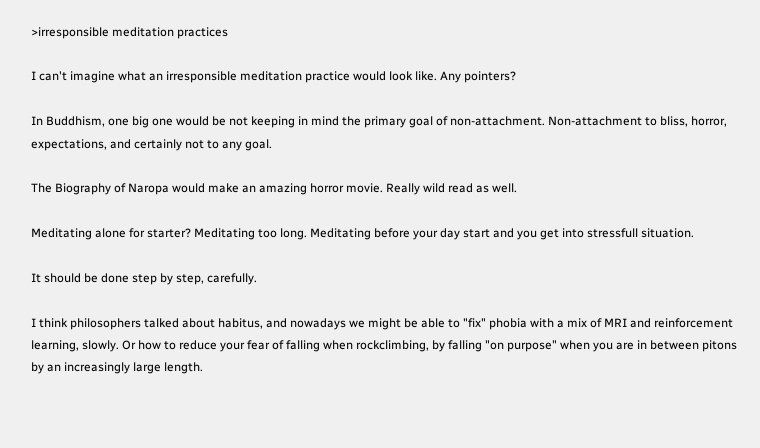>irresponsible meditation practices

I can't imagine what an irresponsible meditation practice would look like. Any pointers?

In Buddhism, one big one would be not keeping in mind the primary goal of non-attachment. Non-attachment to bliss, horror, expectations, and certainly not to any goal.

The Biography of Naropa would make an amazing horror movie. Really wild read as well.

Meditating alone for starter? Meditating too long. Meditating before your day start and you get into stressfull situation.

It should be done step by step, carefully.

I think philosophers talked about habitus, and nowadays we might be able to "fix" phobia with a mix of MRI and reinforcement learning, slowly. Or how to reduce your fear of falling when rockclimbing, by falling "on purpose" when you are in between pitons by an increasingly large length.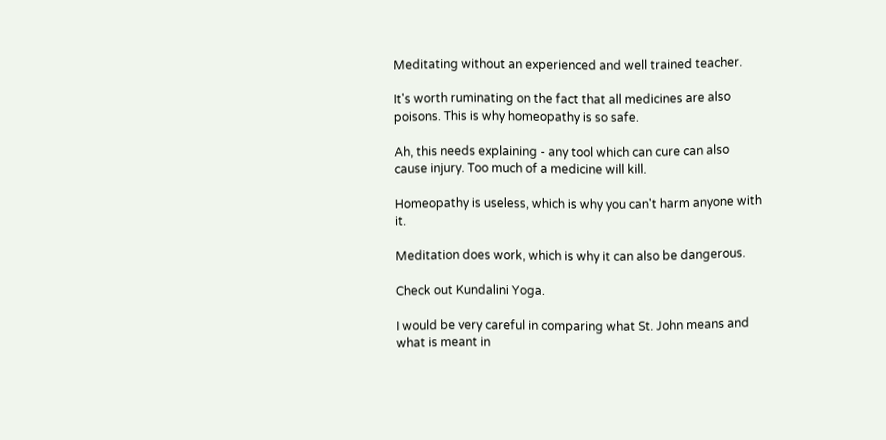Meditating without an experienced and well trained teacher.

It's worth ruminating on the fact that all medicines are also poisons. This is why homeopathy is so safe.

Ah, this needs explaining - any tool which can cure can also cause injury. Too much of a medicine will kill.

Homeopathy is useless, which is why you can't harm anyone with it.

Meditation does work, which is why it can also be dangerous.

Check out Kundalini Yoga.

I would be very careful in comparing what St. John means and what is meant in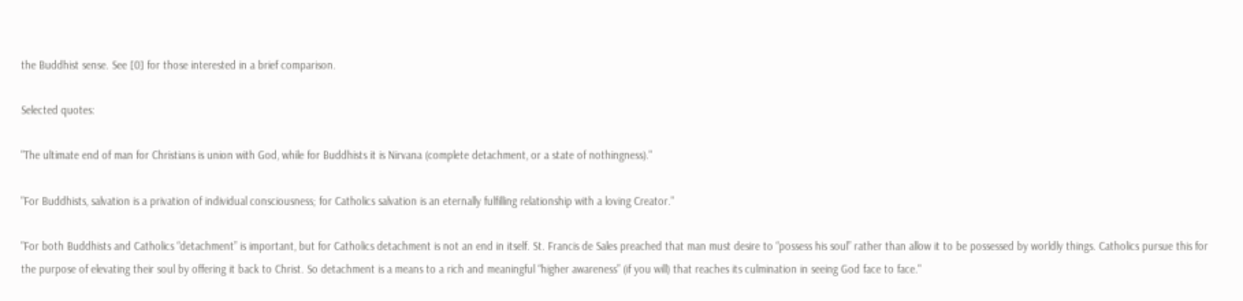the Buddhist sense. See [0] for those interested in a brief comparison.

Selected quotes:

"The ultimate end of man for Christians is union with God, while for Buddhists it is Nirvana (complete detachment, or a state of nothingness)."

"For Buddhists, salvation is a privation of individual consciousness; for Catholics salvation is an eternally fulfilling relationship with a loving Creator."

"For both Buddhists and Catholics “detachment” is important, but for Catholics detachment is not an end in itself. St. Francis de Sales preached that man must desire to “possess his soul” rather than allow it to be possessed by worldly things. Catholics pursue this for the purpose of elevating their soul by offering it back to Christ. So detachment is a means to a rich and meaningful “higher awareness” (if you will) that reaches its culmination in seeing God face to face."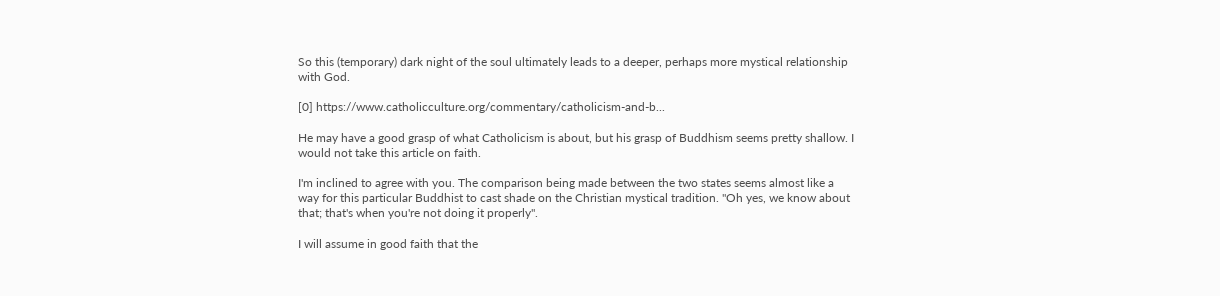So this (temporary) dark night of the soul ultimately leads to a deeper, perhaps more mystical relationship with God.

[0] https://www.catholicculture.org/commentary/catholicism-and-b...

He may have a good grasp of what Catholicism is about, but his grasp of Buddhism seems pretty shallow. I would not take this article on faith.

I'm inclined to agree with you. The comparison being made between the two states seems almost like a way for this particular Buddhist to cast shade on the Christian mystical tradition. "Oh yes, we know about that; that's when you're not doing it properly".

I will assume in good faith that the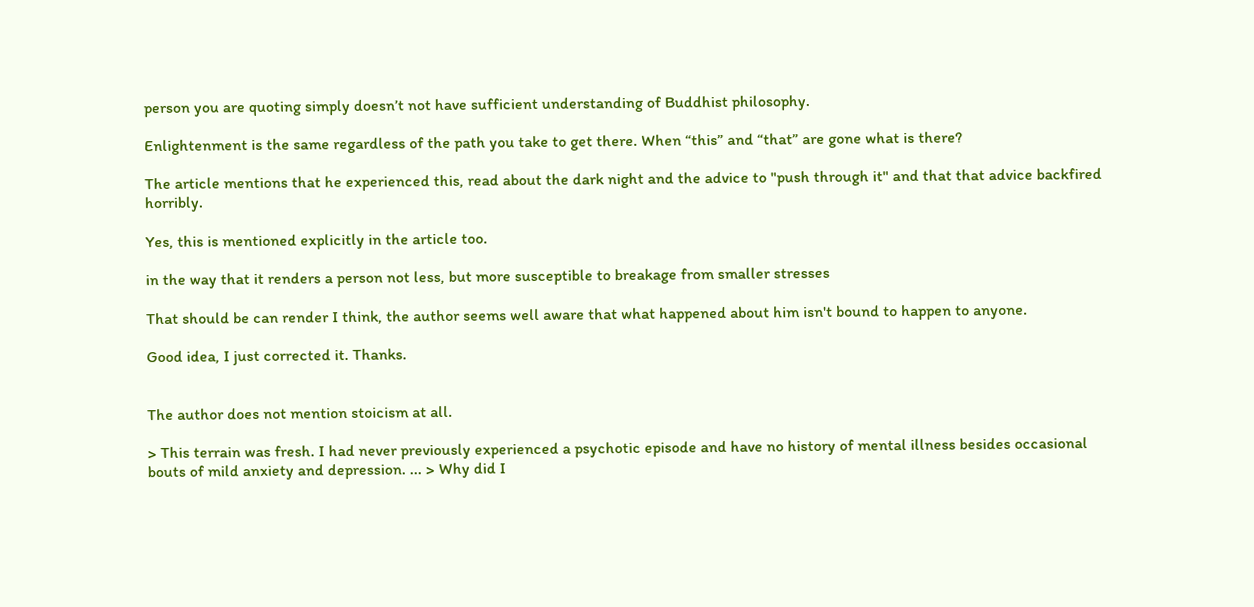person you are quoting simply doesn’t not have sufficient understanding of Buddhist philosophy.

Enlightenment is the same regardless of the path you take to get there. When “this” and “that” are gone what is there?

The article mentions that he experienced this, read about the dark night and the advice to "push through it" and that that advice backfired horribly.

Yes, this is mentioned explicitly in the article too.

in the way that it renders a person not less, but more susceptible to breakage from smaller stresses

That should be can render I think, the author seems well aware that what happened about him isn't bound to happen to anyone.

Good idea, I just corrected it. Thanks.


The author does not mention stoicism at all.

> This terrain was fresh. I had never previously experienced a psychotic episode and have no history of mental illness besides occasional bouts of mild anxiety and depression. ... > Why did I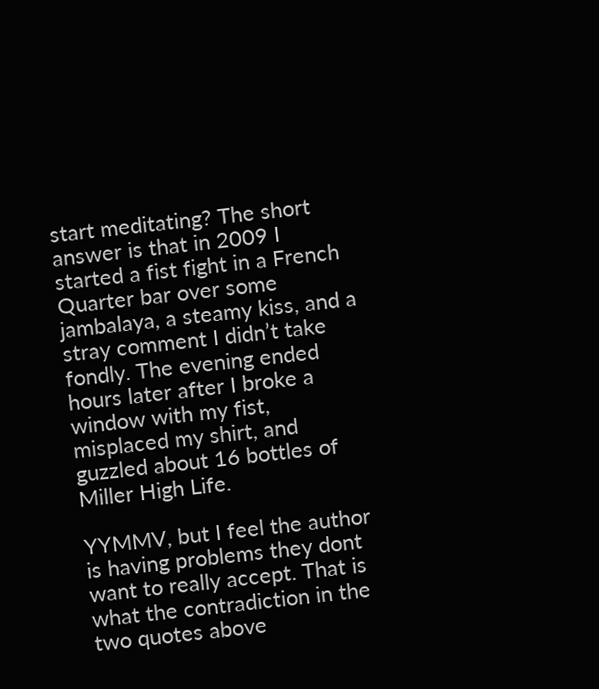start meditating? The short answer is that in 2009 I started a fist fight in a French Quarter bar over some jambalaya, a steamy kiss, and a stray comment I didn’t take fondly. The evening ended hours later after I broke a window with my fist, misplaced my shirt, and guzzled about 16 bottles of Miller High Life.

YYMMV, but I feel the author is having problems they dont want to really accept. That is what the contradiction in the two quotes above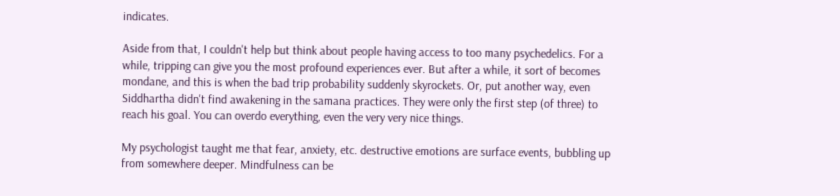indicates.

Aside from that, I couldn't help but think about people having access to too many psychedelics. For a while, tripping can give you the most profound experiences ever. But after a while, it sort of becomes mondane, and this is when the bad trip probability suddenly skyrockets. Or, put another way, even Siddhartha didn't find awakening in the samana practices. They were only the first step (of three) to reach his goal. You can overdo everything, even the very very nice things.

My psychologist taught me that fear, anxiety, etc. destructive emotions are surface events, bubbling up from somewhere deeper. Mindfulness can be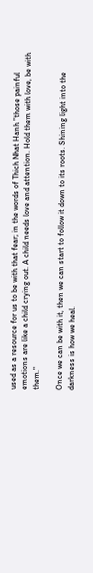used as a resource for us to be with that fear; in the words of Thich Nhat Hanh "those painful emotions are like a child crying out. A child needs love and attention. Hold them with love, be with them."

Once we can be with it, then we can start to follow it down to its roots. Shining light into the darkness is how we heal.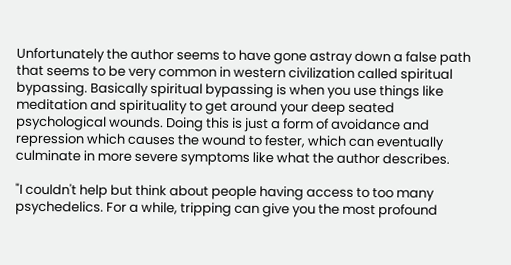Unfortunately the author seems to have gone astray down a false path that seems to be very common in western civilization called spiritual bypassing. Basically spiritual bypassing is when you use things like meditation and spirituality to get around your deep seated psychological wounds. Doing this is just a form of avoidance and repression which causes the wound to fester, which can eventually culminate in more severe symptoms like what the author describes.

"I couldn't help but think about people having access to too many psychedelics. For a while, tripping can give you the most profound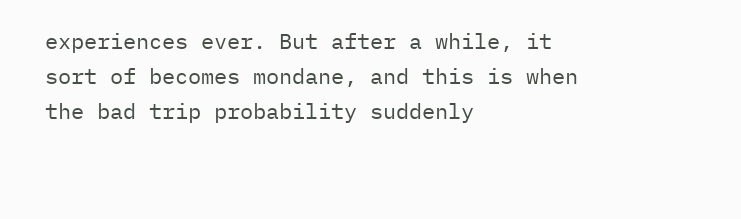experiences ever. But after a while, it sort of becomes mondane, and this is when the bad trip probability suddenly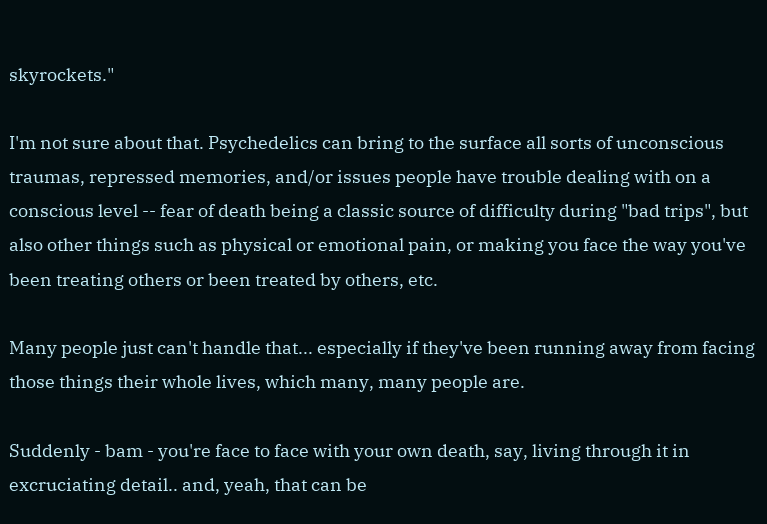skyrockets."

I'm not sure about that. Psychedelics can bring to the surface all sorts of unconscious traumas, repressed memories, and/or issues people have trouble dealing with on a conscious level -- fear of death being a classic source of difficulty during "bad trips", but also other things such as physical or emotional pain, or making you face the way you've been treating others or been treated by others, etc.

Many people just can't handle that... especially if they've been running away from facing those things their whole lives, which many, many people are.

Suddenly - bam - you're face to face with your own death, say, living through it in excruciating detail.. and, yeah, that can be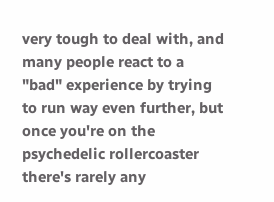very tough to deal with, and many people react to a "bad" experience by trying to run way even further, but once you're on the psychedelic rollercoaster there's rarely any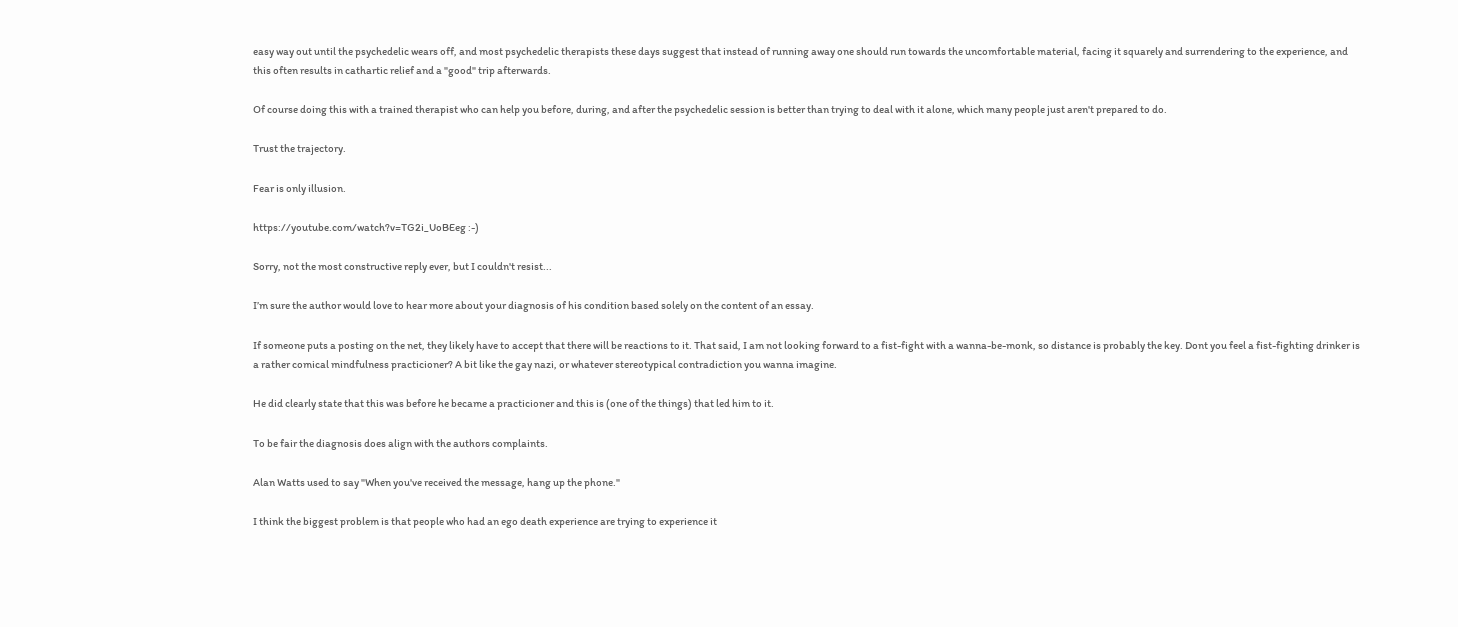easy way out until the psychedelic wears off, and most psychedelic therapists these days suggest that instead of running away one should run towards the uncomfortable material, facing it squarely and surrendering to the experience, and this often results in cathartic relief and a "good" trip afterwards.

Of course doing this with a trained therapist who can help you before, during, and after the psychedelic session is better than trying to deal with it alone, which many people just aren't prepared to do.

Trust the trajectory.

Fear is only illusion.

https://youtube.com/watch?v=TG2i_UoBEeg :-)

Sorry, not the most constructive reply ever, but I couldn't resist...

I’m sure the author would love to hear more about your diagnosis of his condition based solely on the content of an essay.

If someone puts a posting on the net, they likely have to accept that there will be reactions to it. That said, I am not looking forward to a fist-fight with a wanna-be-monk, so distance is probably the key. Dont you feel a fist-fighting drinker is a rather comical mindfulness practicioner? A bit like the gay nazi, or whatever stereotypical contradiction you wanna imagine.

He did clearly state that this was before he became a practicioner and this is (one of the things) that led him to it.

To be fair the diagnosis does align with the authors complaints.

Alan Watts used to say "When you've received the message, hang up the phone."

I think the biggest problem is that people who had an ego death experience are trying to experience it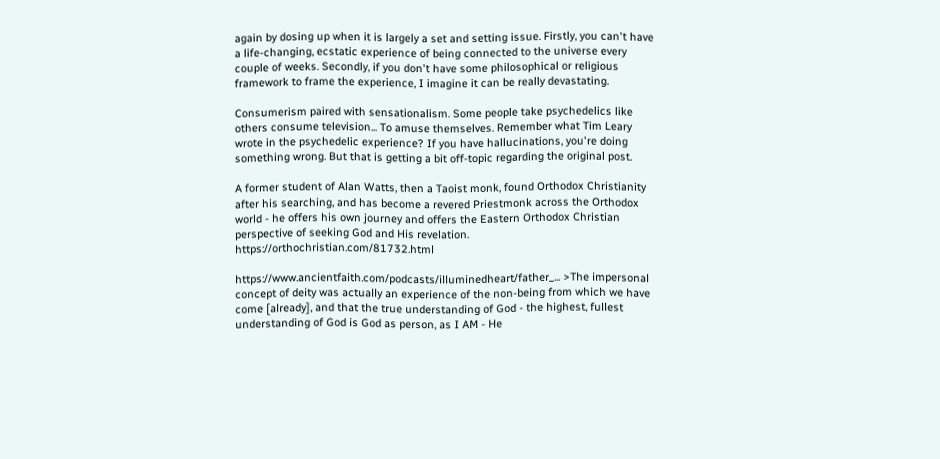again by dosing up when it is largely a set and setting issue. Firstly, you can't have a life-changing, ecstatic experience of being connected to the universe every couple of weeks. Secondly, if you don't have some philosophical or religious framework to frame the experience, I imagine it can be really devastating.

Consumerism paired with sensationalism. Some people take psychedelics like others consume television... To amuse themselves. Remember what Tim Leary wrote in the psychedelic experience? If you have hallucinations, you're doing something wrong. But that is getting a bit off-topic regarding the original post.

A former student of Alan Watts, then a Taoist monk, found Orthodox Christianity after his searching, and has become a revered Priestmonk across the Orthodox world - he offers his own journey and offers the Eastern Orthodox Christian perspective of seeking God and His revelation. https://orthochristian.com/81732.html

https://www.ancientfaith.com/podcasts/illuminedheart/father_... >The impersonal concept of deity was actually an experience of the non-being from which we have come [already], and that the true understanding of God - the highest, fullest understanding of God is God as person, as I AM - He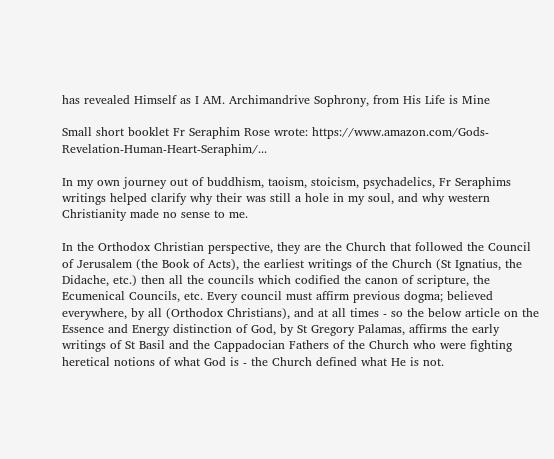has revealed Himself as I AM. Archimandrive Sophrony, from His Life is Mine

Small short booklet Fr Seraphim Rose wrote: https://www.amazon.com/Gods-Revelation-Human-Heart-Seraphim/...

In my own journey out of buddhism, taoism, stoicism, psychadelics, Fr Seraphims writings helped clarify why their was still a hole in my soul, and why western Christianity made no sense to me.

In the Orthodox Christian perspective, they are the Church that followed the Council of Jerusalem (the Book of Acts), the earliest writings of the Church (St Ignatius, the Didache, etc.) then all the councils which codified the canon of scripture, the Ecumenical Councils, etc. Every council must affirm previous dogma; believed everywhere, by all (Orthodox Christians), and at all times - so the below article on the Essence and Energy distinction of God, by St Gregory Palamas, affirms the early writings of St Basil and the Cappadocian Fathers of the Church who were fighting heretical notions of what God is - the Church defined what He is not.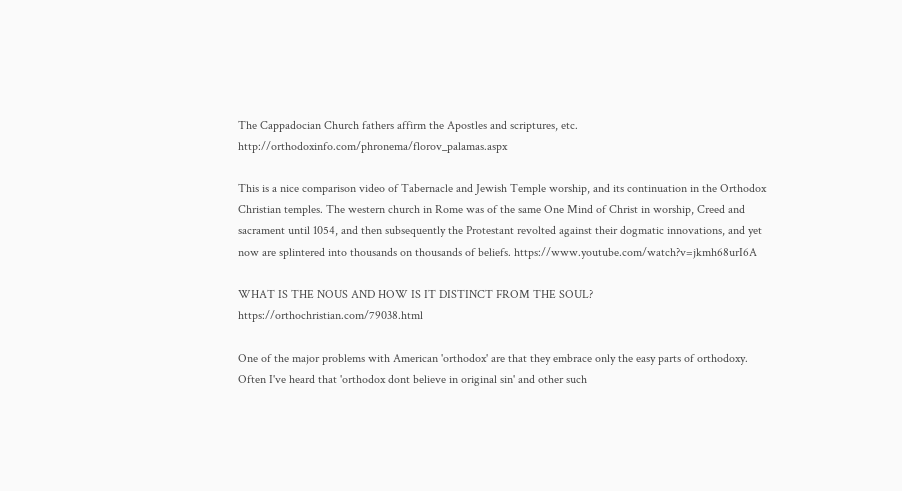The Cappadocian Church fathers affirm the Apostles and scriptures, etc. http://orthodoxinfo.com/phronema/florov_palamas.aspx

This is a nice comparison video of Tabernacle and Jewish Temple worship, and its continuation in the Orthodox Christian temples. The western church in Rome was of the same One Mind of Christ in worship, Creed and sacrament until 1054, and then subsequently the Protestant revolted against their dogmatic innovations, and yet now are splintered into thousands on thousands of beliefs. https://www.youtube.com/watch?v=jkmh68urI6A

WHAT IS THE NOUS AND HOW IS IT DISTINCT FROM THE SOUL? https://orthochristian.com/79038.html

One of the major problems with American 'orthodox' are that they embrace only the easy parts of orthodoxy. Often I've heard that 'orthodox dont believe in original sin' and other such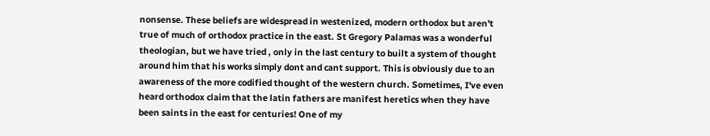nonsense. These beliefs are widespread in westenized, modern orthodox but aren't true of much of orthodox practice in the east. St Gregory Palamas was a wonderful theologian, but we have tried , only in the last century to built a system of thought around him that his works simply dont and cant support. This is obviously due to an awareness of the more codified thought of the western church. Sometimes, I've even heard orthodox claim that the latin fathers are manifest heretics when they have been saints in the east for centuries! One of my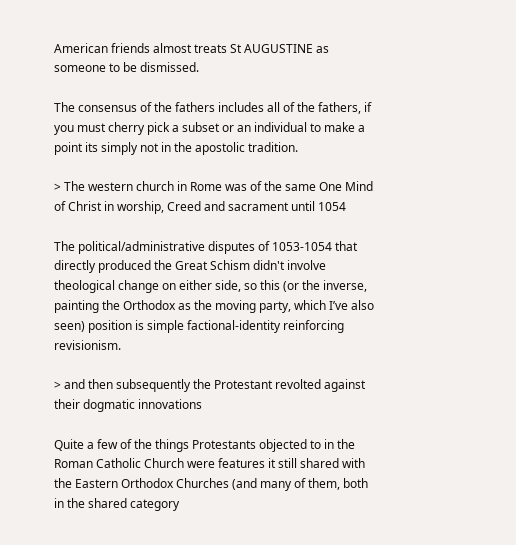American friends almost treats St AUGUSTINE as someone to be dismissed.

The consensus of the fathers includes all of the fathers, if you must cherry pick a subset or an individual to make a point its simply not in the apostolic tradition.

> The western church in Rome was of the same One Mind of Christ in worship, Creed and sacrament until 1054

The political/administrative disputes of 1053-1054 that directly produced the Great Schism didn't involve theological change on either side, so this (or the inverse, painting the Orthodox as the moving party, which I’ve also seen) position is simple factional-identity reinforcing revisionism.

> and then subsequently the Protestant revolted against their dogmatic innovations

Quite a few of the things Protestants objected to in the Roman Catholic Church were features it still shared with the Eastern Orthodox Churches (and many of them, both in the shared category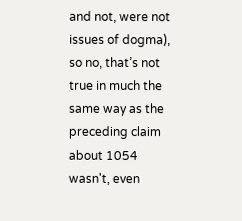and not, were not issues of dogma), so no, that’s not true in much the same way as the preceding claim about 1054 wasn't, even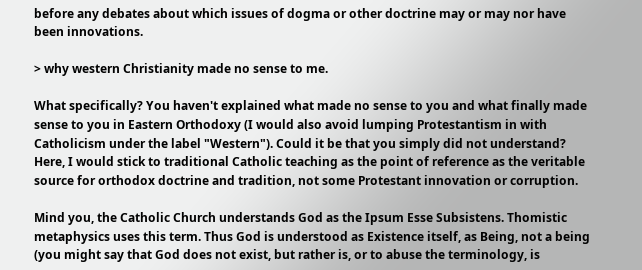before any debates about which issues of dogma or other doctrine may or may nor have been innovations.

> why western Christianity made no sense to me.

What specifically? You haven't explained what made no sense to you and what finally made sense to you in Eastern Orthodoxy (I would also avoid lumping Protestantism in with Catholicism under the label "Western"). Could it be that you simply did not understand? Here, I would stick to traditional Catholic teaching as the point of reference as the veritable source for orthodox doctrine and tradition, not some Protestant innovation or corruption.

Mind you, the Catholic Church understands God as the Ipsum Esse Subsistens. Thomistic metaphysics uses this term. Thus God is understood as Existence itself, as Being, not a being (you might say that God does not exist, but rather is, or to abuse the terminology, is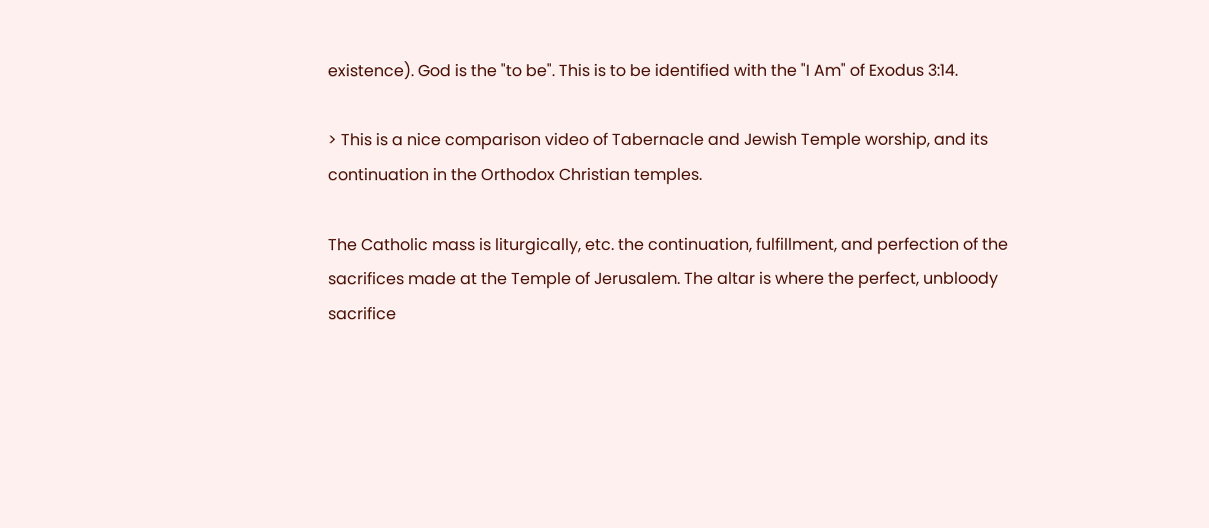existence). God is the "to be". This is to be identified with the "I Am" of Exodus 3:14.

> This is a nice comparison video of Tabernacle and Jewish Temple worship, and its continuation in the Orthodox Christian temples.

The Catholic mass is liturgically, etc. the continuation, fulfillment, and perfection of the sacrifices made at the Temple of Jerusalem. The altar is where the perfect, unbloody sacrifice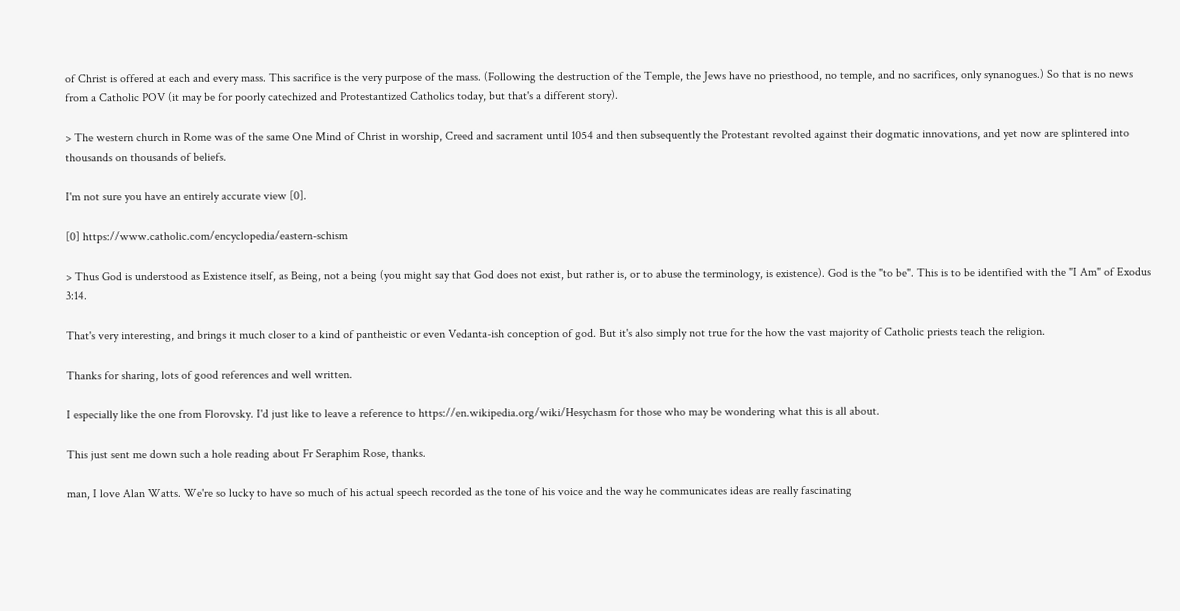of Christ is offered at each and every mass. This sacrifice is the very purpose of the mass. (Following the destruction of the Temple, the Jews have no priesthood, no temple, and no sacrifices, only synanogues.) So that is no news from a Catholic POV (it may be for poorly catechized and Protestantized Catholics today, but that's a different story).

> The western church in Rome was of the same One Mind of Christ in worship, Creed and sacrament until 1054 and then subsequently the Protestant revolted against their dogmatic innovations, and yet now are splintered into thousands on thousands of beliefs.

I'm not sure you have an entirely accurate view [0].

[0] https://www.catholic.com/encyclopedia/eastern-schism

> Thus God is understood as Existence itself, as Being, not a being (you might say that God does not exist, but rather is, or to abuse the terminology, is existence). God is the "to be". This is to be identified with the "I Am" of Exodus 3:14.

That's very interesting, and brings it much closer to a kind of pantheistic or even Vedanta-ish conception of god. But it's also simply not true for the how the vast majority of Catholic priests teach the religion.

Thanks for sharing, lots of good references and well written.

I especially like the one from Florovsky. I'd just like to leave a reference to https://en.wikipedia.org/wiki/Hesychasm for those who may be wondering what this is all about.

This just sent me down such a hole reading about Fr Seraphim Rose, thanks.

man, I love Alan Watts. We're so lucky to have so much of his actual speech recorded as the tone of his voice and the way he communicates ideas are really fascinating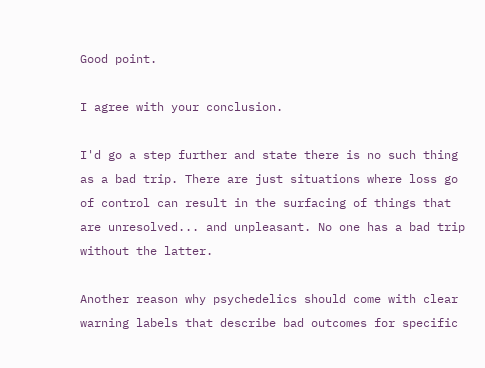Good point.

I agree with your conclusion.

I'd go a step further and state there is no such thing as a bad trip. There are just situations where loss go of control can result in the surfacing of things that are unresolved... and unpleasant. No one has a bad trip without the latter.

Another reason why psychedelics should come with clear warning labels that describe bad outcomes for specific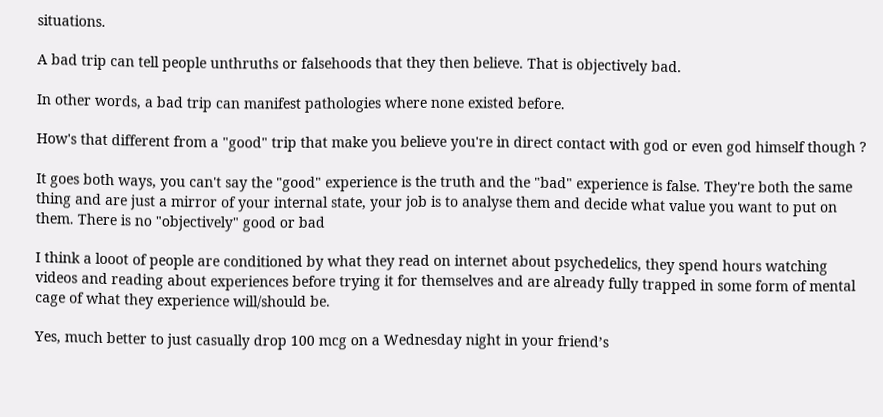situations.

A bad trip can tell people unthruths or falsehoods that they then believe. That is objectively bad.

In other words, a bad trip can manifest pathologies where none existed before.

How's that different from a "good" trip that make you believe you're in direct contact with god or even god himself though ?

It goes both ways, you can't say the "good" experience is the truth and the "bad" experience is false. They're both the same thing and are just a mirror of your internal state, your job is to analyse them and decide what value you want to put on them. There is no "objectively" good or bad

I think a looot of people are conditioned by what they read on internet about psychedelics, they spend hours watching videos and reading about experiences before trying it for themselves and are already fully trapped in some form of mental cage of what they experience will/should be.

Yes, much better to just casually drop 100 mcg on a Wednesday night in your friend’s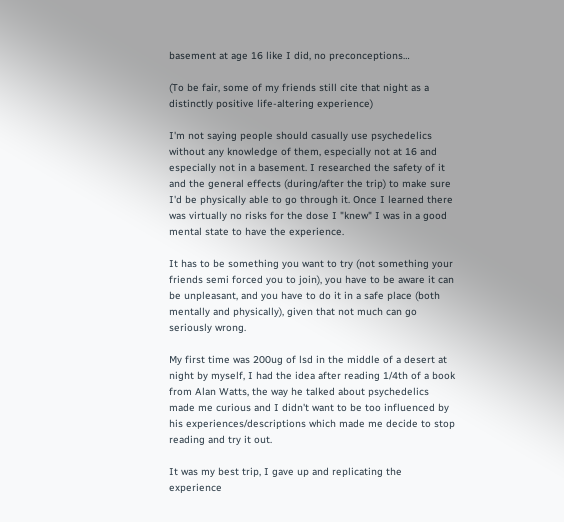basement at age 16 like I did, no preconceptions…

(To be fair, some of my friends still cite that night as a distinctly positive life-altering experience)

I'm not saying people should casually use psychedelics without any knowledge of them, especially not at 16 and especially not in a basement. I researched the safety of it and the general effects (during/after the trip) to make sure I'd be physically able to go through it. Once I learned there was virtually no risks for the dose I "knew" I was in a good mental state to have the experience.

It has to be something you want to try (not something your friends semi forced you to join), you have to be aware it can be unpleasant, and you have to do it in a safe place (both mentally and physically), given that not much can go seriously wrong.

My first time was 200ug of lsd in the middle of a desert at night by myself, I had the idea after reading 1/4th of a book from Alan Watts, the way he talked about psychedelics made me curious and I didn't want to be too influenced by his experiences/descriptions which made me decide to stop reading and try it out.

It was my best trip, I gave up and replicating the experience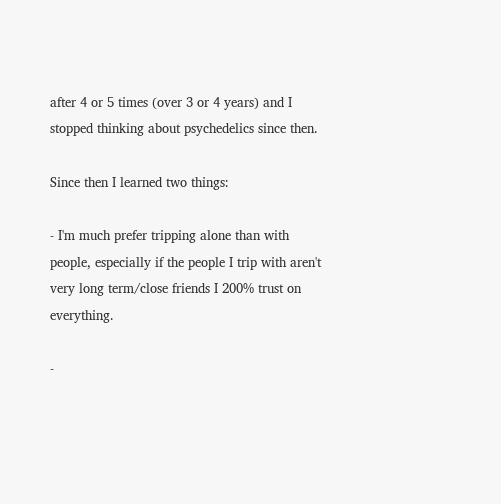after 4 or 5 times (over 3 or 4 years) and I stopped thinking about psychedelics since then.

Since then I learned two things:

- I'm much prefer tripping alone than with people, especially if the people I trip with aren't very long term/close friends I 200% trust on everything.

-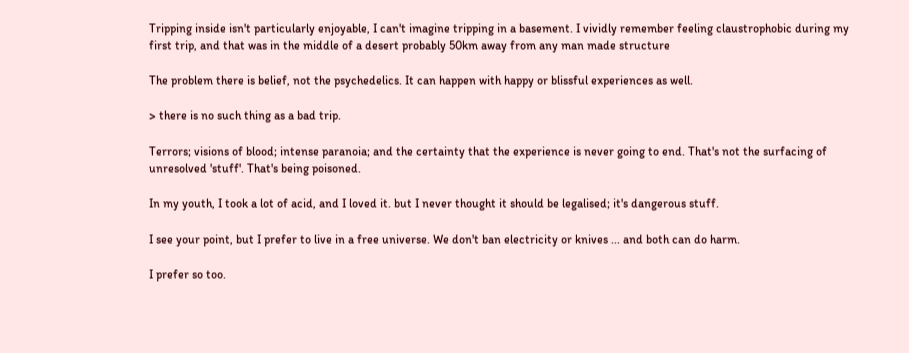Tripping inside isn't particularly enjoyable, I can't imagine tripping in a basement. I vividly remember feeling claustrophobic during my first trip, and that was in the middle of a desert probably 50km away from any man made structure

The problem there is belief, not the psychedelics. It can happen with happy or blissful experiences as well.

> there is no such thing as a bad trip.

Terrors; visions of blood; intense paranoia; and the certainty that the experience is never going to end. That's not the surfacing of unresolved 'stuff'. That's being poisoned.

In my youth, I took a lot of acid, and I loved it. but I never thought it should be legalised; it's dangerous stuff.

I see your point, but I prefer to live in a free universe. We don't ban electricity or knives ... and both can do harm.

I prefer so too.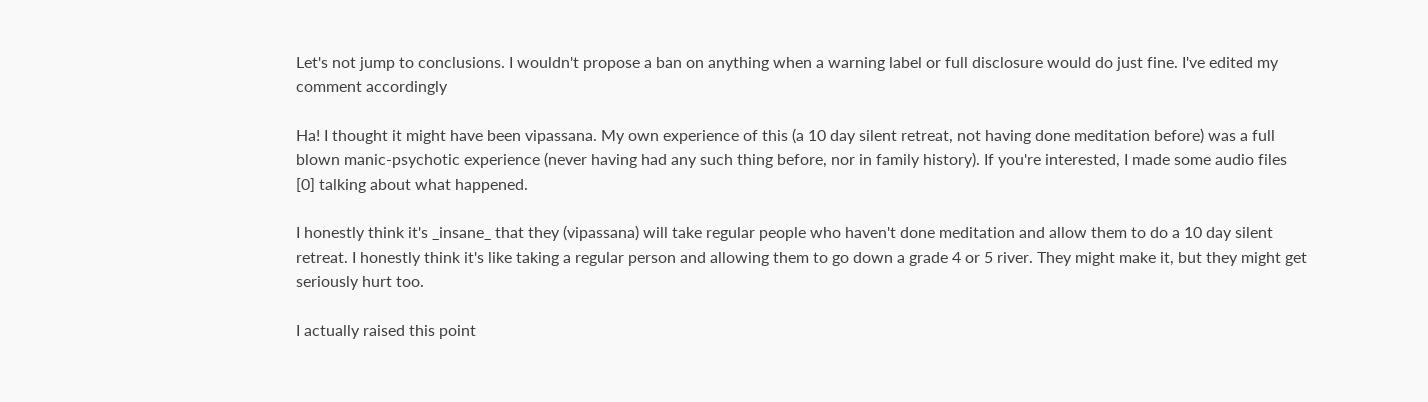Let's not jump to conclusions. I wouldn't propose a ban on anything when a warning label or full disclosure would do just fine. I've edited my comment accordingly

Ha! I thought it might have been vipassana. My own experience of this (a 10 day silent retreat, not having done meditation before) was a full blown manic-psychotic experience (never having had any such thing before, nor in family history). If you're interested, I made some audio files [0] talking about what happened.

I honestly think it's _insane_ that they (vipassana) will take regular people who haven't done meditation and allow them to do a 10 day silent retreat. I honestly think it's like taking a regular person and allowing them to go down a grade 4 or 5 river. They might make it, but they might get seriously hurt too.

I actually raised this point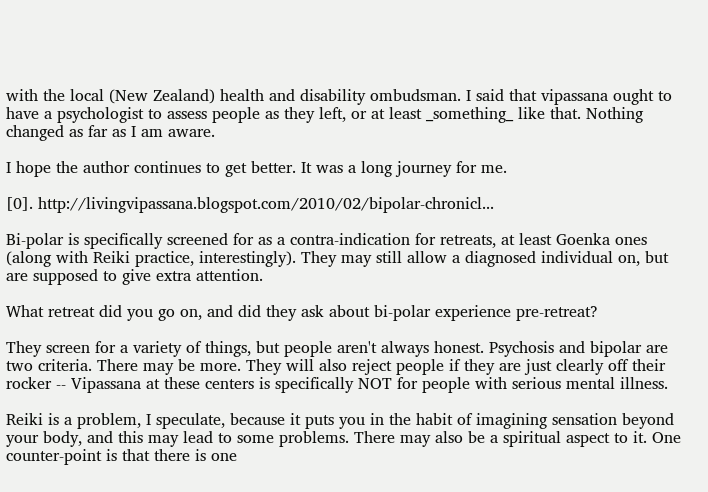with the local (New Zealand) health and disability ombudsman. I said that vipassana ought to have a psychologist to assess people as they left, or at least _something_ like that. Nothing changed as far as I am aware.

I hope the author continues to get better. It was a long journey for me.

[0]. http://livingvipassana.blogspot.com/2010/02/bipolar-chronicl...

Bi-polar is specifically screened for as a contra-indication for retreats, at least Goenka ones (along with Reiki practice, interestingly). They may still allow a diagnosed individual on, but are supposed to give extra attention.

What retreat did you go on, and did they ask about bi-polar experience pre-retreat?

They screen for a variety of things, but people aren't always honest. Psychosis and bipolar are two criteria. There may be more. They will also reject people if they are just clearly off their rocker -- Vipassana at these centers is specifically NOT for people with serious mental illness.

Reiki is a problem, I speculate, because it puts you in the habit of imagining sensation beyond your body, and this may lead to some problems. There may also be a spiritual aspect to it. One counter-point is that there is one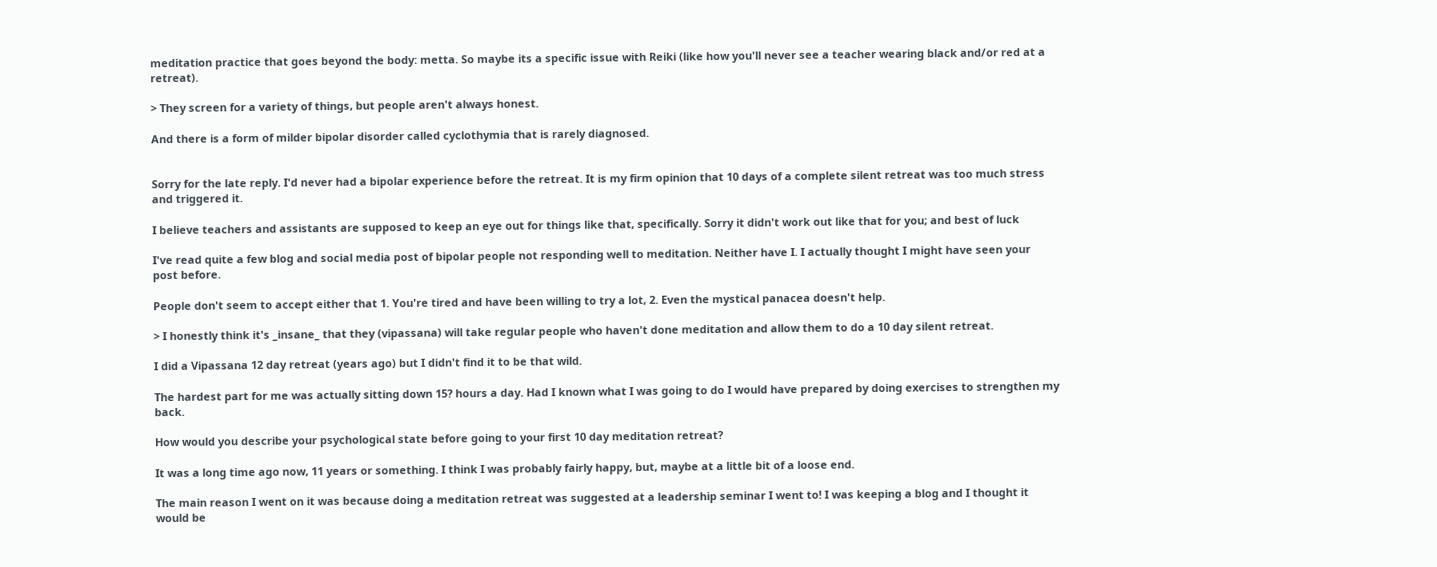meditation practice that goes beyond the body: metta. So maybe its a specific issue with Reiki (like how you'll never see a teacher wearing black and/or red at a retreat).

> They screen for a variety of things, but people aren't always honest.

And there is a form of milder bipolar disorder called cyclothymia that is rarely diagnosed.


Sorry for the late reply. I'd never had a bipolar experience before the retreat. It is my firm opinion that 10 days of a complete silent retreat was too much stress and triggered it.

I believe teachers and assistants are supposed to keep an eye out for things like that, specifically. Sorry it didn't work out like that for you; and best of luck

I've read quite a few blog and social media post of bipolar people not responding well to meditation. Neither have I. I actually thought I might have seen your post before.

People don't seem to accept either that 1. You're tired and have been willing to try a lot, 2. Even the mystical panacea doesn't help.

> I honestly think it's _insane_ that they (vipassana) will take regular people who haven't done meditation and allow them to do a 10 day silent retreat.

I did a Vipassana 12 day retreat (years ago) but I didn't find it to be that wild.

The hardest part for me was actually sitting down 15? hours a day. Had I known what I was going to do I would have prepared by doing exercises to strengthen my back.

How would you describe your psychological state before going to your first 10 day meditation retreat?

It was a long time ago now, 11 years or something. I think I was probably fairly happy, but, maybe at a little bit of a loose end.

The main reason I went on it was because doing a meditation retreat was suggested at a leadership seminar I went to! I was keeping a blog and I thought it would be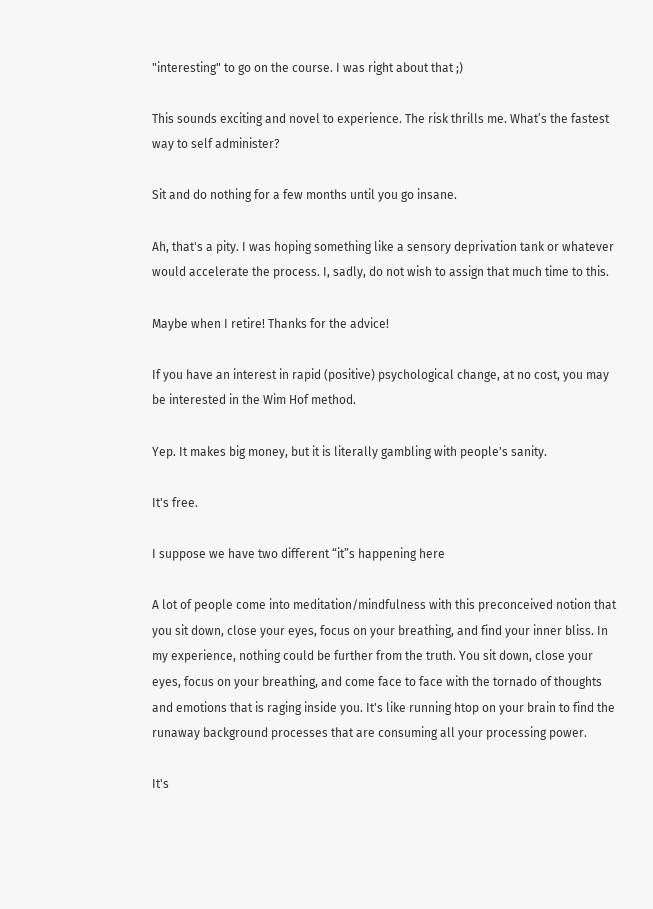"interesting" to go on the course. I was right about that ;)

This sounds exciting and novel to experience. The risk thrills me. What’s the fastest way to self administer?

Sit and do nothing for a few months until you go insane.

Ah, that's a pity. I was hoping something like a sensory deprivation tank or whatever would accelerate the process. I, sadly, do not wish to assign that much time to this.

Maybe when I retire! Thanks for the advice!

If you have an interest in rapid (positive) psychological change, at no cost, you may be interested in the Wim Hof method.

Yep. It makes big money, but it is literally gambling with people's sanity.

It's free.

I suppose we have two different “it”s happening here

A lot of people come into meditation/mindfulness with this preconceived notion that you sit down, close your eyes, focus on your breathing, and find your inner bliss. In my experience, nothing could be further from the truth. You sit down, close your eyes, focus on your breathing, and come face to face with the tornado of thoughts and emotions that is raging inside you. It's like running htop on your brain to find the runaway background processes that are consuming all your processing power.

It's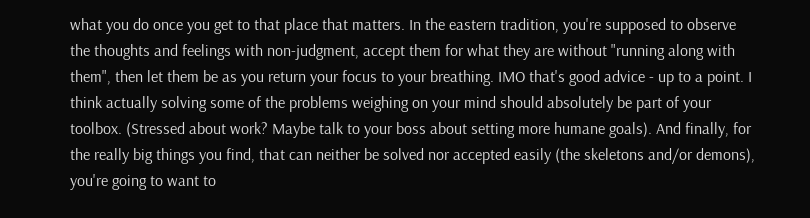what you do once you get to that place that matters. In the eastern tradition, you're supposed to observe the thoughts and feelings with non-judgment, accept them for what they are without "running along with them", then let them be as you return your focus to your breathing. IMO that's good advice - up to a point. I think actually solving some of the problems weighing on your mind should absolutely be part of your toolbox. (Stressed about work? Maybe talk to your boss about setting more humane goals). And finally, for the really big things you find, that can neither be solved nor accepted easily (the skeletons and/or demons), you're going to want to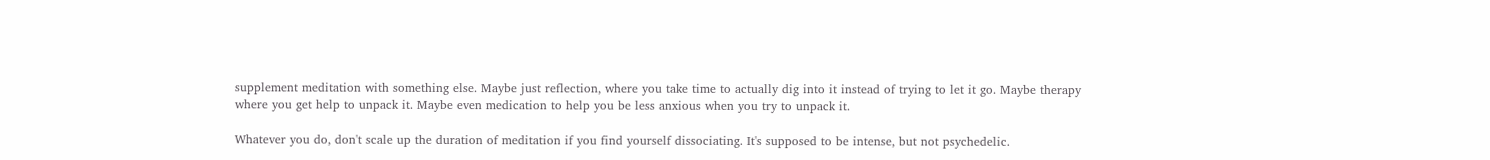supplement meditation with something else. Maybe just reflection, where you take time to actually dig into it instead of trying to let it go. Maybe therapy where you get help to unpack it. Maybe even medication to help you be less anxious when you try to unpack it.

Whatever you do, don't scale up the duration of meditation if you find yourself dissociating. It's supposed to be intense, but not psychedelic.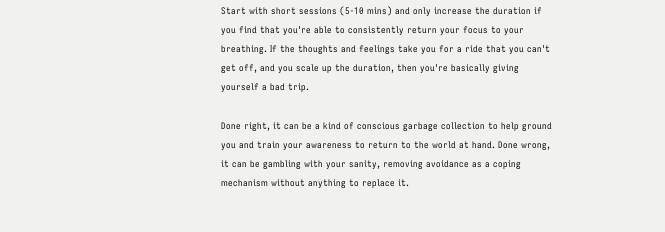Start with short sessions (5-10 mins) and only increase the duration if you find that you're able to consistently return your focus to your breathing. If the thoughts and feelings take you for a ride that you can't get off, and you scale up the duration, then you're basically giving yourself a bad trip.

Done right, it can be a kind of conscious garbage collection to help ground you and train your awareness to return to the world at hand. Done wrong, it can be gambling with your sanity, removing avoidance as a coping mechanism without anything to replace it.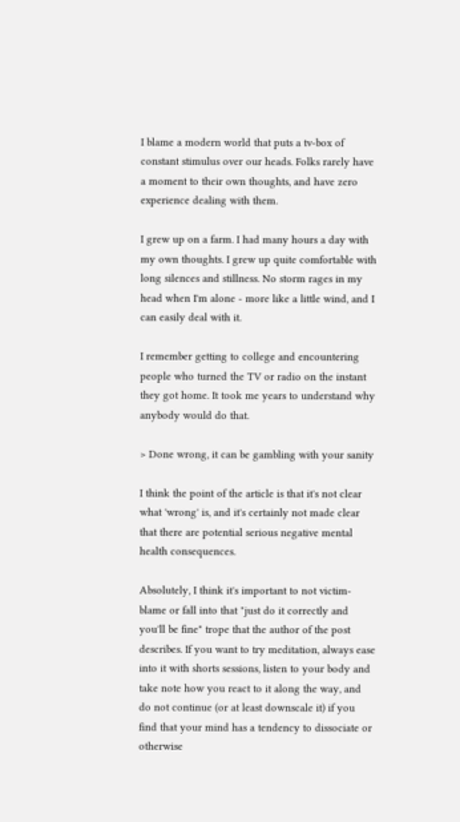I blame a modern world that puts a tv-box of constant stimulus over our heads. Folks rarely have a moment to their own thoughts, and have zero experience dealing with them.

I grew up on a farm. I had many hours a day with my own thoughts. I grew up quite comfortable with long silences and stillness. No storm rages in my head when I'm alone - more like a little wind, and I can easily deal with it.

I remember getting to college and encountering people who turned the TV or radio on the instant they got home. It took me years to understand why anybody would do that.

> Done wrong, it can be gambling with your sanity

I think the point of the article is that it's not clear what 'wrong' is, and it's certainly not made clear that there are potential serious negative mental health consequences.

Absolutely, I think it's important to not victim-blame or fall into that "just do it correctly and you'll be fine" trope that the author of the post describes. If you want to try meditation, always ease into it with shorts sessions, listen to your body and take note how you react to it along the way, and do not continue (or at least downscale it) if you find that your mind has a tendency to dissociate or otherwise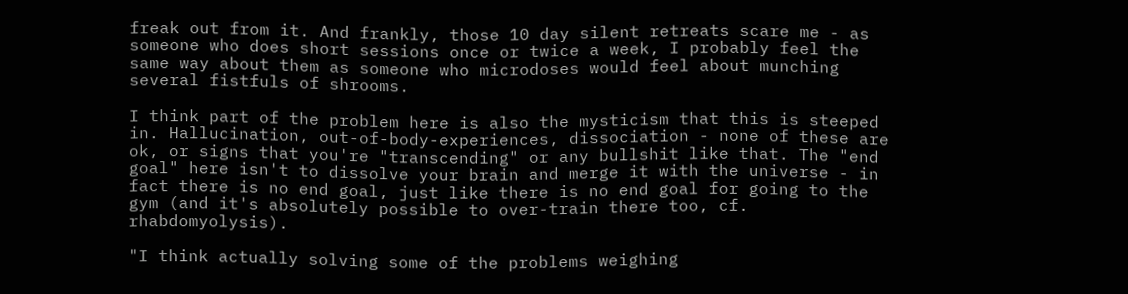freak out from it. And frankly, those 10 day silent retreats scare me - as someone who does short sessions once or twice a week, I probably feel the same way about them as someone who microdoses would feel about munching several fistfuls of shrooms.

I think part of the problem here is also the mysticism that this is steeped in. Hallucination, out-of-body-experiences, dissociation - none of these are ok, or signs that you're "transcending" or any bullshit like that. The "end goal" here isn't to dissolve your brain and merge it with the universe - in fact there is no end goal, just like there is no end goal for going to the gym (and it's absolutely possible to over-train there too, cf. rhabdomyolysis).

"I think actually solving some of the problems weighing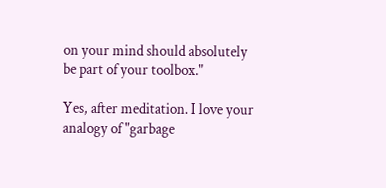on your mind should absolutely be part of your toolbox."

Yes, after meditation. I love your analogy of "garbage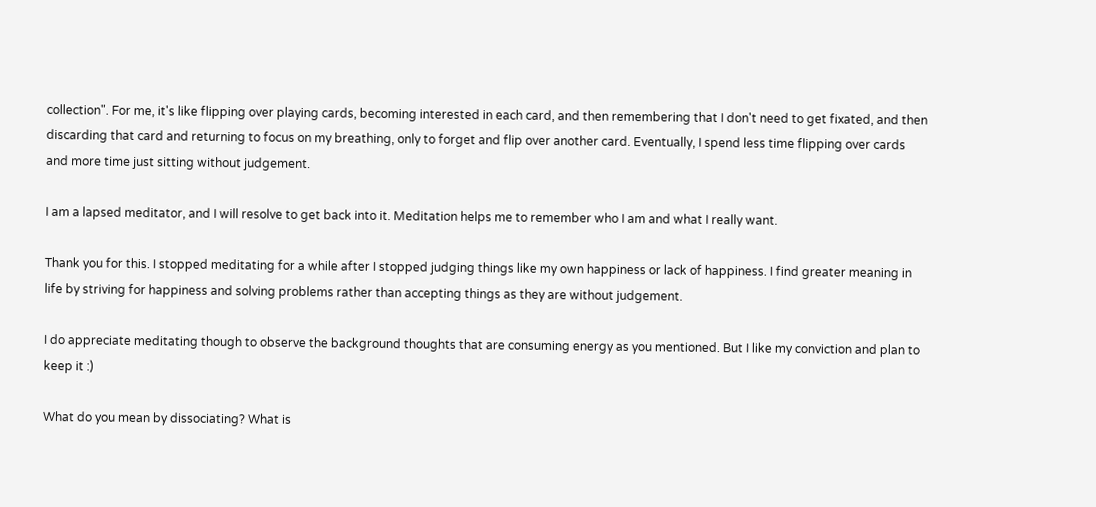collection". For me, it's like flipping over playing cards, becoming interested in each card, and then remembering that I don't need to get fixated, and then discarding that card and returning to focus on my breathing, only to forget and flip over another card. Eventually, I spend less time flipping over cards and more time just sitting without judgement.

I am a lapsed meditator, and I will resolve to get back into it. Meditation helps me to remember who I am and what I really want.

Thank you for this. I stopped meditating for a while after I stopped judging things like my own happiness or lack of happiness. I find greater meaning in life by striving for happiness and solving problems rather than accepting things as they are without judgement.

I do appreciate meditating though to observe the background thoughts that are consuming energy as you mentioned. But I like my conviction and plan to keep it :)

What do you mean by dissociating? What is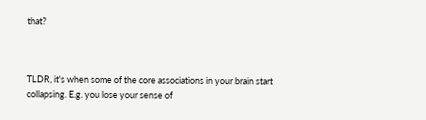that?



TLDR, it's when some of the core associations in your brain start collapsing. E.g. you lose your sense of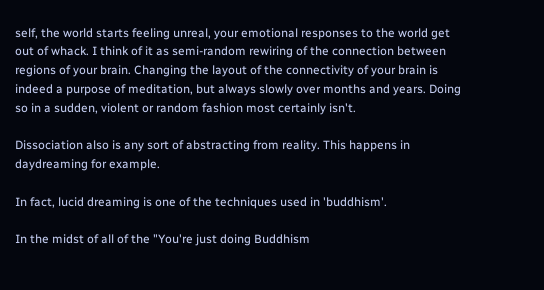self, the world starts feeling unreal, your emotional responses to the world get out of whack. I think of it as semi-random rewiring of the connection between regions of your brain. Changing the layout of the connectivity of your brain is indeed a purpose of meditation, but always slowly over months and years. Doing so in a sudden, violent or random fashion most certainly isn't.

Dissociation also is any sort of abstracting from reality. This happens in daydreaming for example.

In fact, lucid dreaming is one of the techniques used in 'buddhism'.

In the midst of all of the "You're just doing Buddhism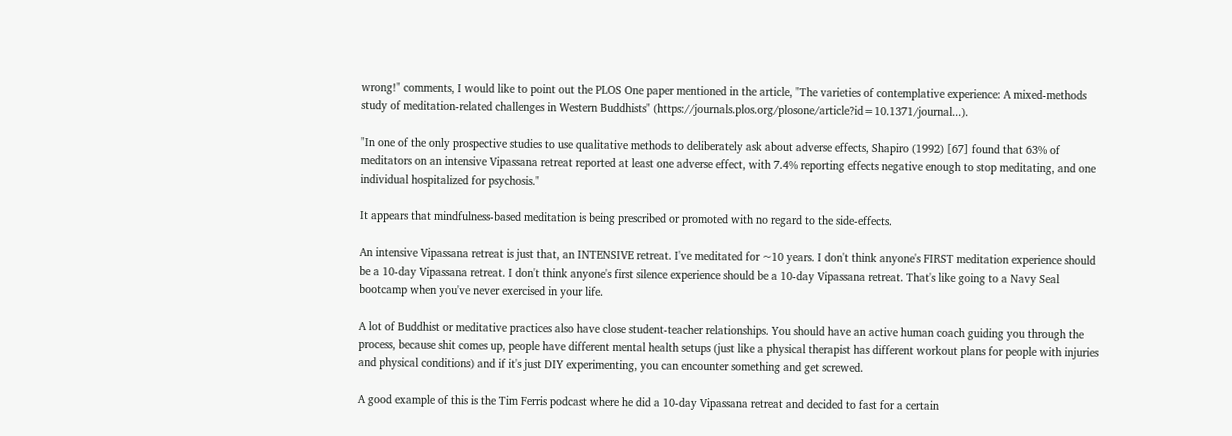wrong!" comments, I would like to point out the PLOS One paper mentioned in the article, "The varieties of contemplative experience: A mixed-methods study of meditation-related challenges in Western Buddhists" (https://journals.plos.org/plosone/article?id=10.1371/journal...).

"In one of the only prospective studies to use qualitative methods to deliberately ask about adverse effects, Shapiro (1992) [67] found that 63% of meditators on an intensive Vipassana retreat reported at least one adverse effect, with 7.4% reporting effects negative enough to stop meditating, and one individual hospitalized for psychosis."

It appears that mindfulness-based meditation is being prescribed or promoted with no regard to the side-effects.

An intensive Vipassana retreat is just that, an INTENSIVE retreat. I've meditated for ~10 years. I don't think anyone's FIRST meditation experience should be a 10-day Vipassana retreat. I don't think anyone's first silence experience should be a 10-day Vipassana retreat. That's like going to a Navy Seal bootcamp when you've never exercised in your life.

A lot of Buddhist or meditative practices also have close student-teacher relationships. You should have an active human coach guiding you through the process, because shit comes up, people have different mental health setups (just like a physical therapist has different workout plans for people with injuries and physical conditions) and if it's just DIY experimenting, you can encounter something and get screwed.

A good example of this is the Tim Ferris podcast where he did a 10-day Vipassana retreat and decided to fast for a certain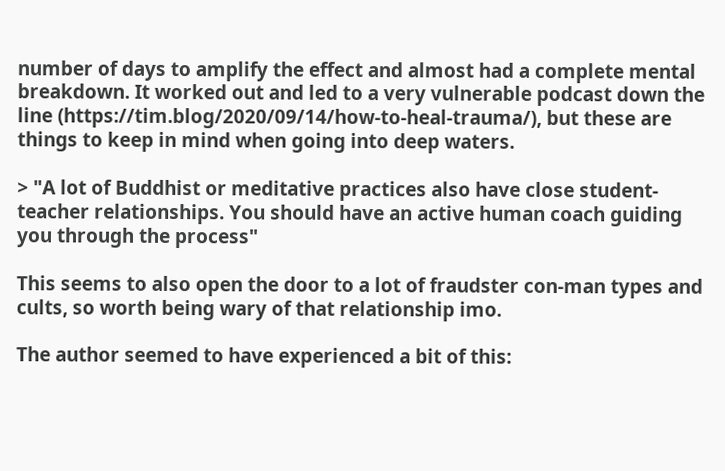number of days to amplify the effect and almost had a complete mental breakdown. It worked out and led to a very vulnerable podcast down the line (https://tim.blog/2020/09/14/how-to-heal-trauma/), but these are things to keep in mind when going into deep waters.

> "A lot of Buddhist or meditative practices also have close student-teacher relationships. You should have an active human coach guiding you through the process"

This seems to also open the door to a lot of fraudster con-man types and cults, so worth being wary of that relationship imo.

The author seemed to have experienced a bit of this: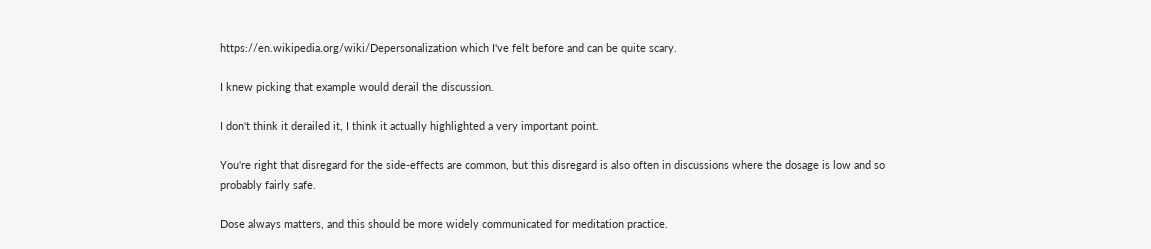https://en.wikipedia.org/wiki/Depersonalization which I've felt before and can be quite scary.

I knew picking that example would derail the discussion.

I don't think it derailed it, I think it actually highlighted a very important point.

You're right that disregard for the side-effects are common, but this disregard is also often in discussions where the dosage is low and so probably fairly safe.

Dose always matters, and this should be more widely communicated for meditation practice.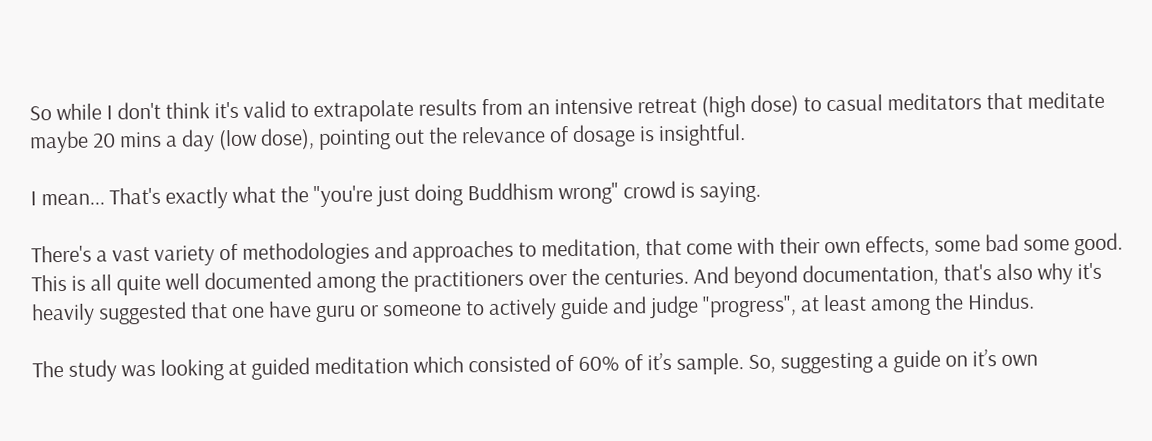So while I don't think it's valid to extrapolate results from an intensive retreat (high dose) to casual meditators that meditate maybe 20 mins a day (low dose), pointing out the relevance of dosage is insightful.

I mean... That's exactly what the "you're just doing Buddhism wrong" crowd is saying.

There's a vast variety of methodologies and approaches to meditation, that come with their own effects, some bad some good. This is all quite well documented among the practitioners over the centuries. And beyond documentation, that's also why it's heavily suggested that one have guru or someone to actively guide and judge "progress", at least among the Hindus.

The study was looking at guided meditation which consisted of 60% of it’s sample. So, suggesting a guide on it’s own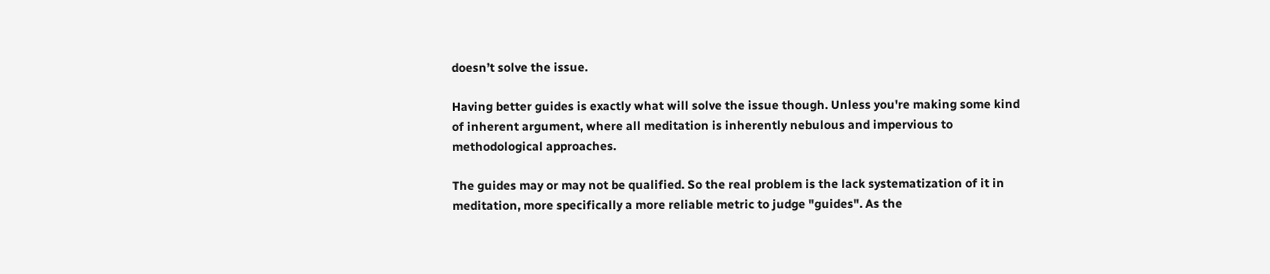doesn’t solve the issue.

Having better guides is exactly what will solve the issue though. Unless you're making some kind of inherent argument, where all meditation is inherently nebulous and impervious to methodological approaches.

The guides may or may not be qualified. So the real problem is the lack systematization of it in meditation, more specifically a more reliable metric to judge "guides". As the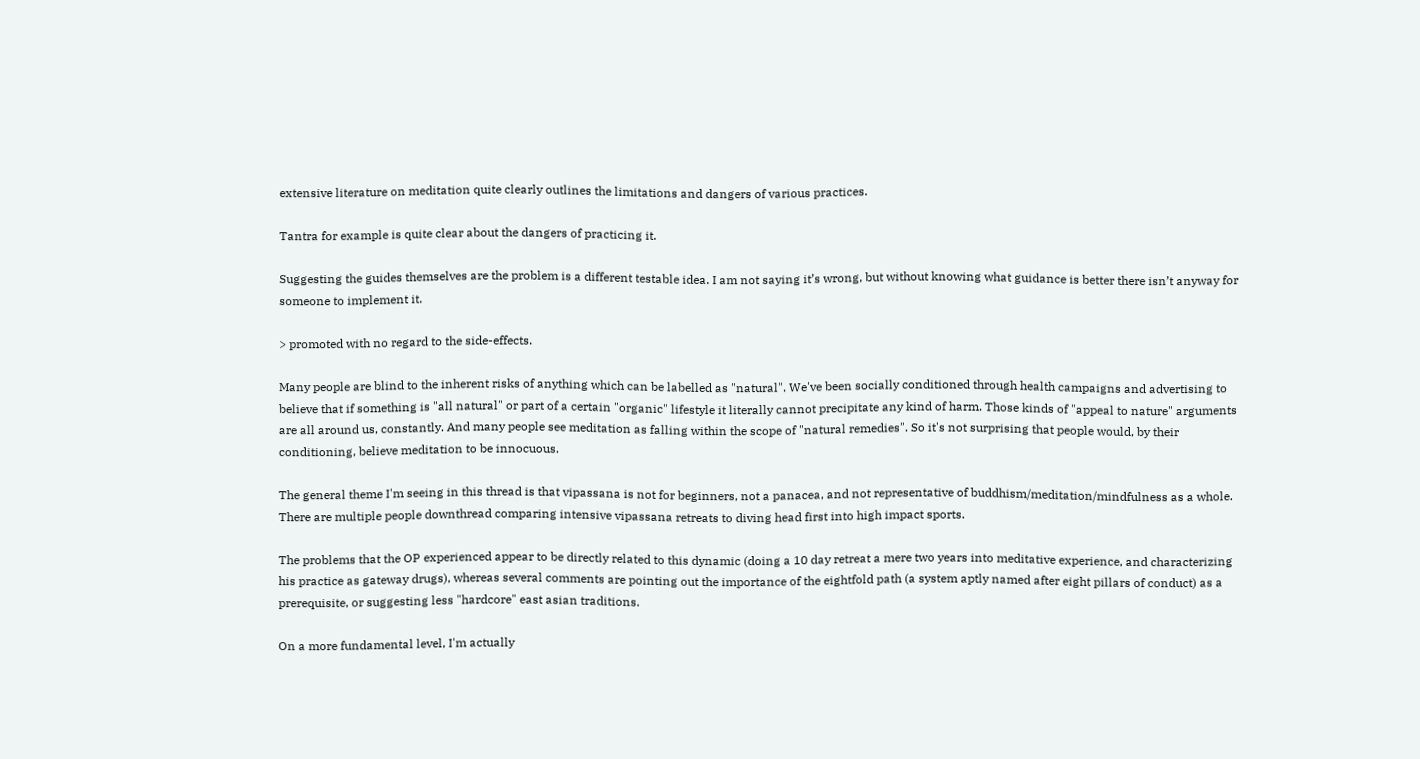extensive literature on meditation quite clearly outlines the limitations and dangers of various practices.

Tantra for example is quite clear about the dangers of practicing it.

Suggesting the guides themselves are the problem is a different testable idea. I am not saying it’s wrong, but without knowing what guidance is better there isn’t anyway for someone to implement it.

> promoted with no regard to the side-effects.

Many people are blind to the inherent risks of anything which can be labelled as "natural". We've been socially conditioned through health campaigns and advertising to believe that if something is "all natural" or part of a certain "organic" lifestyle it literally cannot precipitate any kind of harm. Those kinds of "appeal to nature" arguments are all around us, constantly. And many people see meditation as falling within the scope of "natural remedies". So it's not surprising that people would, by their conditioning, believe meditation to be innocuous.

The general theme I'm seeing in this thread is that vipassana is not for beginners, not a panacea, and not representative of buddhism/meditation/mindfulness as a whole. There are multiple people downthread comparing intensive vipassana retreats to diving head first into high impact sports.

The problems that the OP experienced appear to be directly related to this dynamic (doing a 10 day retreat a mere two years into meditative experience, and characterizing his practice as gateway drugs), whereas several comments are pointing out the importance of the eightfold path (a system aptly named after eight pillars of conduct) as a prerequisite, or suggesting less "hardcore" east asian traditions.

On a more fundamental level, I'm actually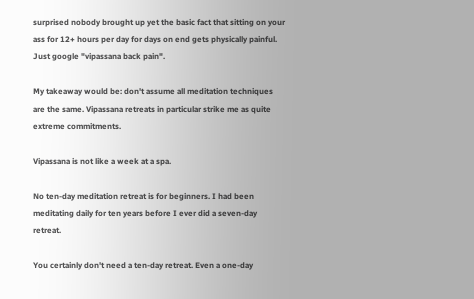surprised nobody brought up yet the basic fact that sitting on your ass for 12+ hours per day for days on end gets physically painful. Just google "vipassana back pain".

My takeaway would be: don't assume all meditation techniques are the same. Vipassana retreats in particular strike me as quite extreme commitments.

Vipassana is not like a week at a spa.

No ten-day meditation retreat is for beginners. I had been meditating daily for ten years before I ever did a seven-day retreat.

You certainly don't need a ten-day retreat. Even a one-day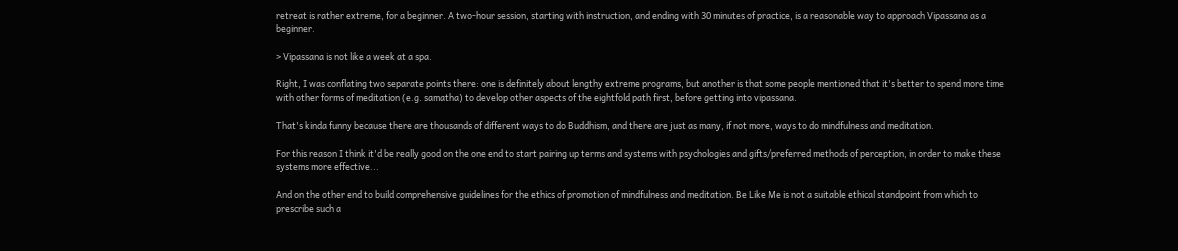retreat is rather extreme, for a beginner. A two-hour session, starting with instruction, and ending with 30 minutes of practice, is a reasonable way to approach Vipassana as a beginner.

> Vipassana is not like a week at a spa.

Right, I was conflating two separate points there: one is definitely about lengthy extreme programs, but another is that some people mentioned that it's better to spend more time with other forms of meditation (e.g. samatha) to develop other aspects of the eightfold path first, before getting into vipassana.

That's kinda funny because there are thousands of different ways to do Buddhism, and there are just as many, if not more, ways to do mindfulness and meditation.

For this reason I think it'd be really good on the one end to start pairing up terms and systems with psychologies and gifts/preferred methods of perception, in order to make these systems more effective...

And on the other end to build comprehensive guidelines for the ethics of promotion of mindfulness and meditation. Be Like Me is not a suitable ethical standpoint from which to prescribe such a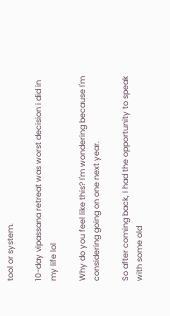tool or system.

10-day vipassana retreat was worst decision i did in my life lol

Why do you feel like this? I'm wondering because I'm considering going on one next year.

So after coming back, I had the opportunity to speak with some old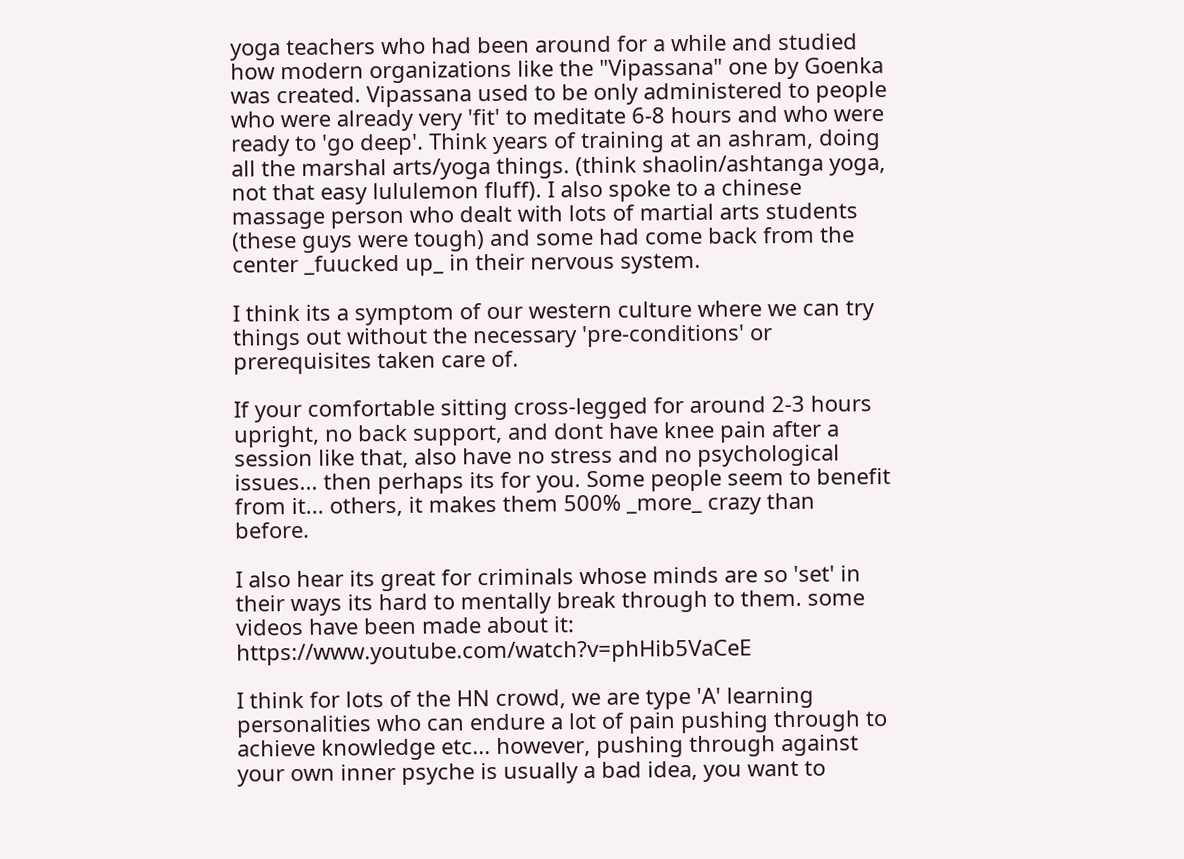yoga teachers who had been around for a while and studied how modern organizations like the "Vipassana" one by Goenka was created. Vipassana used to be only administered to people who were already very 'fit' to meditate 6-8 hours and who were ready to 'go deep'. Think years of training at an ashram, doing all the marshal arts/yoga things. (think shaolin/ashtanga yoga, not that easy lululemon fluff). I also spoke to a chinese massage person who dealt with lots of martial arts students (these guys were tough) and some had come back from the center _fuucked up_ in their nervous system.

I think its a symptom of our western culture where we can try things out without the necessary 'pre-conditions' or prerequisites taken care of.

If your comfortable sitting cross-legged for around 2-3 hours upright, no back support, and dont have knee pain after a session like that, also have no stress and no psychological issues... then perhaps its for you. Some people seem to benefit from it... others, it makes them 500% _more_ crazy than before.

I also hear its great for criminals whose minds are so 'set' in their ways its hard to mentally break through to them. some videos have been made about it: https://www.youtube.com/watch?v=phHib5VaCeE

I think for lots of the HN crowd, we are type 'A' learning personalities who can endure a lot of pain pushing through to achieve knowledge etc... however, pushing through against your own inner psyche is usually a bad idea, you want to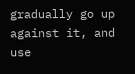gradually go up against it, and use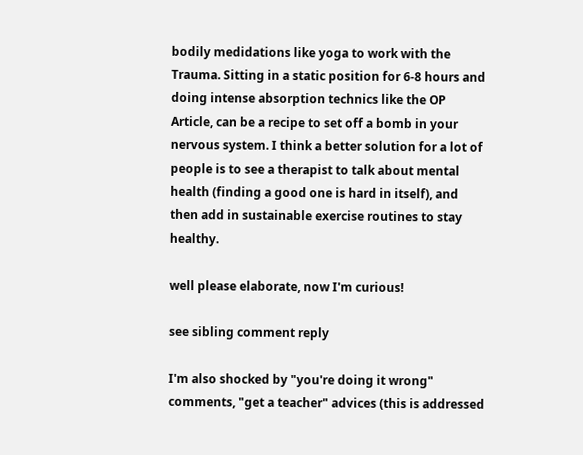bodily medidations like yoga to work with the Trauma. Sitting in a static position for 6-8 hours and doing intense absorption technics like the OP Article, can be a recipe to set off a bomb in your nervous system. I think a better solution for a lot of people is to see a therapist to talk about mental health (finding a good one is hard in itself), and then add in sustainable exercise routines to stay healthy.

well please elaborate, now I'm curious!

see sibling comment reply

I'm also shocked by "you're doing it wrong" comments, "get a teacher" advices (this is addressed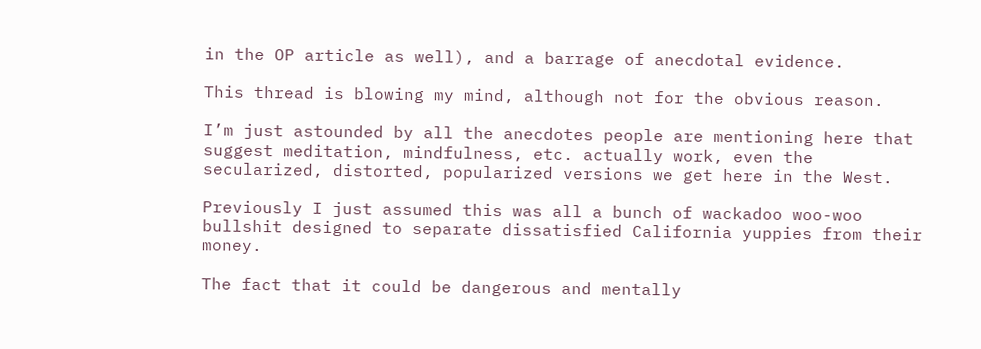in the OP article as well), and a barrage of anecdotal evidence.

This thread is blowing my mind, although not for the obvious reason.

I’m just astounded by all the anecdotes people are mentioning here that suggest meditation, mindfulness, etc. actually work, even the secularized, distorted, popularized versions we get here in the West.

Previously I just assumed this was all a bunch of wackadoo woo-woo bullshit designed to separate dissatisfied California yuppies from their money.

The fact that it could be dangerous and mentally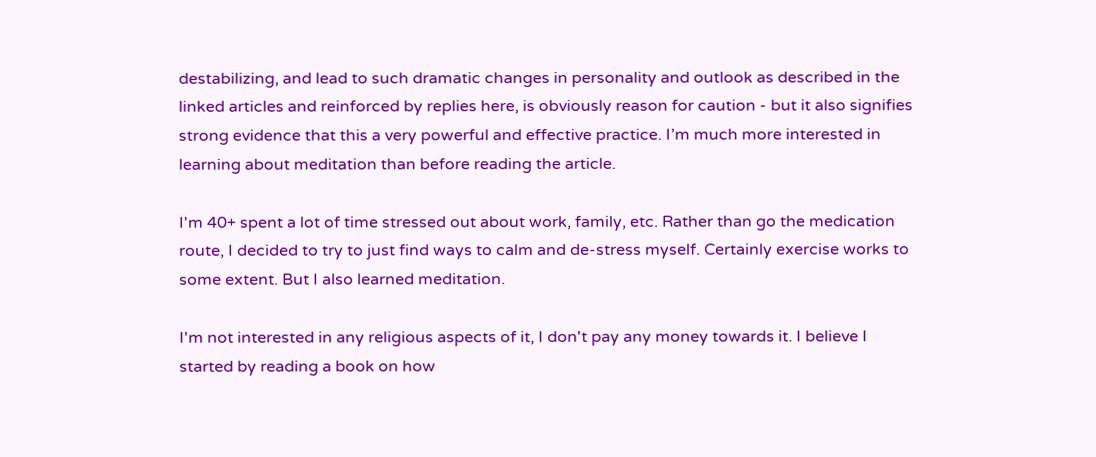destabilizing, and lead to such dramatic changes in personality and outlook as described in the linked articles and reinforced by replies here, is obviously reason for caution - but it also signifies strong evidence that this a very powerful and effective practice. I’m much more interested in learning about meditation than before reading the article.

I'm 40+ spent a lot of time stressed out about work, family, etc. Rather than go the medication route, I decided to try to just find ways to calm and de-stress myself. Certainly exercise works to some extent. But I also learned meditation.

I'm not interested in any religious aspects of it, I don't pay any money towards it. I believe I started by reading a book on how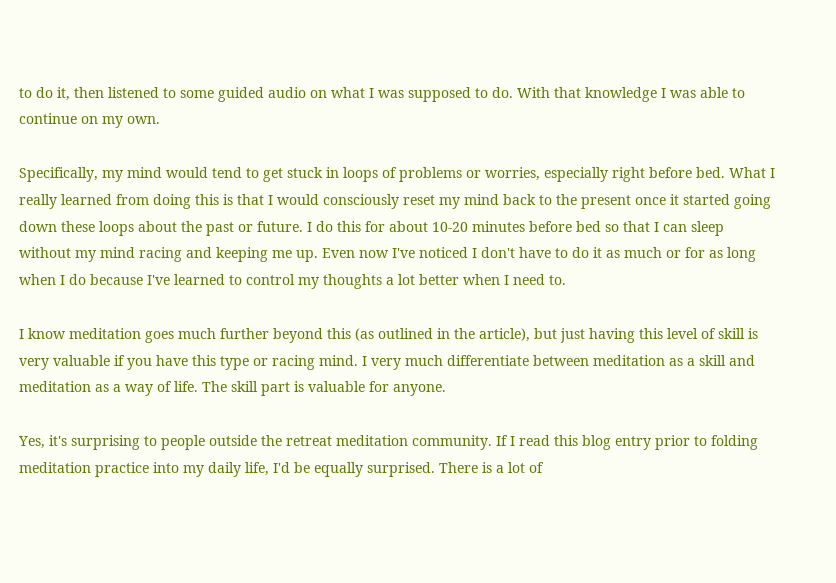to do it, then listened to some guided audio on what I was supposed to do. With that knowledge I was able to continue on my own.

Specifically, my mind would tend to get stuck in loops of problems or worries, especially right before bed. What I really learned from doing this is that I would consciously reset my mind back to the present once it started going down these loops about the past or future. I do this for about 10-20 minutes before bed so that I can sleep without my mind racing and keeping me up. Even now I've noticed I don't have to do it as much or for as long when I do because I've learned to control my thoughts a lot better when I need to.

I know meditation goes much further beyond this (as outlined in the article), but just having this level of skill is very valuable if you have this type or racing mind. I very much differentiate between meditation as a skill and meditation as a way of life. The skill part is valuable for anyone.

Yes, it's surprising to people outside the retreat meditation community. If I read this blog entry prior to folding meditation practice into my daily life, I'd be equally surprised. There is a lot of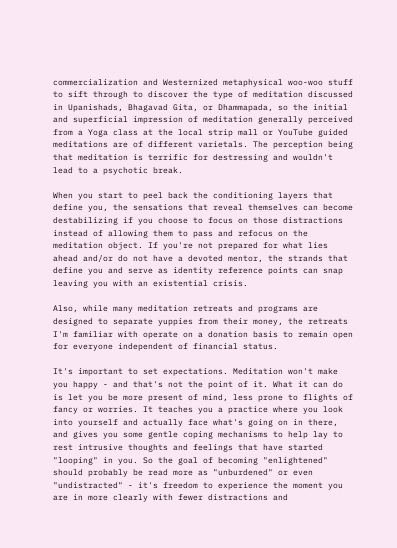commercialization and Westernized metaphysical woo-woo stuff to sift through to discover the type of meditation discussed in Upanishads, Bhagavad Gita, or Dhammapada, so the initial and superficial impression of meditation generally perceived from a Yoga class at the local strip mall or YouTube guided meditations are of different varietals. The perception being that meditation is terrific for destressing and wouldn't lead to a psychotic break.

When you start to peel back the conditioning layers that define you, the sensations that reveal themselves can become destabilizing if you choose to focus on those distractions instead of allowing them to pass and refocus on the meditation object. If you're not prepared for what lies ahead and/or do not have a devoted mentor, the strands that define you and serve as identity reference points can snap leaving you with an existential crisis.

Also, while many meditation retreats and programs are designed to separate yuppies from their money, the retreats I'm familiar with operate on a donation basis to remain open for everyone independent of financial status.

It's important to set expectations. Meditation won't make you happy - and that's not the point of it. What it can do is let you be more present of mind, less prone to flights of fancy or worries. It teaches you a practice where you look into yourself and actually face what's going on in there, and gives you some gentle coping mechanisms to help lay to rest intrusive thoughts and feelings that have started "looping" in you. So the goal of becoming "enlightened" should probably be read more as "unburdened" or even "undistracted" - it's freedom to experience the moment you are in more clearly with fewer distractions and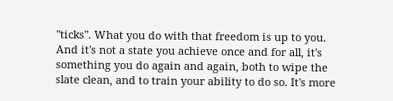"ticks". What you do with that freedom is up to you. And it's not a state you achieve once and for all, it's something you do again and again, both to wipe the slate clean, and to train your ability to do so. It's more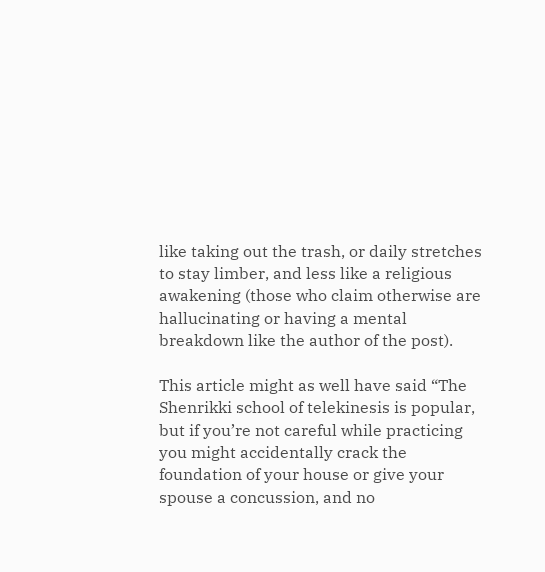like taking out the trash, or daily stretches to stay limber, and less like a religious awakening (those who claim otherwise are hallucinating or having a mental breakdown like the author of the post).

This article might as well have said “The Shenrikki school of telekinesis is popular, but if you’re not careful while practicing you might accidentally crack the foundation of your house or give your spouse a concussion, and no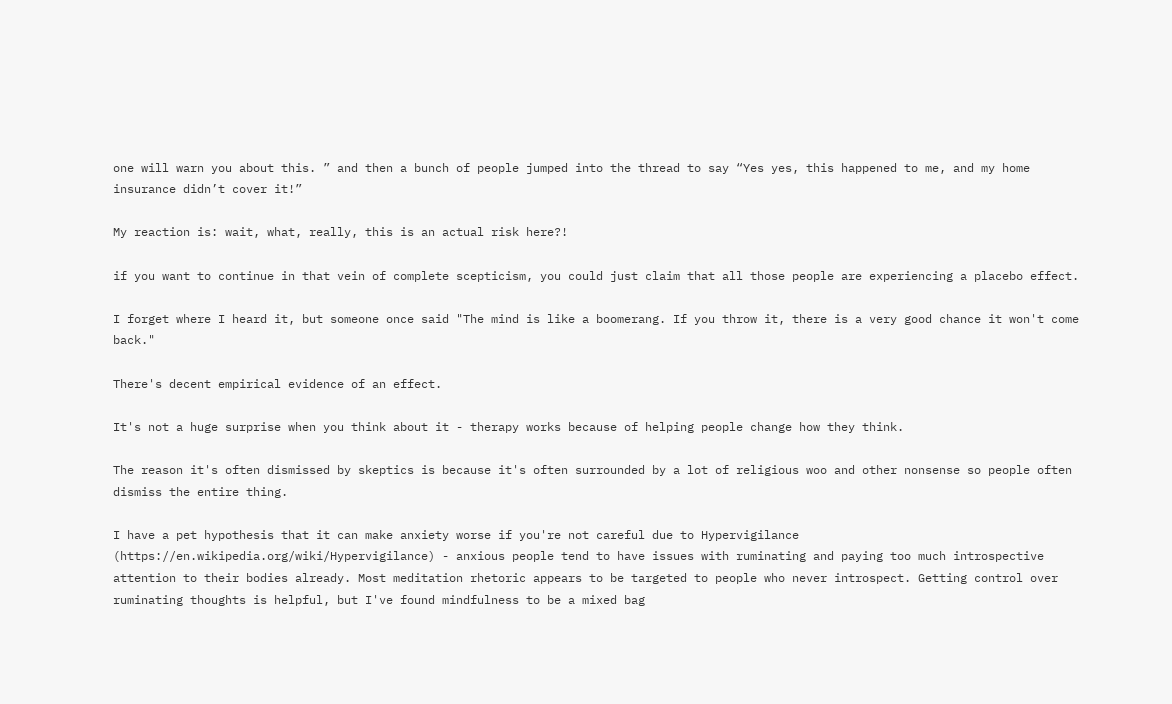one will warn you about this. ” and then a bunch of people jumped into the thread to say “Yes yes, this happened to me, and my home insurance didn’t cover it!”

My reaction is: wait, what, really, this is an actual risk here?!

if you want to continue in that vein of complete scepticism, you could just claim that all those people are experiencing a placebo effect.

I forget where I heard it, but someone once said "The mind is like a boomerang. If you throw it, there is a very good chance it won't come back."

There's decent empirical evidence of an effect.

It's not a huge surprise when you think about it - therapy works because of helping people change how they think.

The reason it's often dismissed by skeptics is because it's often surrounded by a lot of religious woo and other nonsense so people often dismiss the entire thing.

I have a pet hypothesis that it can make anxiety worse if you're not careful due to Hypervigilance (https://en.wikipedia.org/wiki/Hypervigilance) - anxious people tend to have issues with ruminating and paying too much introspective attention to their bodies already. Most meditation rhetoric appears to be targeted to people who never introspect. Getting control over ruminating thoughts is helpful, but I've found mindfulness to be a mixed bag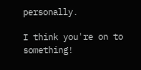personally.

I think you're on to something!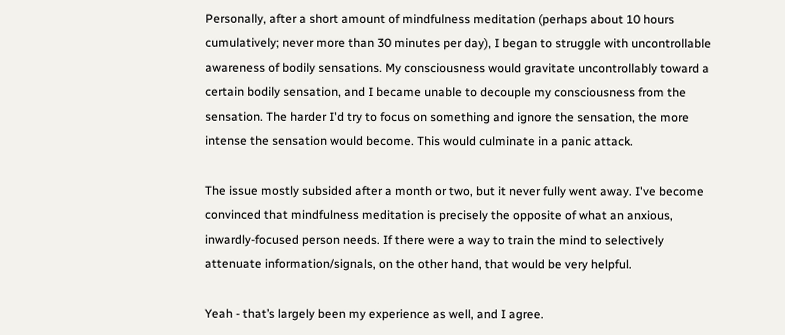Personally, after a short amount of mindfulness meditation (perhaps about 10 hours cumulatively; never more than 30 minutes per day), I began to struggle with uncontrollable awareness of bodily sensations. My consciousness would gravitate uncontrollably toward a certain bodily sensation, and I became unable to decouple my consciousness from the sensation. The harder I'd try to focus on something and ignore the sensation, the more intense the sensation would become. This would culminate in a panic attack.

The issue mostly subsided after a month or two, but it never fully went away. I've become convinced that mindfulness meditation is precisely the opposite of what an anxious, inwardly-focused person needs. If there were a way to train the mind to selectively attenuate information/signals, on the other hand, that would be very helpful.

Yeah - that’s largely been my experience as well, and I agree.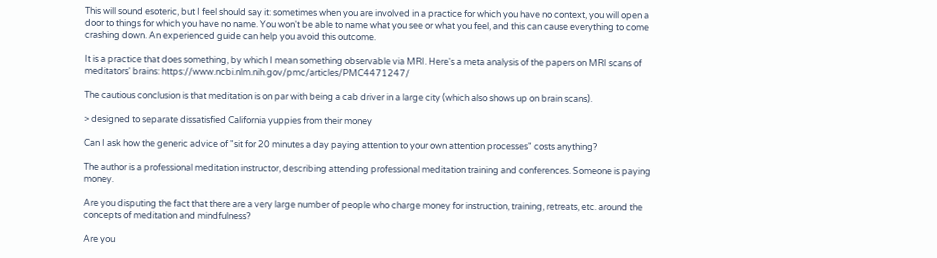This will sound esoteric, but I feel should say it: sometimes when you are involved in a practice for which you have no context, you will open a door to things for which you have no name. You won't be able to name what you see or what you feel, and this can cause everything to come crashing down. An experienced guide can help you avoid this outcome.

It is a practice that does something, by which I mean something observable via MRI. Here's a meta analysis of the papers on MRI scans of meditators' brains: https://www.ncbi.nlm.nih.gov/pmc/articles/PMC4471247/

The cautious conclusion is that meditation is on par with being a cab driver in a large city (which also shows up on brain scans).

> designed to separate dissatisfied California yuppies from their money

Can I ask how the generic advice of "sit for 20 minutes a day paying attention to your own attention processes" costs anything?

The author is a professional meditation instructor, describing attending professional meditation training and conferences. Someone is paying money.

Are you disputing the fact that there are a very large number of people who charge money for instruction, training, retreats, etc. around the concepts of meditation and mindfulness?

Are you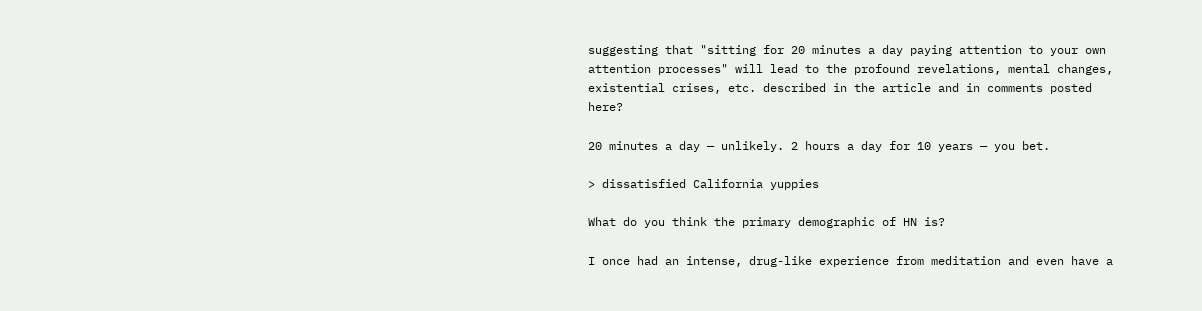suggesting that "sitting for 20 minutes a day paying attention to your own attention processes" will lead to the profound revelations, mental changes, existential crises, etc. described in the article and in comments posted here?

20 minutes a day — unlikely. 2 hours a day for 10 years — you bet.

> dissatisfied California yuppies

What do you think the primary demographic of HN is?

I once had an intense, drug-like experience from meditation and even have a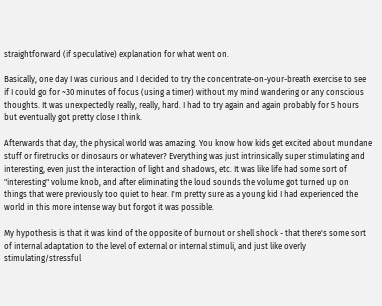straightforward (if speculative) explanation for what went on.

Basically, one day I was curious and I decided to try the concentrate-on-your-breath exercise to see if I could go for ~30 minutes of focus (using a timer) without my mind wandering or any conscious thoughts. It was unexpectedly really, really, hard. I had to try again and again probably for 5 hours but eventually got pretty close I think.

Afterwards that day, the physical world was amazing. You know how kids get excited about mundane stuff or firetrucks or dinosaurs or whatever? Everything was just intrinsically super stimulating and interesting, even just the interaction of light and shadows, etc. It was like life had some sort of "interesting" volume knob, and after eliminating the loud sounds the volume got turned up on things that were previously too quiet to hear. I'm pretty sure as a young kid I had experienced the world in this more intense way but forgot it was possible.

My hypothesis is that it was kind of the opposite of burnout or shell shock - that there's some sort of internal adaptation to the level of external or internal stimuli, and just like overly stimulating/stressful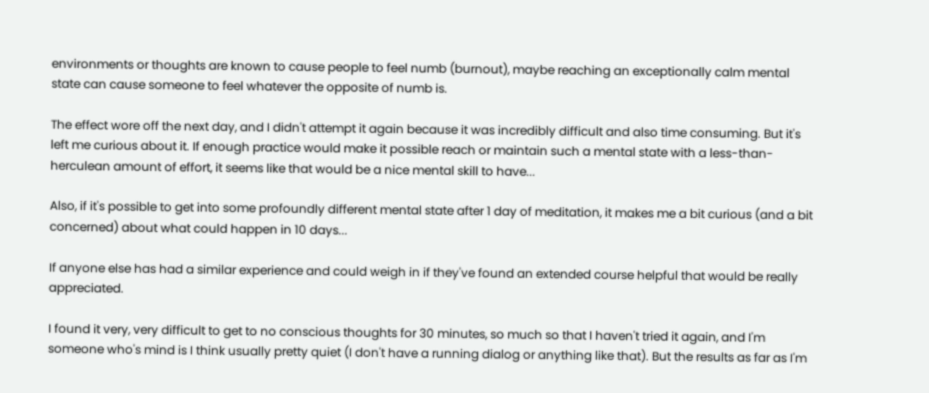environments or thoughts are known to cause people to feel numb (burnout), maybe reaching an exceptionally calm mental state can cause someone to feel whatever the opposite of numb is.

The effect wore off the next day, and I didn't attempt it again because it was incredibly difficult and also time consuming. But it's left me curious about it. If enough practice would make it possible reach or maintain such a mental state with a less-than-herculean amount of effort, it seems like that would be a nice mental skill to have...

Also, if it's possible to get into some profoundly different mental state after 1 day of meditation, it makes me a bit curious (and a bit concerned) about what could happen in 10 days...

If anyone else has had a similar experience and could weigh in if they've found an extended course helpful that would be really appreciated.

I found it very, very difficult to get to no conscious thoughts for 30 minutes, so much so that I haven't tried it again, and I'm someone who's mind is I think usually pretty quiet (I don't have a running dialog or anything like that). But the results as far as I'm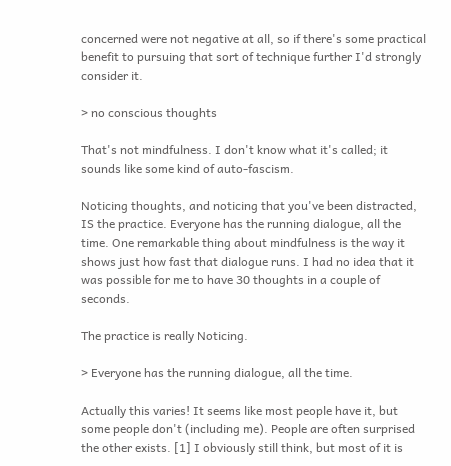concerned were not negative at all, so if there's some practical benefit to pursuing that sort of technique further I'd strongly consider it.

> no conscious thoughts

That's not mindfulness. I don't know what it's called; it sounds like some kind of auto-fascism.

Noticing thoughts, and noticing that you've been distracted, IS the practice. Everyone has the running dialogue, all the time. One remarkable thing about mindfulness is the way it shows just how fast that dialogue runs. I had no idea that it was possible for me to have 30 thoughts in a couple of seconds.

The practice is really Noticing.

> Everyone has the running dialogue, all the time.

Actually this varies! It seems like most people have it, but some people don't (including me). People are often surprised the other exists. [1] I obviously still think, but most of it is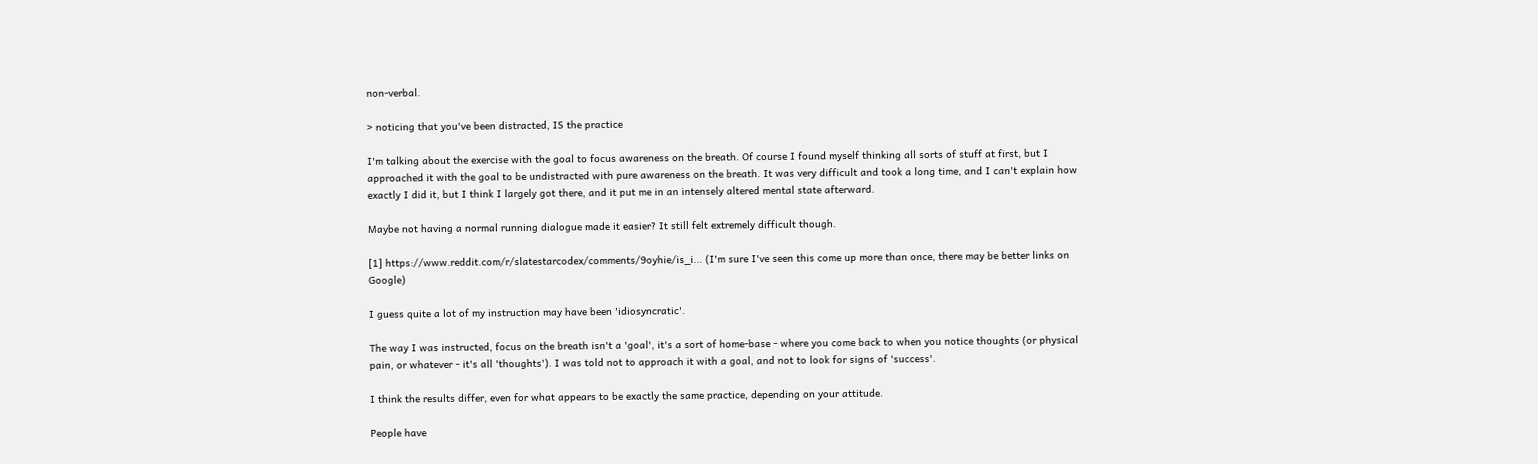non-verbal.

> noticing that you've been distracted, IS the practice

I'm talking about the exercise with the goal to focus awareness on the breath. Of course I found myself thinking all sorts of stuff at first, but I approached it with the goal to be undistracted with pure awareness on the breath. It was very difficult and took a long time, and I can't explain how exactly I did it, but I think I largely got there, and it put me in an intensely altered mental state afterward.

Maybe not having a normal running dialogue made it easier? It still felt extremely difficult though.

[1] https://www.reddit.com/r/slatestarcodex/comments/9oyhie/is_i... (I'm sure I've seen this come up more than once, there may be better links on Google)

I guess quite a lot of my instruction may have been 'idiosyncratic'.

The way I was instructed, focus on the breath isn't a 'goal', it's a sort of home-base - where you come back to when you notice thoughts (or physical pain, or whatever - it's all 'thoughts'). I was told not to approach it with a goal, and not to look for signs of 'success'.

I think the results differ, even for what appears to be exactly the same practice, depending on your attitude.

People have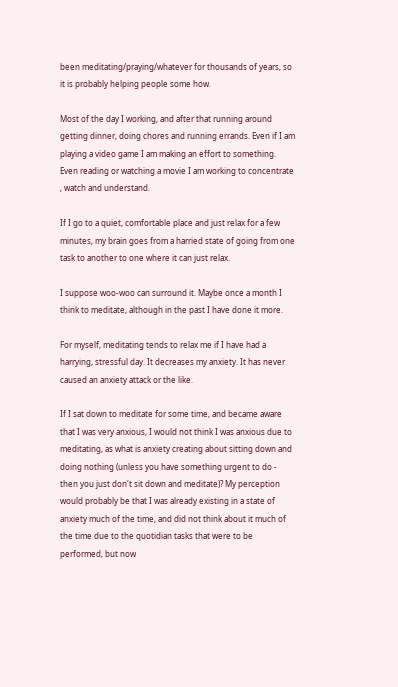been meditating/praying/whatever for thousands of years, so it is probably helping people some how.

Most of the day I working, and after that running around getting dinner, doing chores and running errands. Even if I am playing a video game I am making an effort to something. Even reading or watching a movie I am working to concentrate , watch and understand.

If I go to a quiet, comfortable place and just relax for a few minutes, my brain goes from a harried state of going from one task to another to one where it can just relax.

I suppose woo-woo can surround it. Maybe once a month I think to meditate, although in the past I have done it more.

For myself, meditating tends to relax me if I have had a harrying, stressful day. It decreases my anxiety. It has never caused an anxiety attack or the like.

If I sat down to meditate for some time, and became aware that I was very anxious, I would not think I was anxious due to meditating, as what is anxiety creating about sitting down and doing nothing (unless you have something urgent to do - then you just don't sit down and meditate)? My perception would probably be that I was already existing in a state of anxiety much of the time, and did not think about it much of the time due to the quotidian tasks that were to be performed, but now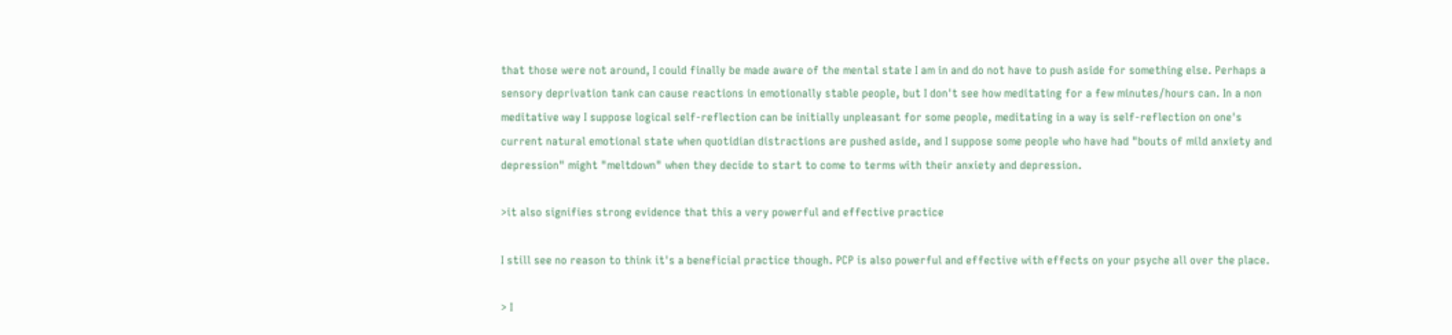that those were not around, I could finally be made aware of the mental state I am in and do not have to push aside for something else. Perhaps a sensory deprivation tank can cause reactions in emotionally stable people, but I don't see how meditating for a few minutes/hours can. In a non meditative way I suppose logical self-reflection can be initially unpleasant for some people, meditating in a way is self-reflection on one's current natural emotional state when quotidian distractions are pushed aside, and I suppose some people who have had "bouts of mild anxiety and depression" might "meltdown" when they decide to start to come to terms with their anxiety and depression.

>it also signifies strong evidence that this a very powerful and effective practice

I still see no reason to think it's a beneficial practice though. PCP is also powerful and effective with effects on your psyche all over the place.

> I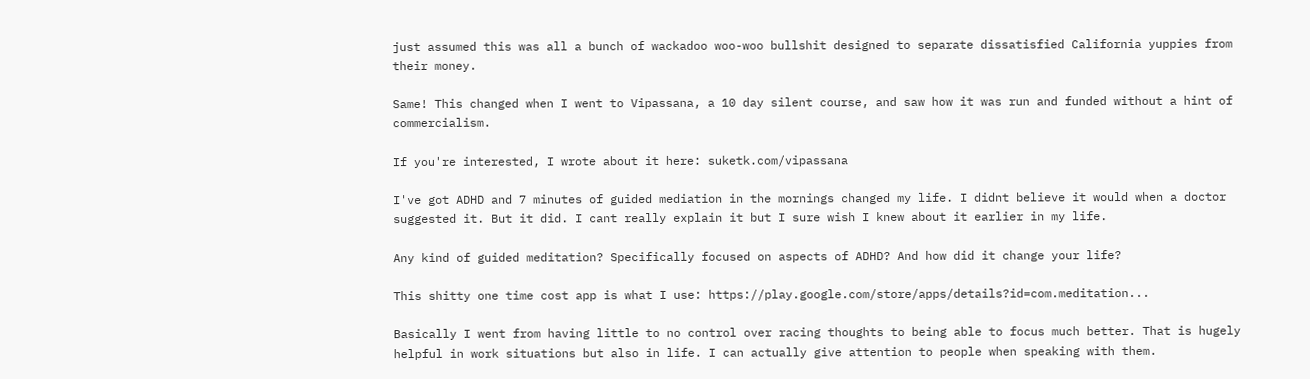just assumed this was all a bunch of wackadoo woo-woo bullshit designed to separate dissatisfied California yuppies from their money.

Same! This changed when I went to Vipassana, a 10 day silent course, and saw how it was run and funded without a hint of commercialism.

If you're interested, I wrote about it here: suketk.com/vipassana

I've got ADHD and 7 minutes of guided mediation in the mornings changed my life. I didnt believe it would when a doctor suggested it. But it did. I cant really explain it but I sure wish I knew about it earlier in my life.

Any kind of guided meditation? Specifically focused on aspects of ADHD? And how did it change your life?

This shitty one time cost app is what I use: https://play.google.com/store/apps/details?id=com.meditation...

Basically I went from having little to no control over racing thoughts to being able to focus much better. That is hugely helpful in work situations but also in life. I can actually give attention to people when speaking with them.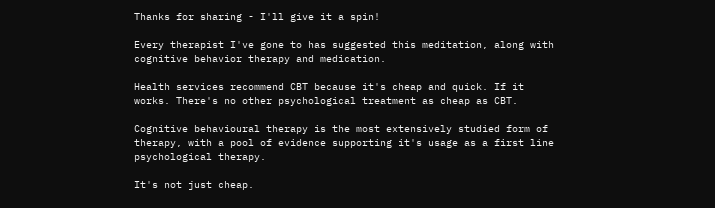Thanks for sharing - I'll give it a spin!

Every therapist I've gone to has suggested this meditation, along with cognitive behavior therapy and medication.

Health services recommend CBT because it's cheap and quick. If it works. There's no other psychological treatment as cheap as CBT.

Cognitive behavioural therapy is the most extensively studied form of therapy, with a pool of evidence supporting it's usage as a first line psychological therapy.

It's not just cheap.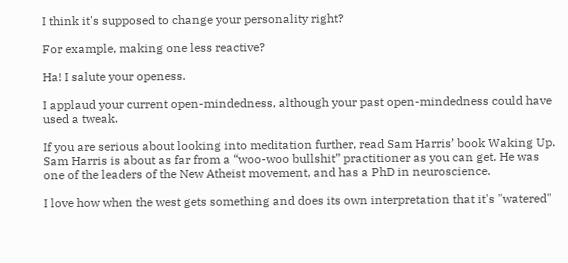I think it's supposed to change your personality right?

For example, making one less reactive?

Ha! I salute your openess.

I applaud your current open-mindedness, although your past open-mindedness could have used a tweak.

If you are serious about looking into meditation further, read Sam Harris’ book Waking Up. Sam Harris is about as far from a “woo-woo bullshit” practitioner as you can get. He was one of the leaders of the New Atheist movement, and has a PhD in neuroscience.

I love how when the west gets something and does its own interpretation that it's "watered"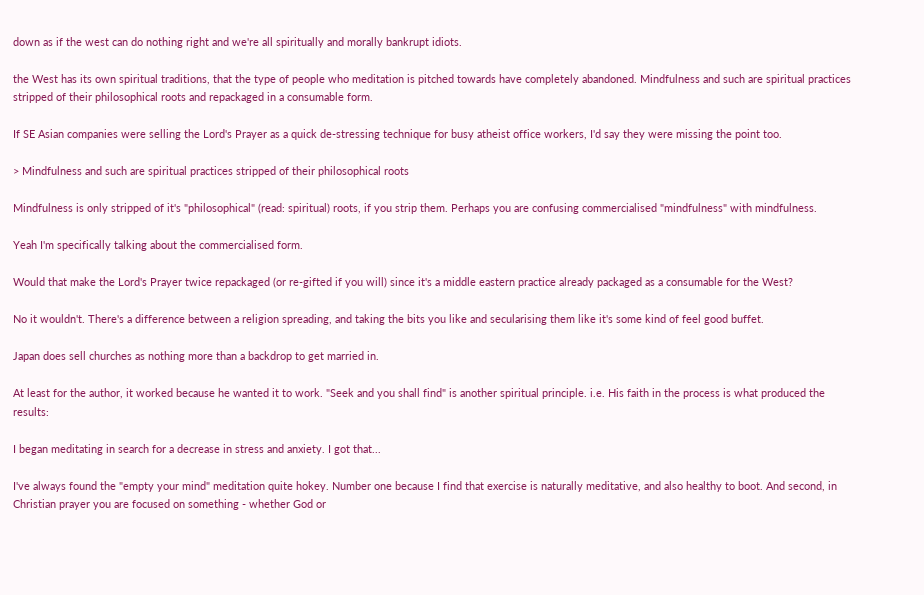down as if the west can do nothing right and we're all spiritually and morally bankrupt idiots.

the West has its own spiritual traditions, that the type of people who meditation is pitched towards have completely abandoned. Mindfulness and such are spiritual practices stripped of their philosophical roots and repackaged in a consumable form.

If SE Asian companies were selling the Lord's Prayer as a quick de-stressing technique for busy atheist office workers, I'd say they were missing the point too.

> Mindfulness and such are spiritual practices stripped of their philosophical roots

Mindfulness is only stripped of it's "philosophical" (read: spiritual) roots, if you strip them. Perhaps you are confusing commercialised "mindfulness" with mindfulness.

Yeah I'm specifically talking about the commercialised form.

Would that make the Lord's Prayer twice repackaged (or re-gifted if you will) since it's a middle eastern practice already packaged as a consumable for the West?

No it wouldn't. There's a difference between a religion spreading, and taking the bits you like and secularising them like it's some kind of feel good buffet.

Japan does sell churches as nothing more than a backdrop to get married in.

At least for the author, it worked because he wanted it to work. "Seek and you shall find" is another spiritual principle. i.e. His faith in the process is what produced the results:

I began meditating in search for a decrease in stress and anxiety. I got that...

I've always found the "empty your mind" meditation quite hokey. Number one because I find that exercise is naturally meditative, and also healthy to boot. And second, in Christian prayer you are focused on something - whether God or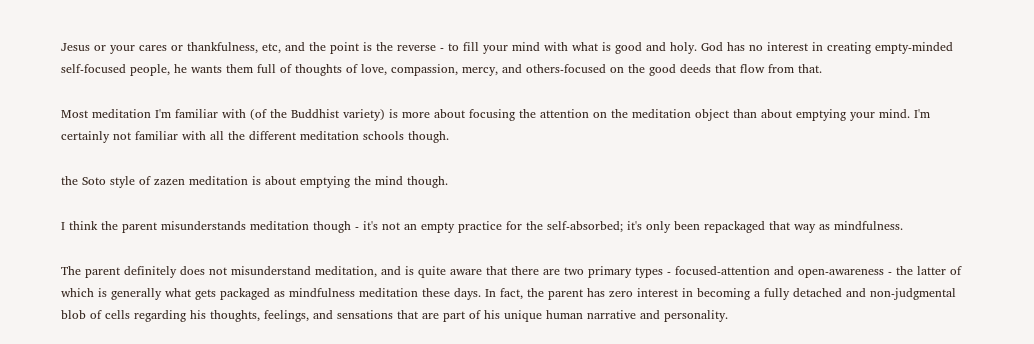Jesus or your cares or thankfulness, etc, and the point is the reverse - to fill your mind with what is good and holy. God has no interest in creating empty-minded self-focused people, he wants them full of thoughts of love, compassion, mercy, and others-focused on the good deeds that flow from that.

Most meditation I'm familiar with (of the Buddhist variety) is more about focusing the attention on the meditation object than about emptying your mind. I'm certainly not familiar with all the different meditation schools though.

the Soto style of zazen meditation is about emptying the mind though.

I think the parent misunderstands meditation though - it's not an empty practice for the self-absorbed; it's only been repackaged that way as mindfulness.

The parent definitely does not misunderstand meditation, and is quite aware that there are two primary types - focused-attention and open-awareness - the latter of which is generally what gets packaged as mindfulness meditation these days. In fact, the parent has zero interest in becoming a fully detached and non-judgmental blob of cells regarding his thoughts, feelings, and sensations that are part of his unique human narrative and personality.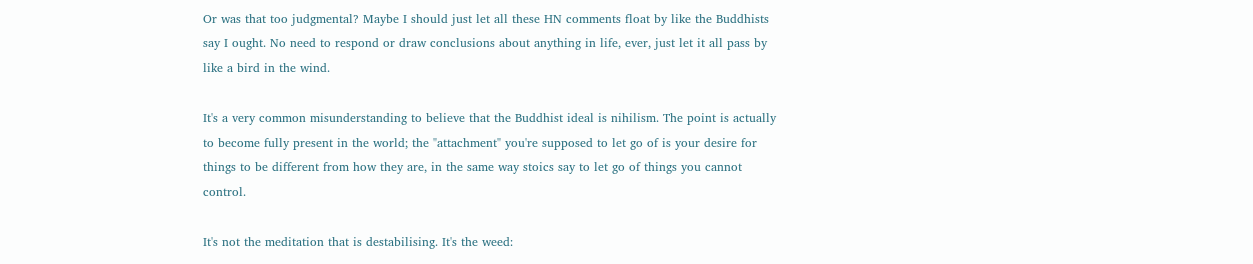Or was that too judgmental? Maybe I should just let all these HN comments float by like the Buddhists say I ought. No need to respond or draw conclusions about anything in life, ever, just let it all pass by like a bird in the wind.

It's a very common misunderstanding to believe that the Buddhist ideal is nihilism. The point is actually to become fully present in the world; the "attachment" you're supposed to let go of is your desire for things to be different from how they are, in the same way stoics say to let go of things you cannot control.

It's not the meditation that is destabilising. It's the weed: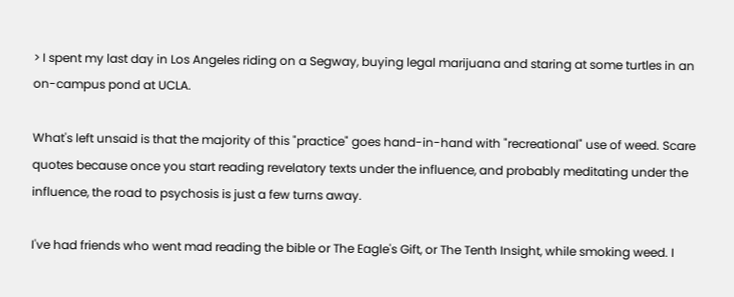> I spent my last day in Los Angeles riding on a Segway, buying legal marijuana and staring at some turtles in an on-campus pond at UCLA.

What's left unsaid is that the majority of this "practice" goes hand-in-hand with "recreational" use of weed. Scare quotes because once you start reading revelatory texts under the influence, and probably meditating under the influence, the road to psychosis is just a few turns away.

I've had friends who went mad reading the bible or The Eagle's Gift, or The Tenth Insight, while smoking weed. I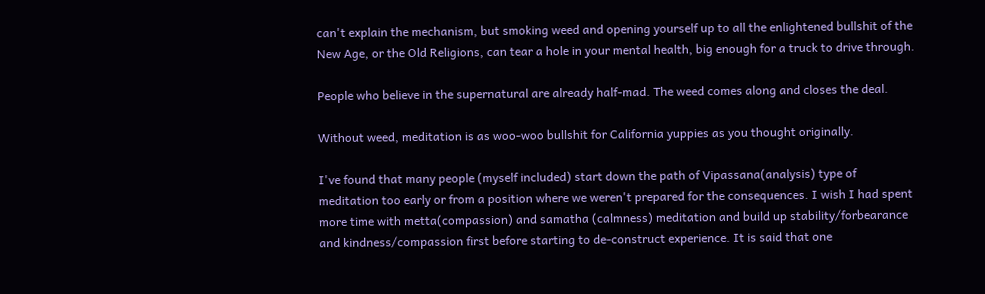can't explain the mechanism, but smoking weed and opening yourself up to all the enlightened bullshit of the New Age, or the Old Religions, can tear a hole in your mental health, big enough for a truck to drive through.

People who believe in the supernatural are already half-mad. The weed comes along and closes the deal.

Without weed, meditation is as woo-woo bullshit for California yuppies as you thought originally.

I've found that many people (myself included) start down the path of Vipassana(analysis) type of meditation too early or from a position where we weren't prepared for the consequences. I wish I had spent more time with metta(compassion) and samatha (calmness) meditation and build up stability/forbearance and kindness/compassion first before starting to de-construct experience. It is said that one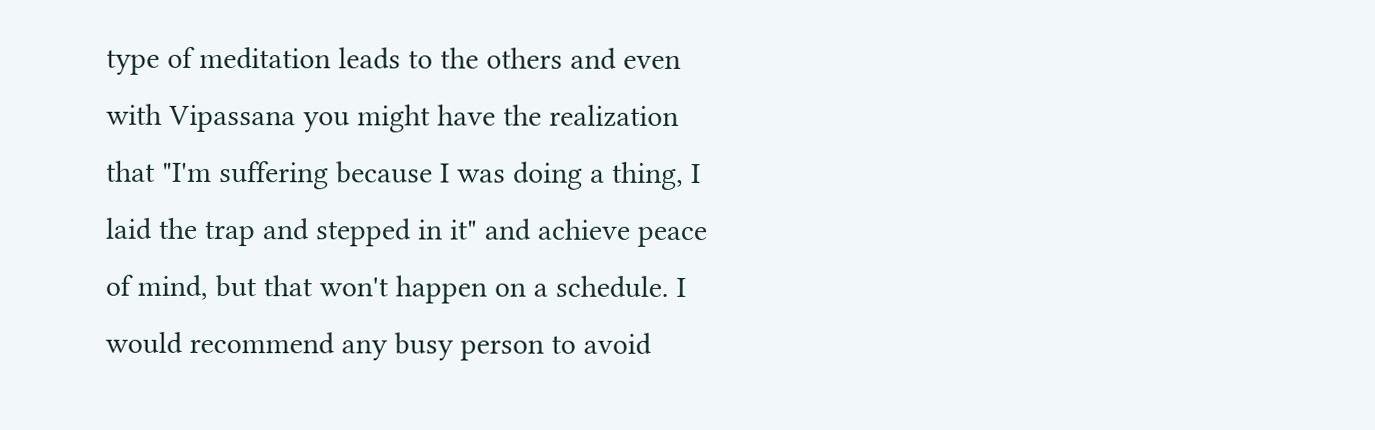type of meditation leads to the others and even with Vipassana you might have the realization that "I'm suffering because I was doing a thing, I laid the trap and stepped in it" and achieve peace of mind, but that won't happen on a schedule. I would recommend any busy person to avoid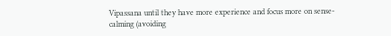Vipassana until they have more experience and focus more on sense-calming (avoiding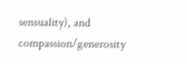sensuality), and compassion/generosity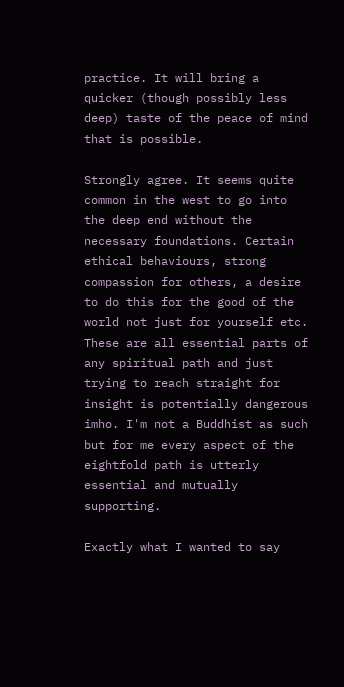practice. It will bring a quicker (though possibly less deep) taste of the peace of mind that is possible.

Strongly agree. It seems quite common in the west to go into the deep end without the necessary foundations. Certain ethical behaviours, strong compassion for others, a desire to do this for the good of the world not just for yourself etc. These are all essential parts of any spiritual path and just trying to reach straight for insight is potentially dangerous imho. I'm not a Buddhist as such but for me every aspect of the eightfold path is utterly essential and mutually supporting.

Exactly what I wanted to say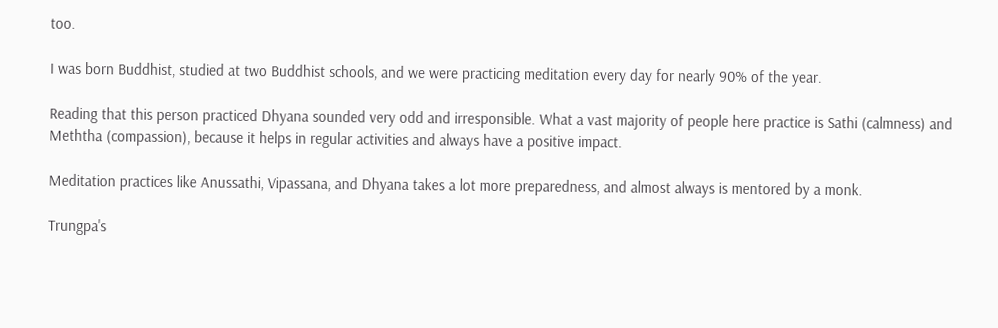too.

I was born Buddhist, studied at two Buddhist schools, and we were practicing meditation every day for nearly 90% of the year.

Reading that this person practiced Dhyana sounded very odd and irresponsible. What a vast majority of people here practice is Sathi (calmness) and Meththa (compassion), because it helps in regular activities and always have a positive impact.

Meditation practices like Anussathi, Vipassana, and Dhyana takes a lot more preparedness, and almost always is mentored by a monk.

Trungpa's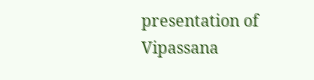presentation of Vipassana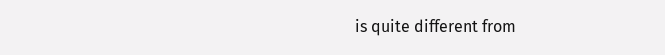is quite different from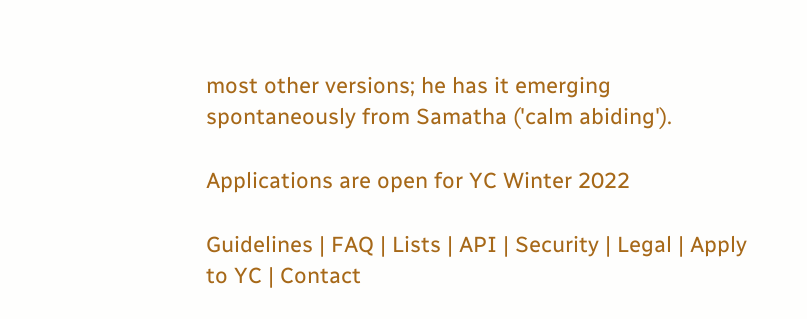most other versions; he has it emerging spontaneously from Samatha ('calm abiding').

Applications are open for YC Winter 2022

Guidelines | FAQ | Lists | API | Security | Legal | Apply to YC | Contact